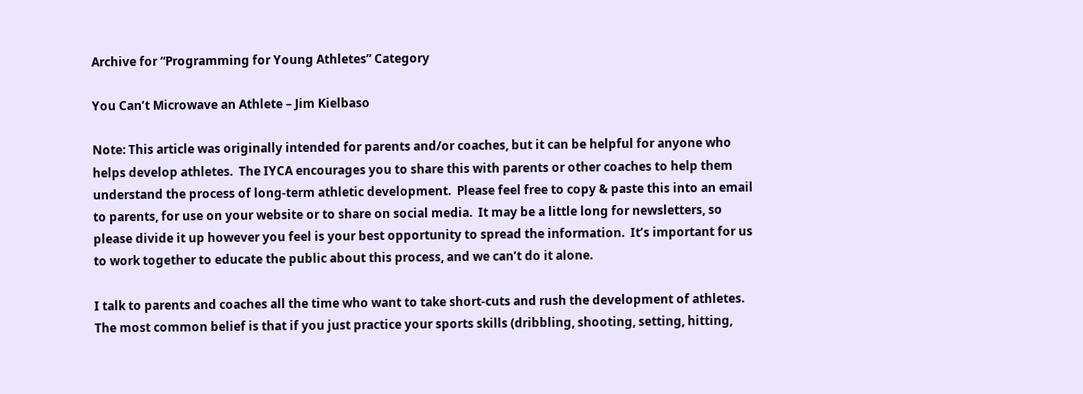Archive for “Programming for Young Athletes” Category

You Can’t Microwave an Athlete – Jim Kielbaso

Note: This article was originally intended for parents and/or coaches, but it can be helpful for anyone who helps develop athletes.  The IYCA encourages you to share this with parents or other coaches to help them understand the process of long-term athletic development.  Please feel free to copy & paste this into an email to parents, for use on your website or to share on social media.  It may be a little long for newsletters, so please divide it up however you feel is your best opportunity to spread the information.  It’s important for us to work together to educate the public about this process, and we can’t do it alone.

I talk to parents and coaches all the time who want to take short-cuts and rush the development of athletes. The most common belief is that if you just practice your sports skills (dribbling, shooting, setting, hitting,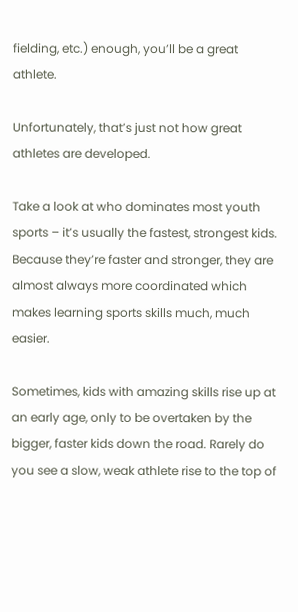fielding, etc.) enough, you’ll be a great athlete.

Unfortunately, that’s just not how great athletes are developed.

Take a look at who dominates most youth sports – it’s usually the fastest, strongest kids. Because they’re faster and stronger, they are almost always more coordinated which makes learning sports skills much, much easier.

Sometimes, kids with amazing skills rise up at an early age, only to be overtaken by the bigger, faster kids down the road. Rarely do you see a slow, weak athlete rise to the top of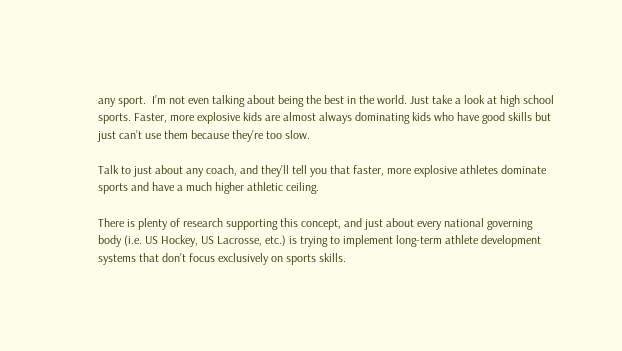any sport.  I’m not even talking about being the best in the world. Just take a look at high school sports. Faster, more explosive kids are almost always dominating kids who have good skills but just can’t use them because they’re too slow.

Talk to just about any coach, and they’ll tell you that faster, more explosive athletes dominate sports and have a much higher athletic ceiling.

There is plenty of research supporting this concept, and just about every national governing body (i.e. US Hockey, US Lacrosse, etc.) is trying to implement long-term athlete development systems that don’t focus exclusively on sports skills.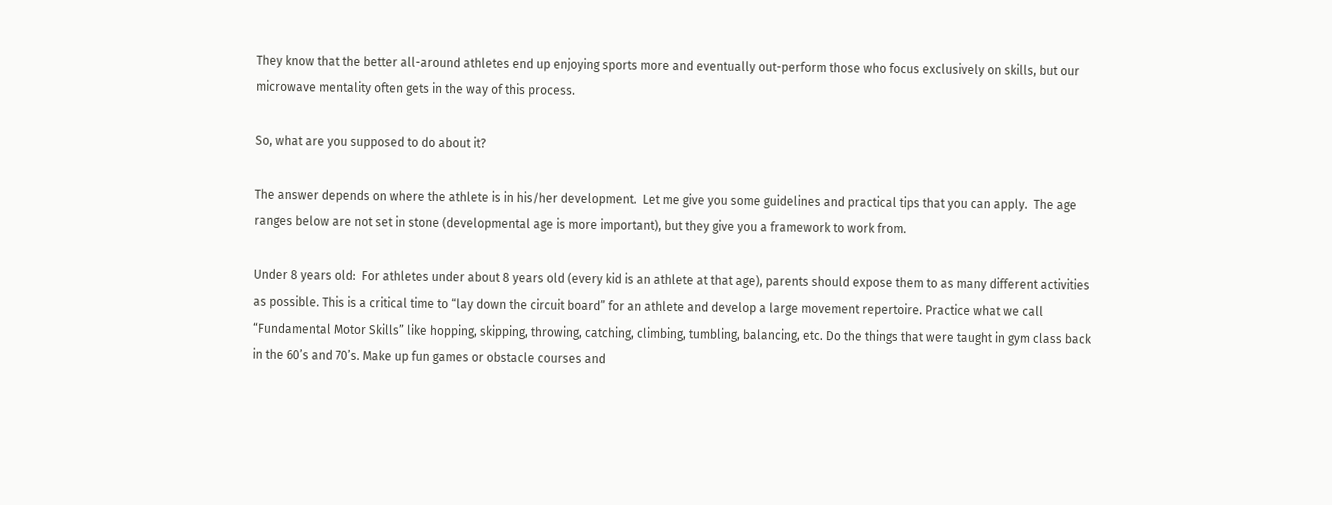They know that the better all-around athletes end up enjoying sports more and eventually out-perform those who focus exclusively on skills, but our microwave mentality often gets in the way of this process.

So, what are you supposed to do about it?

The answer depends on where the athlete is in his/her development.  Let me give you some guidelines and practical tips that you can apply.  The age ranges below are not set in stone (developmental age is more important), but they give you a framework to work from.

Under 8 years old:  For athletes under about 8 years old (every kid is an athlete at that age), parents should expose them to as many different activities as possible. This is a critical time to “lay down the circuit board” for an athlete and develop a large movement repertoire. Practice what we call “Fundamental Motor Skills” like hopping, skipping, throwing, catching, climbing, tumbling, balancing, etc. Do the things that were taught in gym class back in the 60’s and 70’s. Make up fun games or obstacle courses and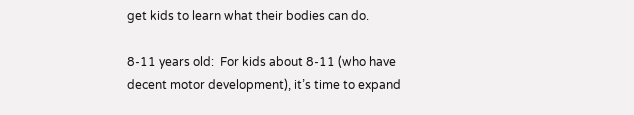get kids to learn what their bodies can do.

8-11 years old:  For kids about 8-11 (who have decent motor development), it’s time to expand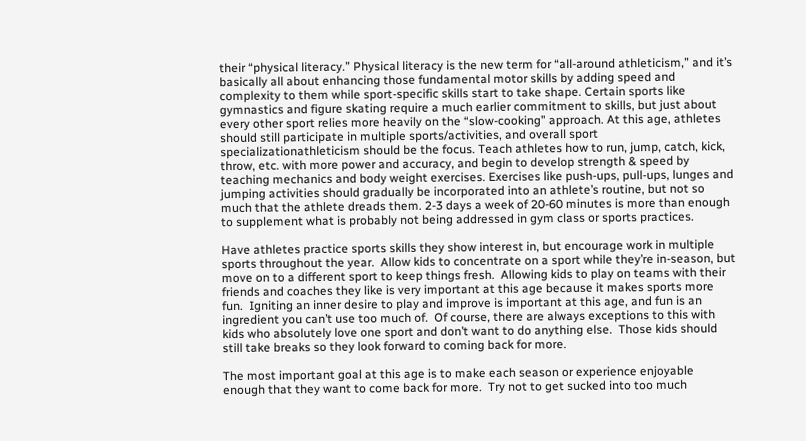their “physical literacy.” Physical literacy is the new term for “all-around athleticism,” and it’s basically all about enhancing those fundamental motor skills by adding speed and complexity to them while sport-specific skills start to take shape. Certain sports like gymnastics and figure skating require a much earlier commitment to skills, but just about every other sport relies more heavily on the “slow-cooking” approach. At this age, athletes should still participate in multiple sports/activities, and overall sport specializationathleticism should be the focus. Teach athletes how to run, jump, catch, kick, throw, etc. with more power and accuracy, and begin to develop strength & speed by teaching mechanics and body weight exercises. Exercises like push-ups, pull-ups, lunges and jumping activities should gradually be incorporated into an athlete’s routine, but not so much that the athlete dreads them. 2-3 days a week of 20-60 minutes is more than enough to supplement what is probably not being addressed in gym class or sports practices.

Have athletes practice sports skills they show interest in, but encourage work in multiple sports throughout the year.  Allow kids to concentrate on a sport while they’re in-season, but move on to a different sport to keep things fresh.  Allowing kids to play on teams with their friends and coaches they like is very important at this age because it makes sports more fun.  Igniting an inner desire to play and improve is important at this age, and fun is an ingredient you can’t use too much of.  Of course, there are always exceptions to this with kids who absolutely love one sport and don’t want to do anything else.  Those kids should still take breaks so they look forward to coming back for more.

The most important goal at this age is to make each season or experience enjoyable enough that they want to come back for more.  Try not to get sucked into too much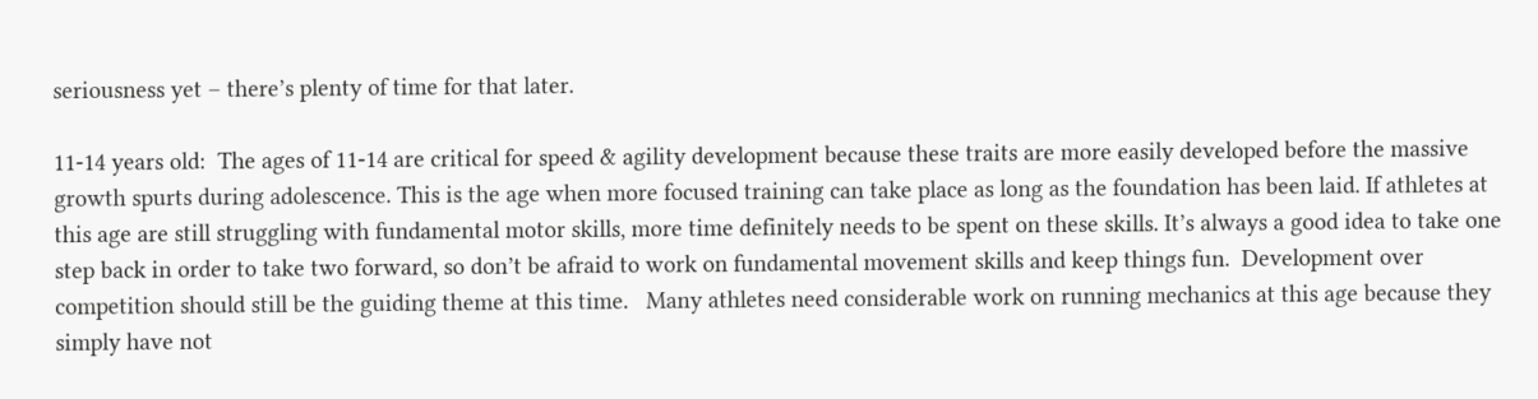seriousness yet – there’s plenty of time for that later.

11-14 years old:  The ages of 11-14 are critical for speed & agility development because these traits are more easily developed before the massive growth spurts during adolescence. This is the age when more focused training can take place as long as the foundation has been laid. If athletes at this age are still struggling with fundamental motor skills, more time definitely needs to be spent on these skills. It’s always a good idea to take one step back in order to take two forward, so don’t be afraid to work on fundamental movement skills and keep things fun.  Development over competition should still be the guiding theme at this time.   Many athletes need considerable work on running mechanics at this age because they simply have not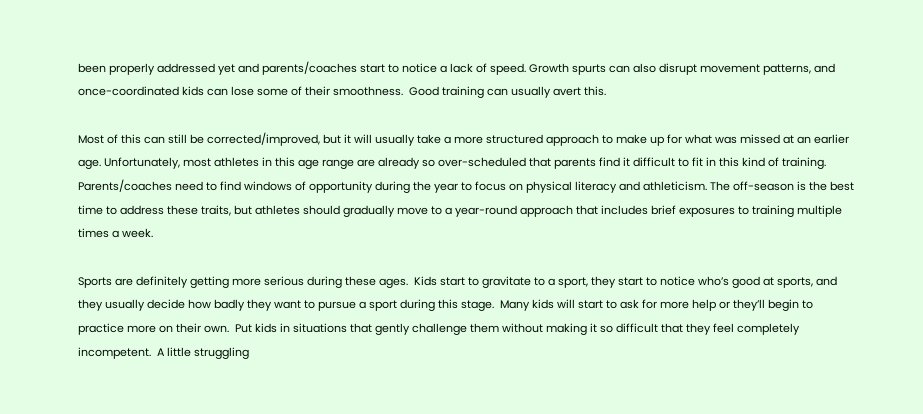been properly addressed yet and parents/coaches start to notice a lack of speed. Growth spurts can also disrupt movement patterns, and once-coordinated kids can lose some of their smoothness.  Good training can usually avert this.

Most of this can still be corrected/improved, but it will usually take a more structured approach to make up for what was missed at an earlier age. Unfortunately, most athletes in this age range are already so over-scheduled that parents find it difficult to fit in this kind of training. Parents/coaches need to find windows of opportunity during the year to focus on physical literacy and athleticism. The off-season is the best time to address these traits, but athletes should gradually move to a year-round approach that includes brief exposures to training multiple times a week.

Sports are definitely getting more serious during these ages.  Kids start to gravitate to a sport, they start to notice who’s good at sports, and they usually decide how badly they want to pursue a sport during this stage.  Many kids will start to ask for more help or they’ll begin to practice more on their own.  Put kids in situations that gently challenge them without making it so difficult that they feel completely incompetent.  A little struggling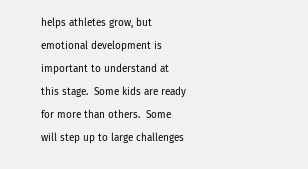helps athletes grow, but emotional development is important to understand at this stage.  Some kids are ready for more than others.  Some will step up to large challenges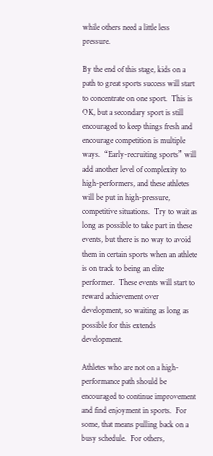while others need a little less pressure.

By the end of this stage, kids on a path to great sports success will start to concentrate on one sport.  This is OK, but a secondary sport is still encouraged to keep things fresh and encourage competition is multiple ways.  “Early-recruiting sports” will add another level of complexity to high-performers, and these athletes will be put in high-pressure, competitive situations.  Try to wait as long as possible to take part in these events, but there is no way to avoid them in certain sports when an athlete is on track to being an elite performer.  These events will start to reward achievement over development, so waiting as long as possible for this extends development.

Athletes who are not on a high-performance path should be encouraged to continue improvement and find enjoyment in sports.  For some, that means pulling back on a busy schedule.  For others,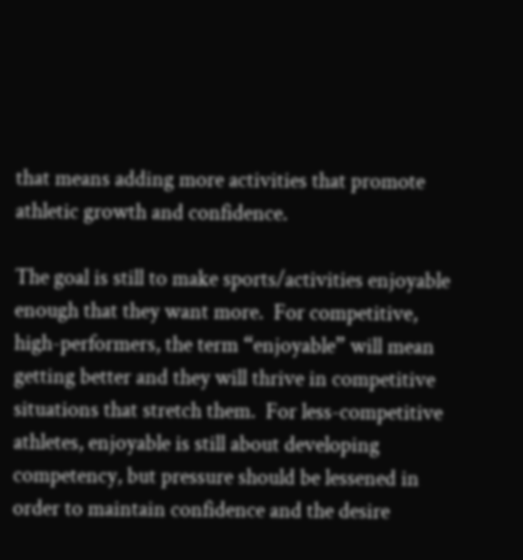that means adding more activities that promote athletic growth and confidence.

The goal is still to make sports/activities enjoyable enough that they want more.  For competitive, high-performers, the term “enjoyable” will mean getting better and they will thrive in competitive situations that stretch them.  For less-competitive athletes, enjoyable is still about developing competency, but pressure should be lessened in order to maintain confidence and the desire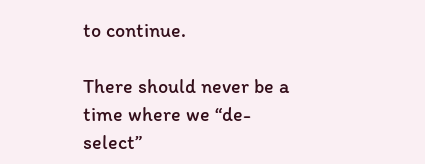to continue.

There should never be a time where we “de-select”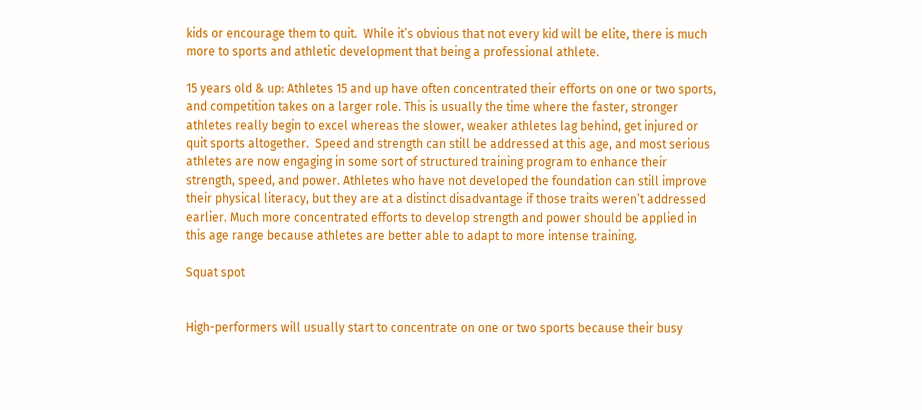kids or encourage them to quit.  While it’s obvious that not every kid will be elite, there is much more to sports and athletic development that being a professional athlete.

15 years old & up: Athletes 15 and up have often concentrated their efforts on one or two sports, and competition takes on a larger role. This is usually the time where the faster, stronger athletes really begin to excel whereas the slower, weaker athletes lag behind, get injured or quit sports altogether.  Speed and strength can still be addressed at this age, and most serious athletes are now engaging in some sort of structured training program to enhance their strength, speed, and power. Athletes who have not developed the foundation can still improve their physical literacy, but they are at a distinct disadvantage if those traits weren’t addressed earlier. Much more concentrated efforts to develop strength and power should be applied in this age range because athletes are better able to adapt to more intense training.

Squat spot


High-performers will usually start to concentrate on one or two sports because their busy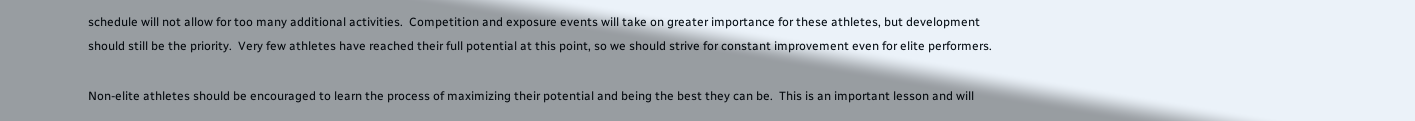schedule will not allow for too many additional activities.  Competition and exposure events will take on greater importance for these athletes, but development should still be the priority.  Very few athletes have reached their full potential at this point, so we should strive for constant improvement even for elite performers.

Non-elite athletes should be encouraged to learn the process of maximizing their potential and being the best they can be.  This is an important lesson and will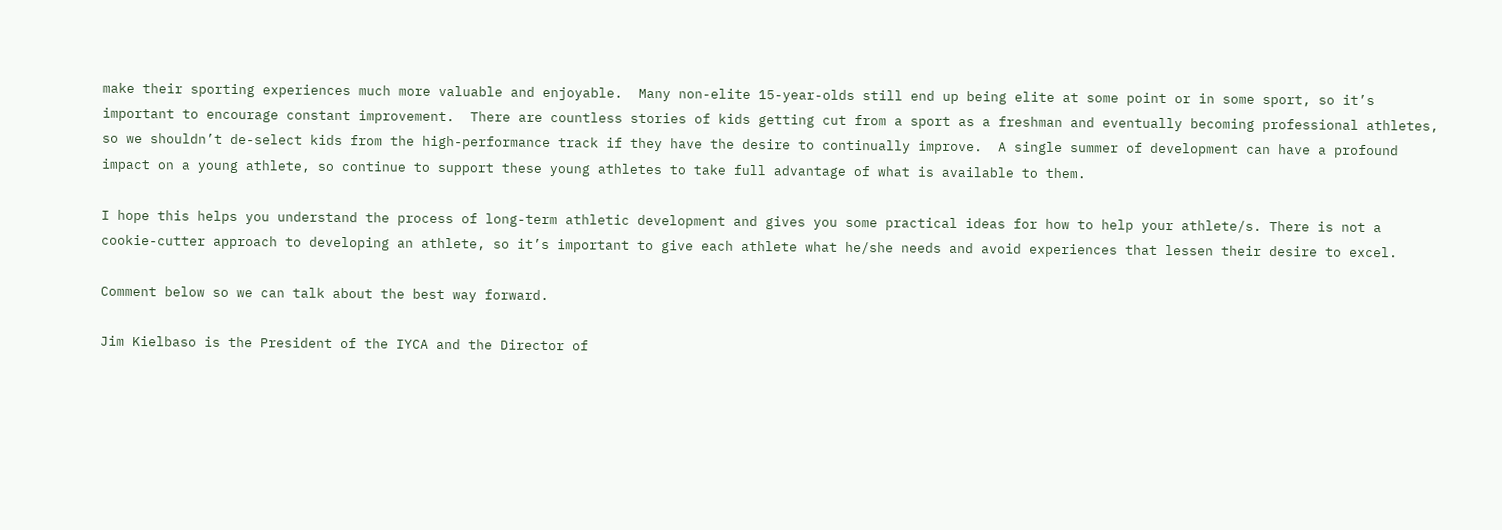make their sporting experiences much more valuable and enjoyable.  Many non-elite 15-year-olds still end up being elite at some point or in some sport, so it’s important to encourage constant improvement.  There are countless stories of kids getting cut from a sport as a freshman and eventually becoming professional athletes, so we shouldn’t de-select kids from the high-performance track if they have the desire to continually improve.  A single summer of development can have a profound impact on a young athlete, so continue to support these young athletes to take full advantage of what is available to them.

I hope this helps you understand the process of long-term athletic development and gives you some practical ideas for how to help your athlete/s. There is not a cookie-cutter approach to developing an athlete, so it’s important to give each athlete what he/she needs and avoid experiences that lessen their desire to excel.

Comment below so we can talk about the best way forward.

Jim Kielbaso is the President of the IYCA and the Director of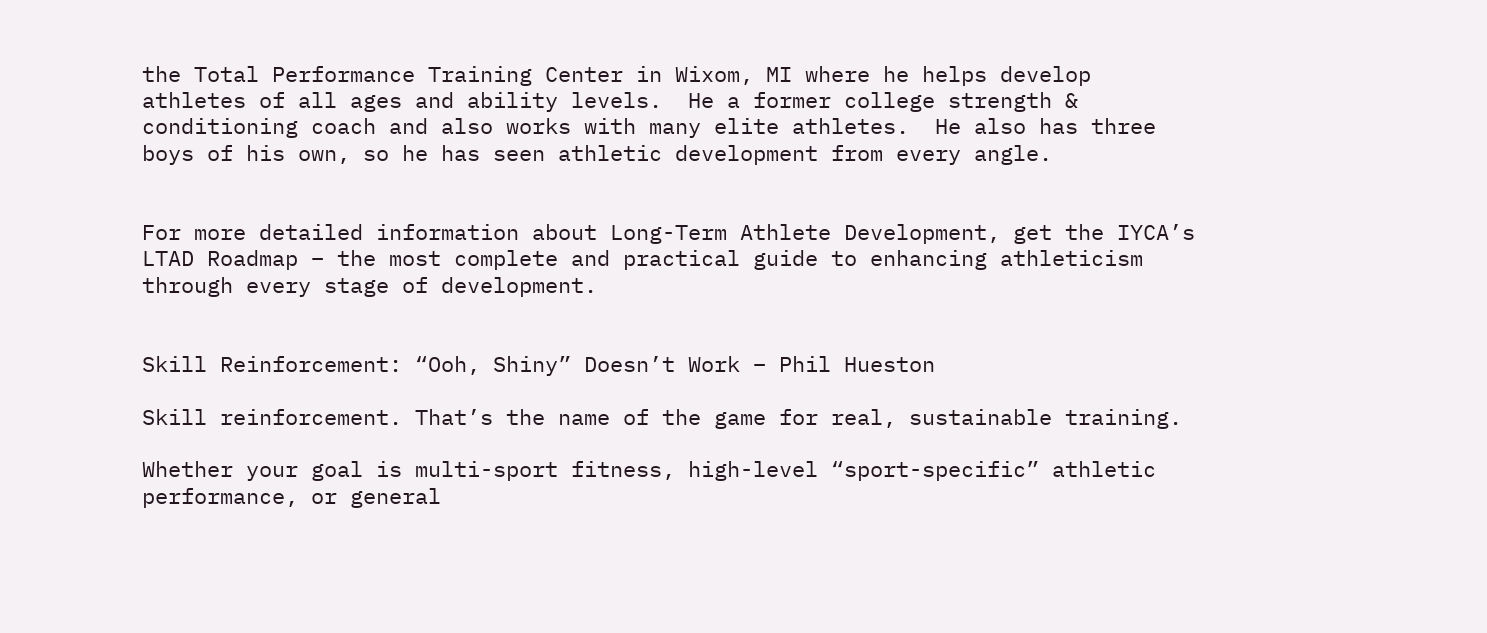the Total Performance Training Center in Wixom, MI where he helps develop athletes of all ages and ability levels.  He a former college strength & conditioning coach and also works with many elite athletes.  He also has three boys of his own, so he has seen athletic development from every angle.


For more detailed information about Long-Term Athlete Development, get the IYCA’s LTAD Roadmap – the most complete and practical guide to enhancing athleticism through every stage of development.


Skill Reinforcement: “Ooh, Shiny” Doesn’t Work – Phil Hueston

Skill reinforcement. That’s the name of the game for real, sustainable training.

Whether your goal is multi-sport fitness, high-level “sport-specific” athletic performance, or general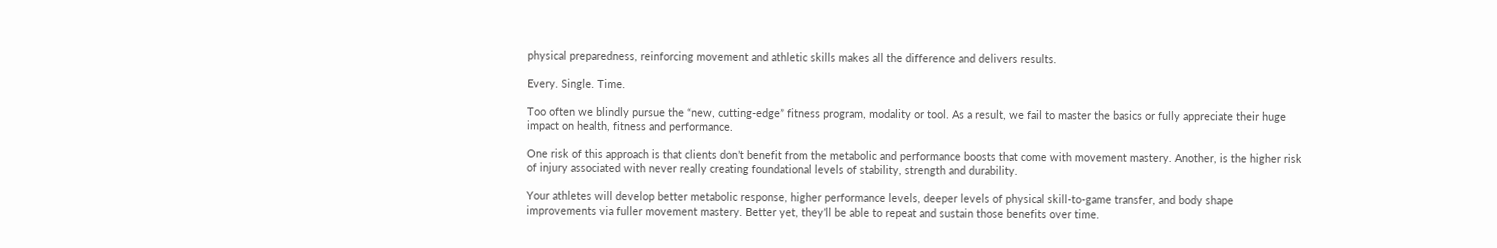physical preparedness, reinforcing movement and athletic skills makes all the difference and delivers results.

Every. Single. Time.

Too often we blindly pursue the “new, cutting-edge” fitness program, modality or tool. As a result, we fail to master the basics or fully appreciate their huge impact on health, fitness and performance.

One risk of this approach is that clients don’t benefit from the metabolic and performance boosts that come with movement mastery. Another, is the higher risk of injury associated with never really creating foundational levels of stability, strength and durability.

Your athletes will develop better metabolic response, higher performance levels, deeper levels of physical skill-to-game transfer, and body shape improvements via fuller movement mastery. Better yet, they’ll be able to repeat and sustain those benefits over time.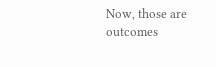Now, those are outcomes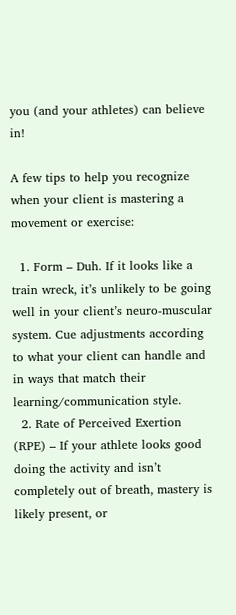you (and your athletes) can believe in!

A few tips to help you recognize when your client is mastering a movement or exercise:

  1. Form – Duh. If it looks like a train wreck, it’s unlikely to be going well in your client’s neuro-muscular system. Cue adjustments according to what your client can handle and in ways that match their learning/communication style.
  2. Rate of Perceived Exertion  (RPE) – If your athlete looks good doing the activity and isn’t completely out of breath, mastery is likely present, or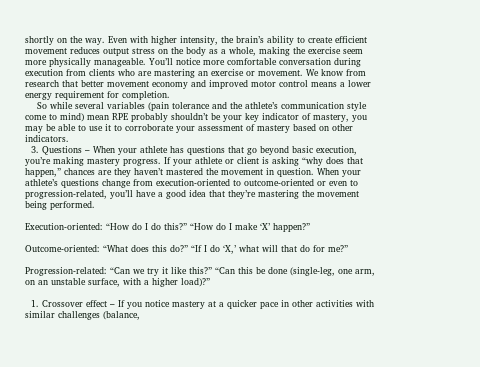shortly on the way. Even with higher intensity, the brain’s ability to create efficient movement reduces output stress on the body as a whole, making the exercise seem more physically manageable. You’ll notice more comfortable conversation during execution from clients who are mastering an exercise or movement. We know from research that better movement economy and improved motor control means a lower energy requirement for completion.
    So while several variables (pain tolerance and the athlete’s communication style come to mind) mean RPE probably shouldn’t be your key indicator of mastery, you may be able to use it to corroborate your assessment of mastery based on other indicators.
  3. Questions – When your athlete has questions that go beyond basic execution, you’re making mastery progress. If your athlete or client is asking “why does that happen,” chances are they haven’t mastered the movement in question. When your athlete’s questions change from execution-oriented to outcome-oriented or even to progression-related, you’ll have a good idea that they’re mastering the movement being performed.

Execution-oriented: “How do I do this?” “How do I make ‘X’ happen?”

Outcome-oriented: “What does this do?” “If I do ‘X,’ what will that do for me?”

Progression-related: “Can we try it like this?” “Can this be done (single-leg, one arm, on an unstable surface, with a higher load)?”

  1. Crossover effect – If you notice mastery at a quicker pace in other activities with similar challenges (balance,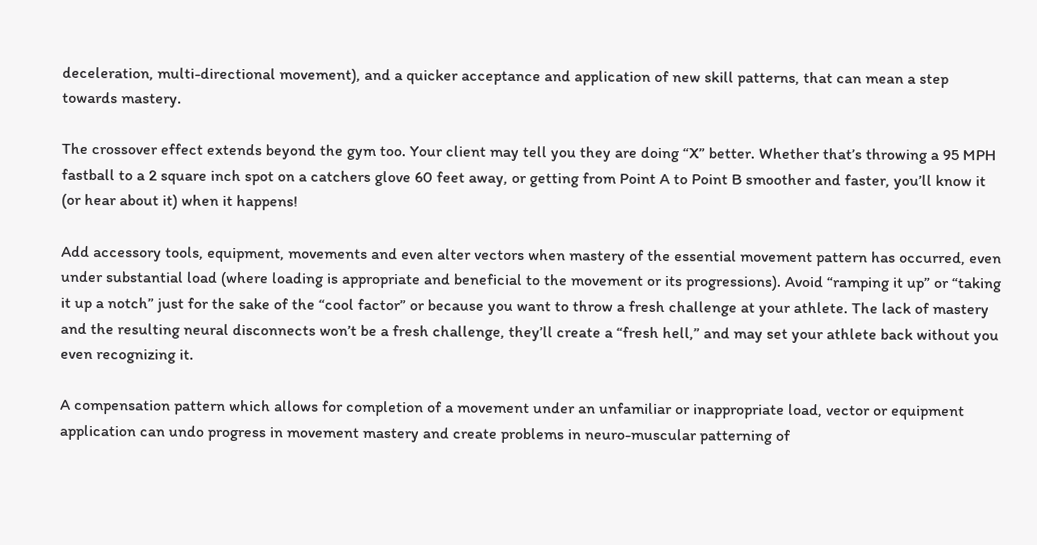deceleration, multi-directional movement), and a quicker acceptance and application of new skill patterns, that can mean a step towards mastery.

The crossover effect extends beyond the gym too. Your client may tell you they are doing “X” better. Whether that’s throwing a 95 MPH fastball to a 2 square inch spot on a catchers glove 60 feet away, or getting from Point A to Point B smoother and faster, you’ll know it (or hear about it) when it happens!

Add accessory tools, equipment, movements and even alter vectors when mastery of the essential movement pattern has occurred, even under substantial load (where loading is appropriate and beneficial to the movement or its progressions). Avoid “ramping it up” or “taking it up a notch” just for the sake of the “cool factor” or because you want to throw a fresh challenge at your athlete. The lack of mastery and the resulting neural disconnects won’t be a fresh challenge, they’ll create a “fresh hell,” and may set your athlete back without you even recognizing it.

A compensation pattern which allows for completion of a movement under an unfamiliar or inappropriate load, vector or equipment application can undo progress in movement mastery and create problems in neuro-muscular patterning of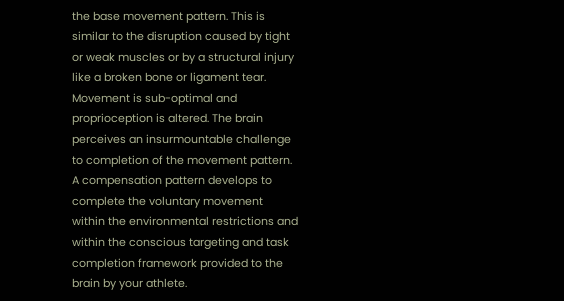the base movement pattern. This is similar to the disruption caused by tight or weak muscles or by a structural injury like a broken bone or ligament tear. Movement is sub-optimal and proprioception is altered. The brain perceives an insurmountable challenge to completion of the movement pattern. A compensation pattern develops to complete the voluntary movement within the environmental restrictions and within the conscious targeting and task completion framework provided to the brain by your athlete.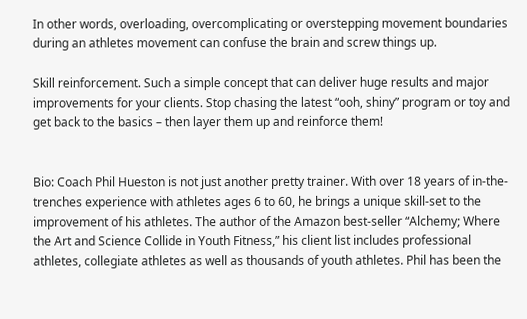In other words, overloading, overcomplicating or overstepping movement boundaries during an athletes movement can confuse the brain and screw things up.

Skill reinforcement. Such a simple concept that can deliver huge results and major improvements for your clients. Stop chasing the latest “ooh, shiny” program or toy and get back to the basics – then layer them up and reinforce them!


Bio: Coach Phil Hueston is not just another pretty trainer. With over 18 years of in-the-trenches experience with athletes ages 6 to 60, he brings a unique skill-set to the improvement of his athletes. The author of the Amazon best-seller “Alchemy; Where the Art and Science Collide in Youth Fitness,” his client list includes professional athletes, collegiate athletes as well as thousands of youth athletes. Phil has been the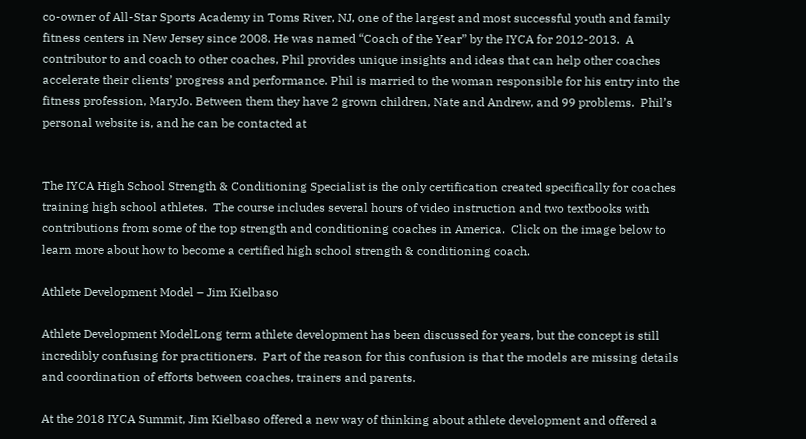co-owner of All-Star Sports Academy in Toms River, NJ, one of the largest and most successful youth and family fitness centers in New Jersey since 2008. He was named “Coach of the Year” by the IYCA for 2012-2013.  A contributor to and coach to other coaches, Phil provides unique insights and ideas that can help other coaches accelerate their clients’ progress and performance. Phil is married to the woman responsible for his entry into the fitness profession, MaryJo. Between them they have 2 grown children, Nate and Andrew, and 99 problems.  Phil’s personal website is, and he can be contacted at


The IYCA High School Strength & Conditioning Specialist is the only certification created specifically for coaches training high school athletes.  The course includes several hours of video instruction and two textbooks with contributions from some of the top strength and conditioning coaches in America.  Click on the image below to learn more about how to become a certified high school strength & conditioning coach.

Athlete Development Model – Jim Kielbaso

Athlete Development ModelLong term athlete development has been discussed for years, but the concept is still incredibly confusing for practitioners.  Part of the reason for this confusion is that the models are missing details and coordination of efforts between coaches, trainers and parents.

At the 2018 IYCA Summit, Jim Kielbaso offered a new way of thinking about athlete development and offered a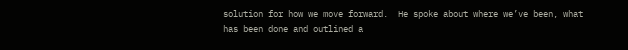solution for how we move forward.  He spoke about where we’ve been, what has been done and outlined a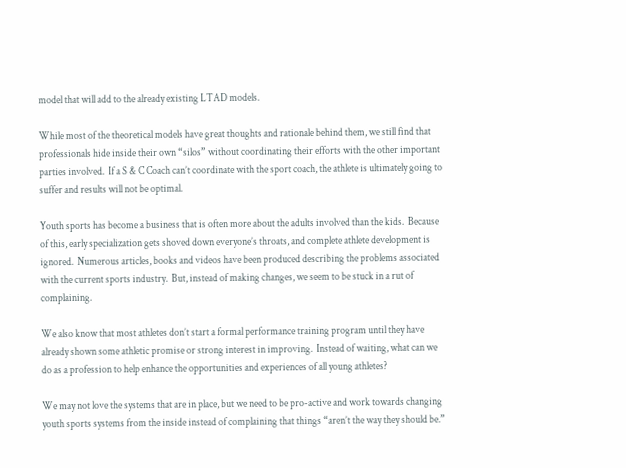model that will add to the already existing LTAD models.

While most of the theoretical models have great thoughts and rationale behind them, we still find that professionals hide inside their own “silos” without coordinating their efforts with the other important parties involved.  If a S & C Coach can’t coordinate with the sport coach, the athlete is ultimately going to suffer and results will not be optimal.

Youth sports has become a business that is often more about the adults involved than the kids.  Because of this, early specialization gets shoved down everyone’s throats, and complete athlete development is ignored.  Numerous articles, books and videos have been produced describing the problems associated with the current sports industry.  But, instead of making changes, we seem to be stuck in a rut of complaining.

We also know that most athletes don’t start a formal performance training program until they have already shown some athletic promise or strong interest in improving.  Instead of waiting, what can we do as a profession to help enhance the opportunities and experiences of all young athletes?

We may not love the systems that are in place, but we need to be pro-active and work towards changing youth sports systems from the inside instead of complaining that things “aren’t the way they should be.”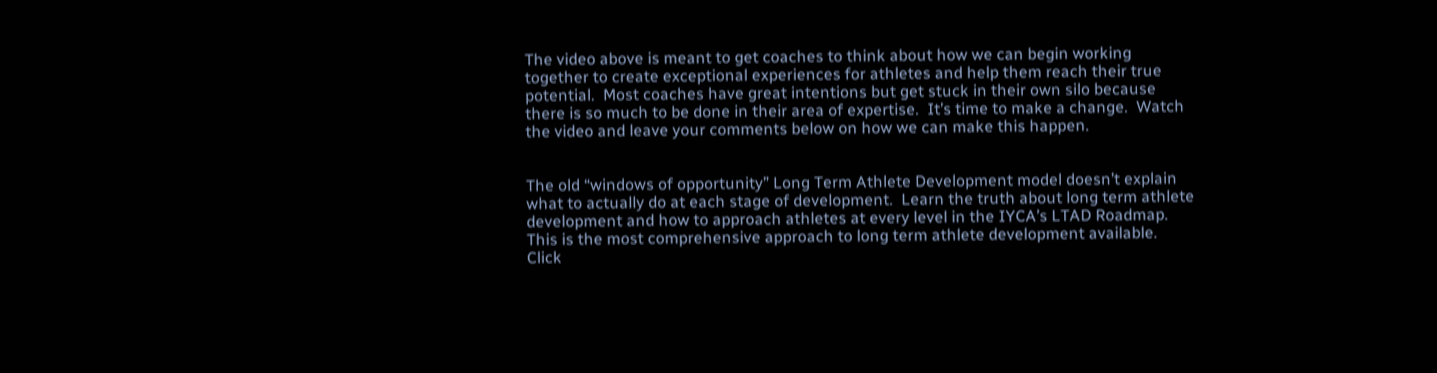The video above is meant to get coaches to think about how we can begin working together to create exceptional experiences for athletes and help them reach their true potential.  Most coaches have great intentions but get stuck in their own silo because there is so much to be done in their area of expertise.  It’s time to make a change.  Watch the video and leave your comments below on how we can make this happen.


The old “windows of opportunity” Long Term Athlete Development model doesn’t explain what to actually do at each stage of development.  Learn the truth about long term athlete development and how to approach athletes at every level in the IYCA’s LTAD Roadmap.  This is the most comprehensive approach to long term athlete development available.  Click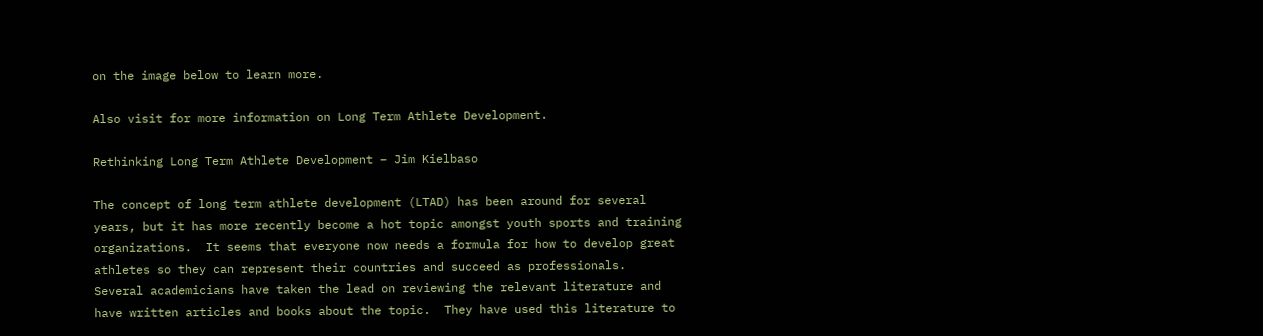on the image below to learn more.

Also visit for more information on Long Term Athlete Development.

Rethinking Long Term Athlete Development – Jim Kielbaso

The concept of long term athlete development (LTAD) has been around for several years, but it has more recently become a hot topic amongst youth sports and training organizations.  It seems that everyone now needs a formula for how to develop great athletes so they can represent their countries and succeed as professionals.  Several academicians have taken the lead on reviewing the relevant literature and have written articles and books about the topic.  They have used this literature to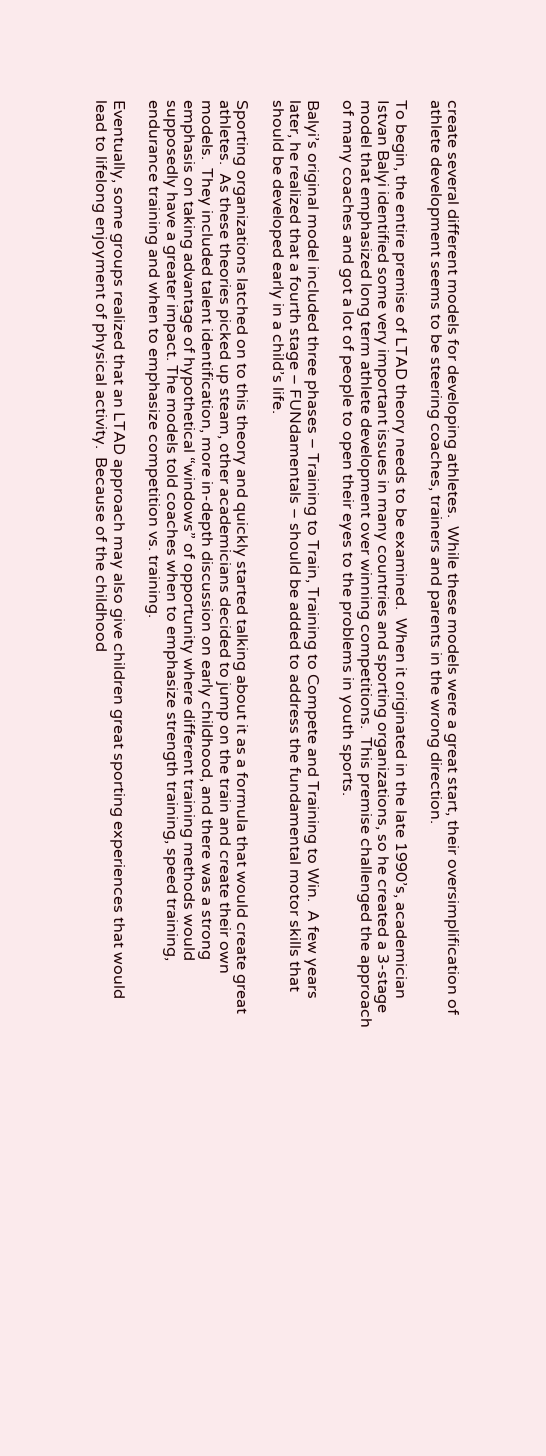create several different models for developing athletes.  While these models were a great start, their oversimplification of athlete development seems to be steering coaches, trainers and parents in the wrong direction.

To begin, the entire premise of LTAD theory needs to be examined.  When it originated in the late 1990’s, academician Istvan Balyi identified some very important issues in many countries and sporting organizations, so he created a 3-stage model that emphasized long term athlete development over winning competitions.  This premise challenged the approach of many coaches and got a lot of people to open their eyes to the problems in youth sports.

Balyi’s original model included three phases – Training to Train, Training to Compete and Training to Win.  A few years later, he realized that a fourth stage – FUNdamentals – should be added to address the fundamental motor skills that should be developed early in a child’s life.

Sporting organizations latched on to this theory and quickly started talking about it as a formula that would create great athletes.  As these theories picked up steam, other academicians decided to jump on the train and create their own models.  They included talent identification, more in-depth discussion on early childhood, and there was a strong emphasis on taking advantage of hypothetical “windows” of opportunity where different training methods would supposedly have a greater impact. The models told coaches when to emphasize strength training, speed training, endurance training and when to emphasize competition vs. training.

Eventually, some groups realized that an LTAD approach may also give children great sporting experiences that would lead to lifelong enjoyment of physical activity.  Because of the childhood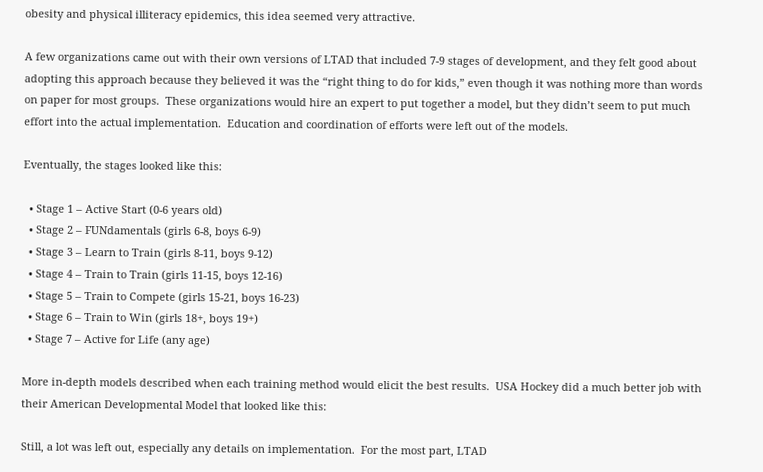obesity and physical illiteracy epidemics, this idea seemed very attractive.

A few organizations came out with their own versions of LTAD that included 7-9 stages of development, and they felt good about adopting this approach because they believed it was the “right thing to do for kids,” even though it was nothing more than words on paper for most groups.  These organizations would hire an expert to put together a model, but they didn’t seem to put much effort into the actual implementation.  Education and coordination of efforts were left out of the models.

Eventually, the stages looked like this:

  • Stage 1 – Active Start (0-6 years old)
  • Stage 2 – FUNdamentals (girls 6-8, boys 6-9)
  • Stage 3 – Learn to Train (girls 8-11, boys 9-12)
  • Stage 4 – Train to Train (girls 11-15, boys 12-16)
  • Stage 5 – Train to Compete (girls 15-21, boys 16-23)
  • Stage 6 – Train to Win (girls 18+, boys 19+)
  • Stage 7 – Active for Life (any age)

More in-depth models described when each training method would elicit the best results.  USA Hockey did a much better job with their American Developmental Model that looked like this:

Still, a lot was left out, especially any details on implementation.  For the most part, LTAD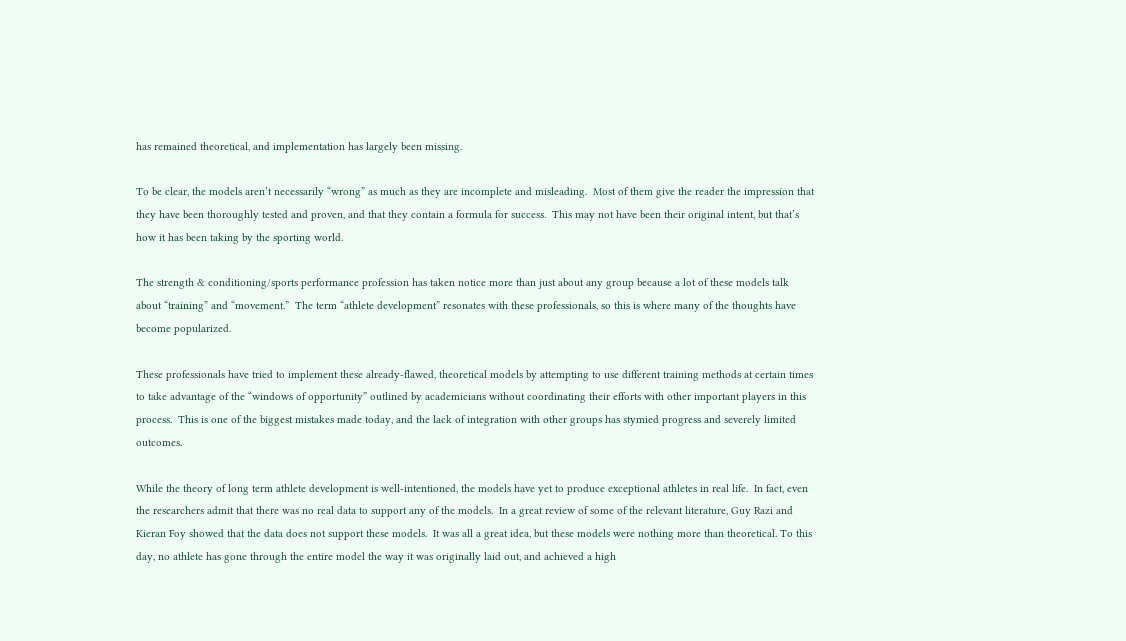has remained theoretical, and implementation has largely been missing.

To be clear, the models aren’t necessarily “wrong” as much as they are incomplete and misleading.  Most of them give the reader the impression that they have been thoroughly tested and proven, and that they contain a formula for success.  This may not have been their original intent, but that’s how it has been taking by the sporting world.

The strength & conditioning/sports performance profession has taken notice more than just about any group because a lot of these models talk about “training” and “movement.”  The term “athlete development” resonates with these professionals, so this is where many of the thoughts have become popularized.

These professionals have tried to implement these already-flawed, theoretical models by attempting to use different training methods at certain times to take advantage of the “windows of opportunity” outlined by academicians without coordinating their efforts with other important players in this process.  This is one of the biggest mistakes made today, and the lack of integration with other groups has stymied progress and severely limited outcomes.

While the theory of long term athlete development is well-intentioned, the models have yet to produce exceptional athletes in real life.  In fact, even the researchers admit that there was no real data to support any of the models.  In a great review of some of the relevant literature, Guy Razi and Kieran Foy showed that the data does not support these models.  It was all a great idea, but these models were nothing more than theoretical. To this day, no athlete has gone through the entire model the way it was originally laid out, and achieved a high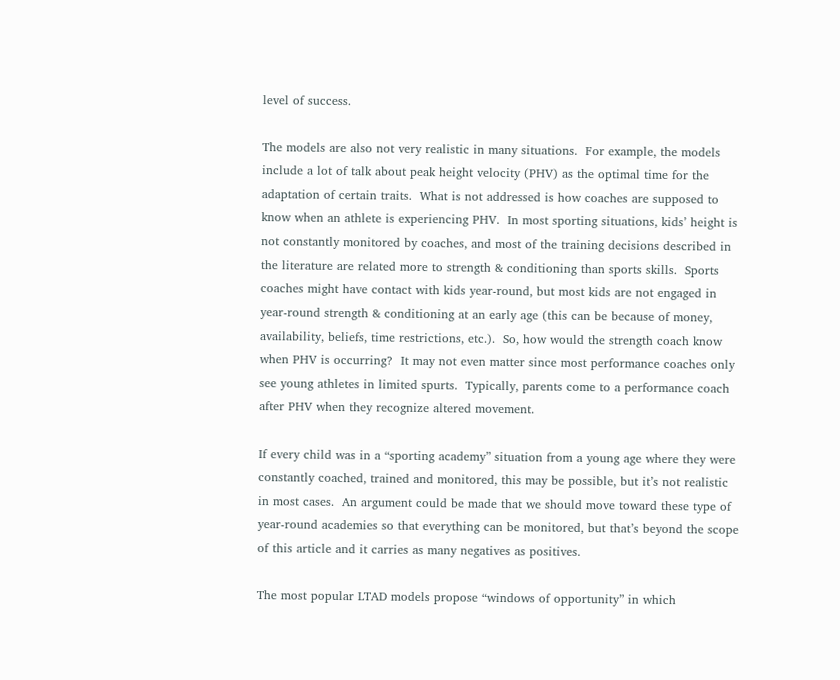level of success.

The models are also not very realistic in many situations.  For example, the models include a lot of talk about peak height velocity (PHV) as the optimal time for the adaptation of certain traits.  What is not addressed is how coaches are supposed to know when an athlete is experiencing PHV.  In most sporting situations, kids’ height is not constantly monitored by coaches, and most of the training decisions described in the literature are related more to strength & conditioning than sports skills.  Sports coaches might have contact with kids year-round, but most kids are not engaged in year-round strength & conditioning at an early age (this can be because of money, availability, beliefs, time restrictions, etc.).  So, how would the strength coach know when PHV is occurring?  It may not even matter since most performance coaches only see young athletes in limited spurts.  Typically, parents come to a performance coach after PHV when they recognize altered movement.

If every child was in a “sporting academy” situation from a young age where they were constantly coached, trained and monitored, this may be possible, but it’s not realistic in most cases.  An argument could be made that we should move toward these type of year-round academies so that everything can be monitored, but that’s beyond the scope of this article and it carries as many negatives as positives.

The most popular LTAD models propose “windows of opportunity” in which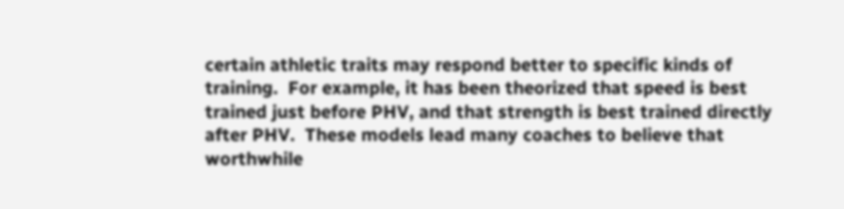certain athletic traits may respond better to specific kinds of training.  For example, it has been theorized that speed is best trained just before PHV, and that strength is best trained directly after PHV.  These models lead many coaches to believe that worthwhile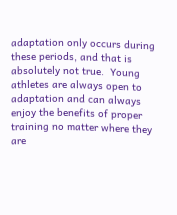adaptation only occurs during these periods, and that is absolutely not true.  Young athletes are always open to adaptation and can always enjoy the benefits of proper training no matter where they are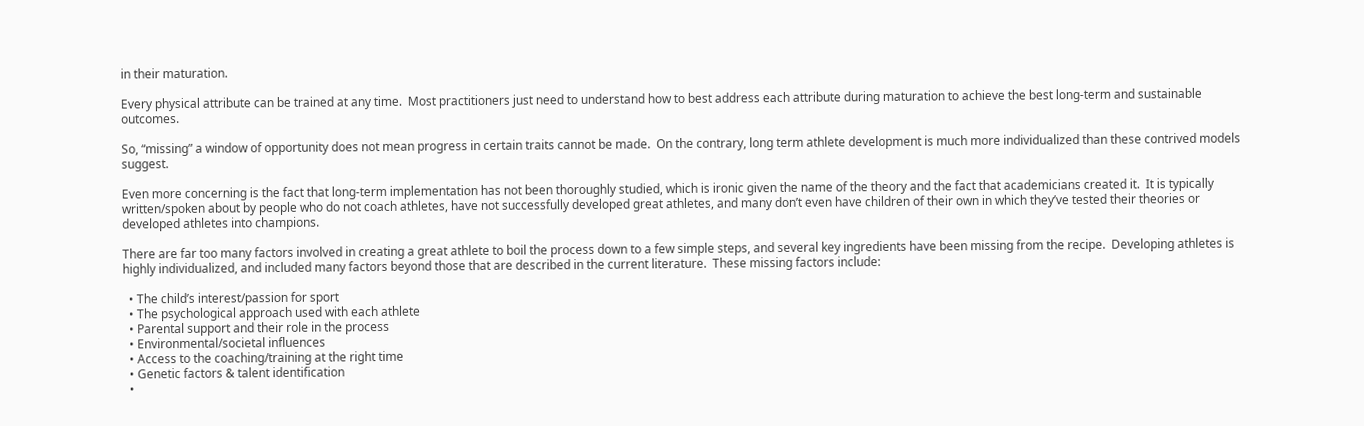in their maturation.

Every physical attribute can be trained at any time.  Most practitioners just need to understand how to best address each attribute during maturation to achieve the best long-term and sustainable outcomes.

So, “missing” a window of opportunity does not mean progress in certain traits cannot be made.  On the contrary, long term athlete development is much more individualized than these contrived models suggest.

Even more concerning is the fact that long-term implementation has not been thoroughly studied, which is ironic given the name of the theory and the fact that academicians created it.  It is typically written/spoken about by people who do not coach athletes, have not successfully developed great athletes, and many don’t even have children of their own in which they’ve tested their theories or developed athletes into champions.

There are far too many factors involved in creating a great athlete to boil the process down to a few simple steps, and several key ingredients have been missing from the recipe.  Developing athletes is highly individualized, and included many factors beyond those that are described in the current literature.  These missing factors include:

  • The child’s interest/passion for sport
  • The psychological approach used with each athlete
  • Parental support and their role in the process
  • Environmental/societal influences
  • Access to the coaching/training at the right time
  • Genetic factors & talent identification
  •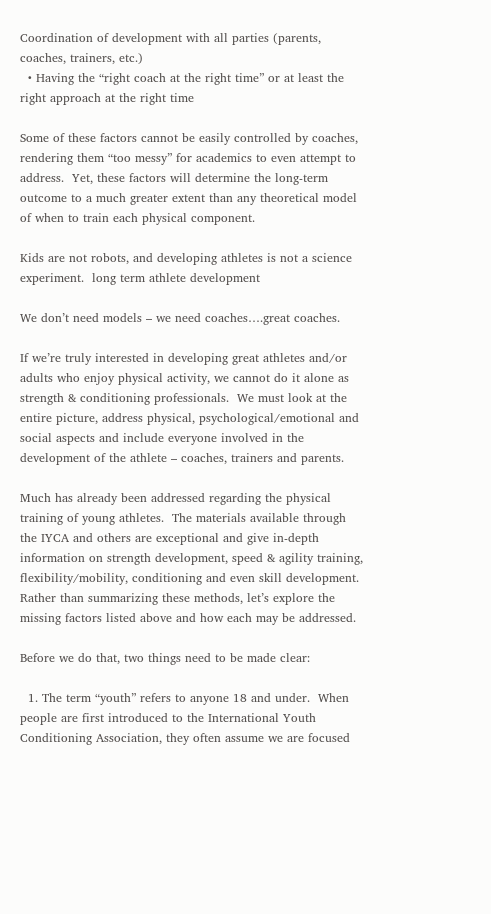Coordination of development with all parties (parents, coaches, trainers, etc.)
  • Having the “right coach at the right time” or at least the right approach at the right time

Some of these factors cannot be easily controlled by coaches, rendering them “too messy” for academics to even attempt to address.  Yet, these factors will determine the long-term outcome to a much greater extent than any theoretical model of when to train each physical component.

Kids are not robots, and developing athletes is not a science experiment.  long term athlete development

We don’t need models – we need coaches….great coaches.

If we’re truly interested in developing great athletes and/or adults who enjoy physical activity, we cannot do it alone as strength & conditioning professionals.  We must look at the entire picture, address physical, psychological/emotional and social aspects and include everyone involved in the development of the athlete – coaches, trainers and parents.

Much has already been addressed regarding the physical training of young athletes.  The materials available through the IYCA and others are exceptional and give in-depth information on strength development, speed & agility training, flexibility/mobility, conditioning and even skill development.  Rather than summarizing these methods, let’s explore the missing factors listed above and how each may be addressed.

Before we do that, two things need to be made clear:

  1. The term “youth” refers to anyone 18 and under.  When people are first introduced to the International Youth Conditioning Association, they often assume we are focused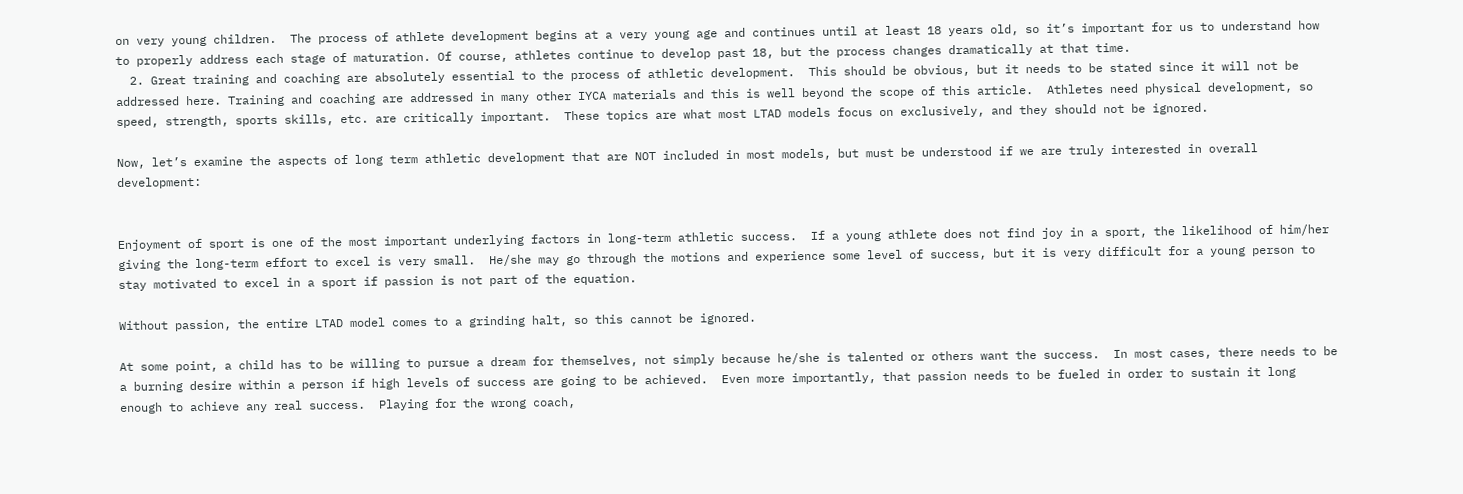on very young children.  The process of athlete development begins at a very young age and continues until at least 18 years old, so it’s important for us to understand how to properly address each stage of maturation. Of course, athletes continue to develop past 18, but the process changes dramatically at that time.
  2. Great training and coaching are absolutely essential to the process of athletic development.  This should be obvious, but it needs to be stated since it will not be addressed here. Training and coaching are addressed in many other IYCA materials and this is well beyond the scope of this article.  Athletes need physical development, so speed, strength, sports skills, etc. are critically important.  These topics are what most LTAD models focus on exclusively, and they should not be ignored.

Now, let’s examine the aspects of long term athletic development that are NOT included in most models, but must be understood if we are truly interested in overall development:


Enjoyment of sport is one of the most important underlying factors in long-term athletic success.  If a young athlete does not find joy in a sport, the likelihood of him/her giving the long-term effort to excel is very small.  He/she may go through the motions and experience some level of success, but it is very difficult for a young person to stay motivated to excel in a sport if passion is not part of the equation.

Without passion, the entire LTAD model comes to a grinding halt, so this cannot be ignored.

At some point, a child has to be willing to pursue a dream for themselves, not simply because he/she is talented or others want the success.  In most cases, there needs to be a burning desire within a person if high levels of success are going to be achieved.  Even more importantly, that passion needs to be fueled in order to sustain it long enough to achieve any real success.  Playing for the wrong coach,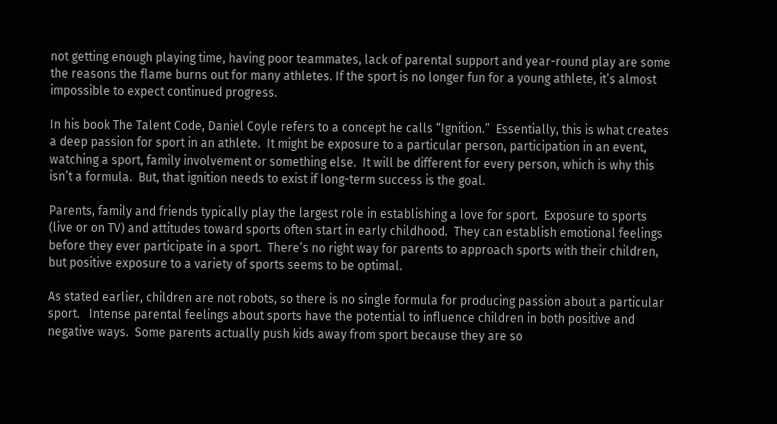not getting enough playing time, having poor teammates, lack of parental support and year-round play are some the reasons the flame burns out for many athletes. If the sport is no longer fun for a young athlete, it’s almost impossible to expect continued progress.

In his book The Talent Code, Daniel Coyle refers to a concept he calls “Ignition.”  Essentially, this is what creates a deep passion for sport in an athlete.  It might be exposure to a particular person, participation in an event, watching a sport, family involvement or something else.  It will be different for every person, which is why this isn’t a formula.  But, that ignition needs to exist if long-term success is the goal.

Parents, family and friends typically play the largest role in establishing a love for sport.  Exposure to sports (live or on TV) and attitudes toward sports often start in early childhood.  They can establish emotional feelings before they ever participate in a sport.  There’s no right way for parents to approach sports with their children, but positive exposure to a variety of sports seems to be optimal.

As stated earlier, children are not robots, so there is no single formula for producing passion about a particular sport.   Intense parental feelings about sports have the potential to influence children in both positive and negative ways.  Some parents actually push kids away from sport because they are so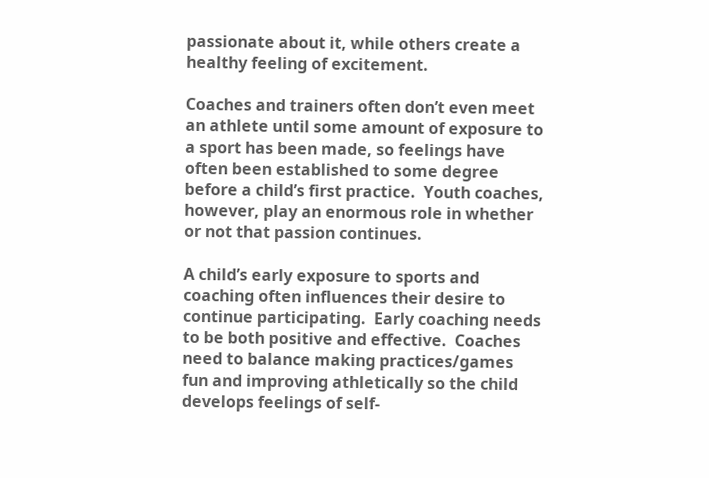passionate about it, while others create a healthy feeling of excitement.

Coaches and trainers often don’t even meet an athlete until some amount of exposure to a sport has been made, so feelings have often been established to some degree before a child’s first practice.  Youth coaches, however, play an enormous role in whether or not that passion continues.

A child’s early exposure to sports and coaching often influences their desire to continue participating.  Early coaching needs to be both positive and effective.  Coaches need to balance making practices/games fun and improving athletically so the child develops feelings of self-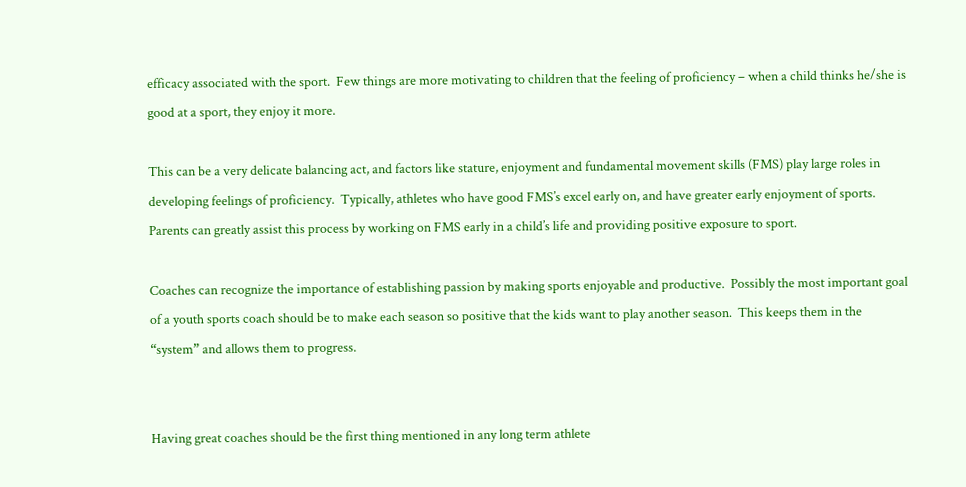efficacy associated with the sport.  Few things are more motivating to children that the feeling of proficiency – when a child thinks he/she is good at a sport, they enjoy it more.

This can be a very delicate balancing act, and factors like stature, enjoyment and fundamental movement skills (FMS) play large roles in developing feelings of proficiency.  Typically, athletes who have good FMS’s excel early on, and have greater early enjoyment of sports.  Parents can greatly assist this process by working on FMS early in a child’s life and providing positive exposure to sport.

Coaches can recognize the importance of establishing passion by making sports enjoyable and productive.  Possibly the most important goal of a youth sports coach should be to make each season so positive that the kids want to play another season.  This keeps them in the “system” and allows them to progress.


Having great coaches should be the first thing mentioned in any long term athlete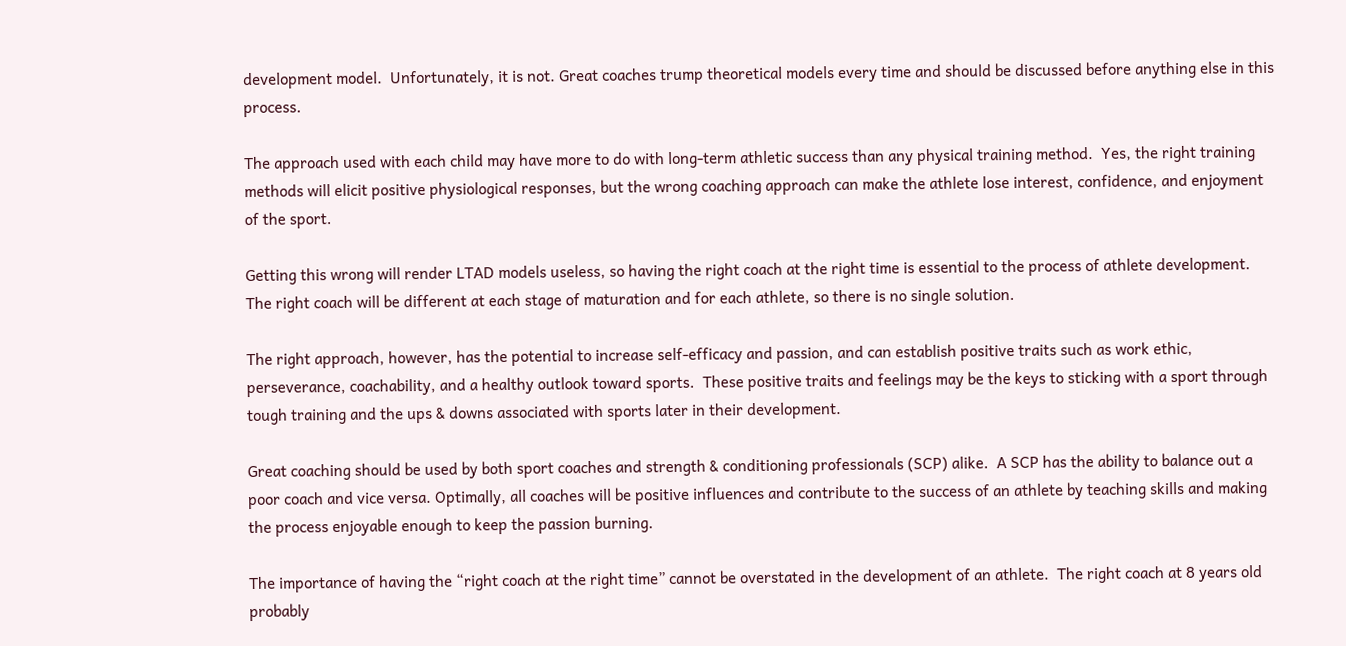development model.  Unfortunately, it is not. Great coaches trump theoretical models every time and should be discussed before anything else in this process.

The approach used with each child may have more to do with long-term athletic success than any physical training method.  Yes, the right training methods will elicit positive physiological responses, but the wrong coaching approach can make the athlete lose interest, confidence, and enjoyment of the sport.

Getting this wrong will render LTAD models useless, so having the right coach at the right time is essential to the process of athlete development.  The right coach will be different at each stage of maturation and for each athlete, so there is no single solution.

The right approach, however, has the potential to increase self-efficacy and passion, and can establish positive traits such as work ethic, perseverance, coachability, and a healthy outlook toward sports.  These positive traits and feelings may be the keys to sticking with a sport through tough training and the ups & downs associated with sports later in their development.

Great coaching should be used by both sport coaches and strength & conditioning professionals (SCP) alike.  A SCP has the ability to balance out a poor coach and vice versa. Optimally, all coaches will be positive influences and contribute to the success of an athlete by teaching skills and making the process enjoyable enough to keep the passion burning.

The importance of having the “right coach at the right time” cannot be overstated in the development of an athlete.  The right coach at 8 years old probably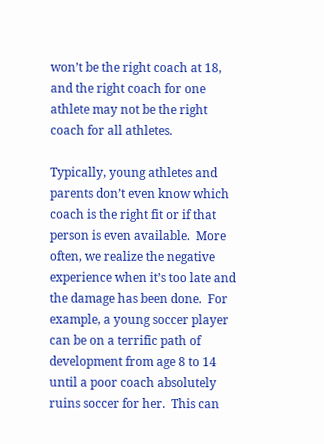won’t be the right coach at 18, and the right coach for one athlete may not be the right coach for all athletes.

Typically, young athletes and parents don’t even know which coach is the right fit or if that person is even available.  More often, we realize the negative experience when it’s too late and the damage has been done.  For example, a young soccer player can be on a terrific path of development from age 8 to 14 until a poor coach absolutely ruins soccer for her.  This can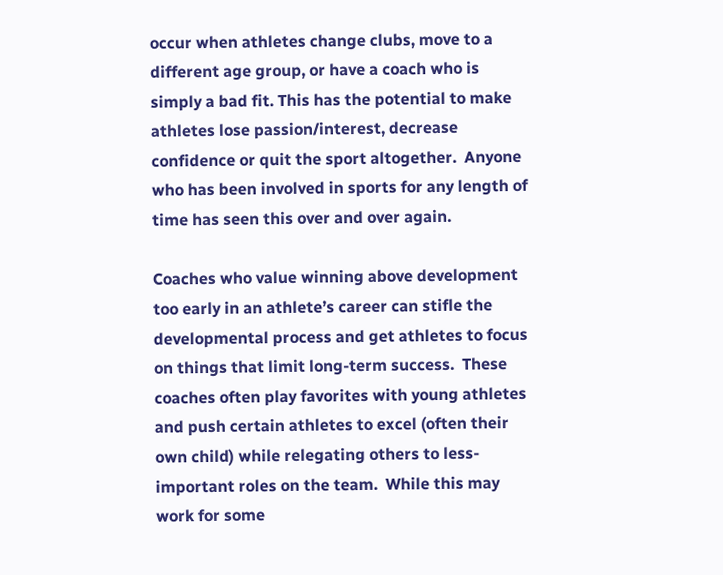occur when athletes change clubs, move to a different age group, or have a coach who is simply a bad fit. This has the potential to make athletes lose passion/interest, decrease confidence or quit the sport altogether.  Anyone who has been involved in sports for any length of time has seen this over and over again.

Coaches who value winning above development too early in an athlete’s career can stifle the developmental process and get athletes to focus on things that limit long-term success.  These coaches often play favorites with young athletes and push certain athletes to excel (often their own child) while relegating others to less-important roles on the team.  While this may work for some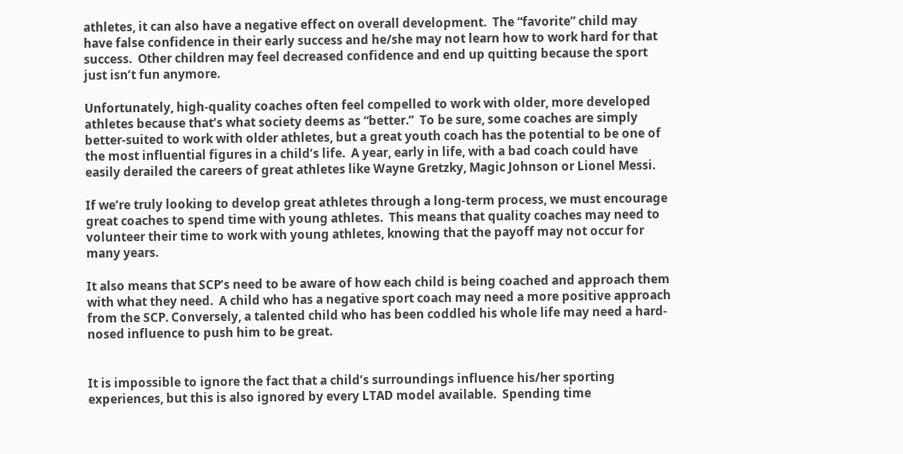athletes, it can also have a negative effect on overall development.  The “favorite” child may have false confidence in their early success and he/she may not learn how to work hard for that success.  Other children may feel decreased confidence and end up quitting because the sport just isn’t fun anymore.

Unfortunately, high-quality coaches often feel compelled to work with older, more developed athletes because that’s what society deems as “better.”  To be sure, some coaches are simply better-suited to work with older athletes, but a great youth coach has the potential to be one of the most influential figures in a child’s life.  A year, early in life, with a bad coach could have easily derailed the careers of great athletes like Wayne Gretzky, Magic Johnson or Lionel Messi.

If we’re truly looking to develop great athletes through a long-term process, we must encourage great coaches to spend time with young athletes.  This means that quality coaches may need to volunteer their time to work with young athletes, knowing that the payoff may not occur for many years.

It also means that SCP’s need to be aware of how each child is being coached and approach them with what they need.  A child who has a negative sport coach may need a more positive approach from the SCP. Conversely, a talented child who has been coddled his whole life may need a hard-nosed influence to push him to be great.


It is impossible to ignore the fact that a child’s surroundings influence his/her sporting experiences, but this is also ignored by every LTAD model available.  Spending time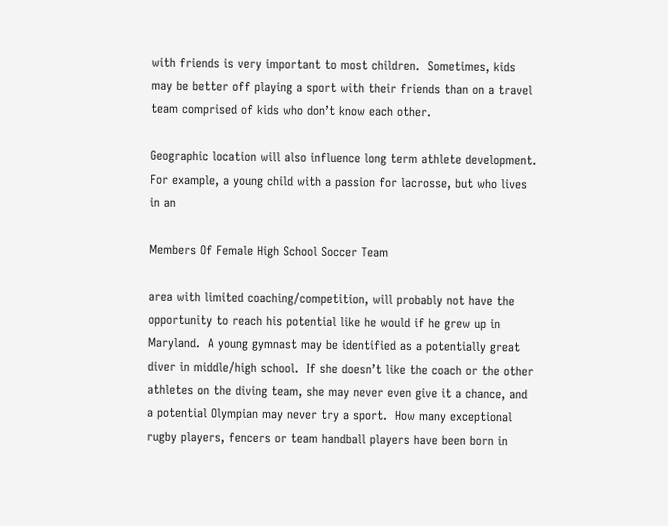with friends is very important to most children.  Sometimes, kids may be better off playing a sport with their friends than on a travel team comprised of kids who don’t know each other.

Geographic location will also influence long term athlete development.  For example, a young child with a passion for lacrosse, but who lives in an

Members Of Female High School Soccer Team

area with limited coaching/competition, will probably not have the opportunity to reach his potential like he would if he grew up in Maryland.  A young gymnast may be identified as a potentially great diver in middle/high school.  If she doesn’t like the coach or the other athletes on the diving team, she may never even give it a chance, and a potential Olympian may never try a sport.  How many exceptional rugby players, fencers or team handball players have been born in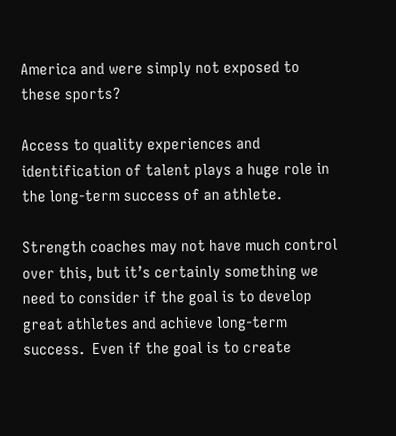America and were simply not exposed to these sports?

Access to quality experiences and identification of talent plays a huge role in the long-term success of an athlete.

Strength coaches may not have much control over this, but it’s certainly something we need to consider if the goal is to develop great athletes and achieve long-term success.  Even if the goal is to create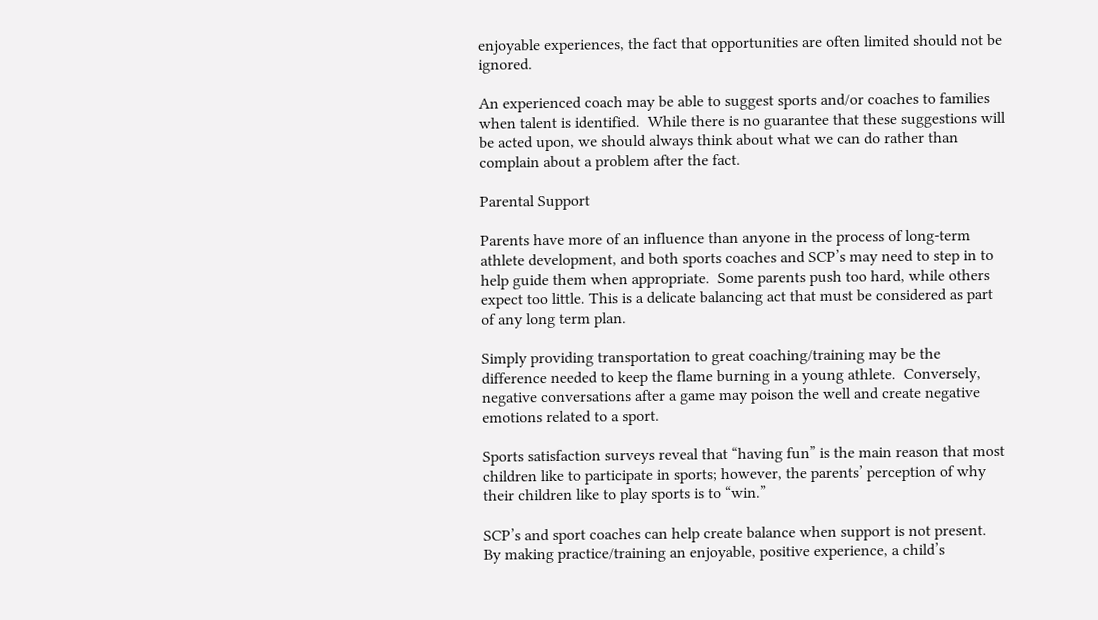enjoyable experiences, the fact that opportunities are often limited should not be ignored.

An experienced coach may be able to suggest sports and/or coaches to families when talent is identified.  While there is no guarantee that these suggestions will be acted upon, we should always think about what we can do rather than complain about a problem after the fact.

Parental Support

Parents have more of an influence than anyone in the process of long-term athlete development, and both sports coaches and SCP’s may need to step in to help guide them when appropriate.  Some parents push too hard, while others expect too little. This is a delicate balancing act that must be considered as part of any long term plan.

Simply providing transportation to great coaching/training may be the difference needed to keep the flame burning in a young athlete.  Conversely, negative conversations after a game may poison the well and create negative emotions related to a sport.

Sports satisfaction surveys reveal that “having fun” is the main reason that most children like to participate in sports; however, the parents’ perception of why their children like to play sports is to “win.”

SCP’s and sport coaches can help create balance when support is not present.  By making practice/training an enjoyable, positive experience, a child’s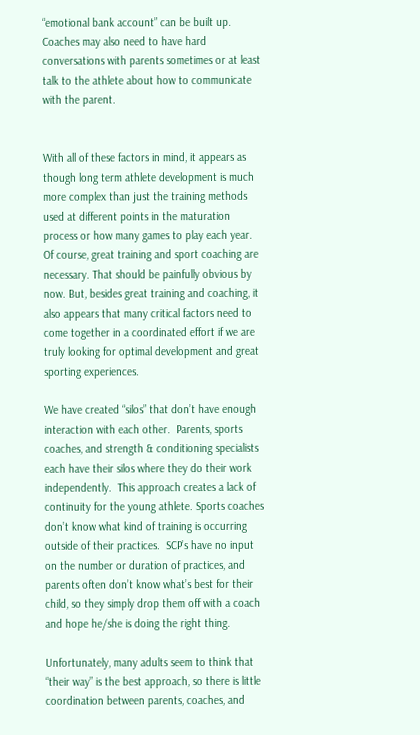“emotional bank account” can be built up.  Coaches may also need to have hard conversations with parents sometimes or at least talk to the athlete about how to communicate with the parent.


With all of these factors in mind, it appears as though long term athlete development is much more complex than just the training methods used at different points in the maturation process or how many games to play each year.  Of course, great training and sport coaching are necessary. That should be painfully obvious by now. But, besides great training and coaching, it also appears that many critical factors need to come together in a coordinated effort if we are truly looking for optimal development and great sporting experiences.

We have created “silos” that don’t have enough interaction with each other.  Parents, sports coaches, and strength & conditioning specialists each have their silos where they do their work independently.  This approach creates a lack of continuity for the young athlete. Sports coaches don’t know what kind of training is occurring outside of their practices.  SCP’s have no input on the number or duration of practices, and parents often don’t know what’s best for their child, so they simply drop them off with a coach and hope he/she is doing the right thing.

Unfortunately, many adults seem to think that “their way” is the best approach, so there is little coordination between parents, coaches, and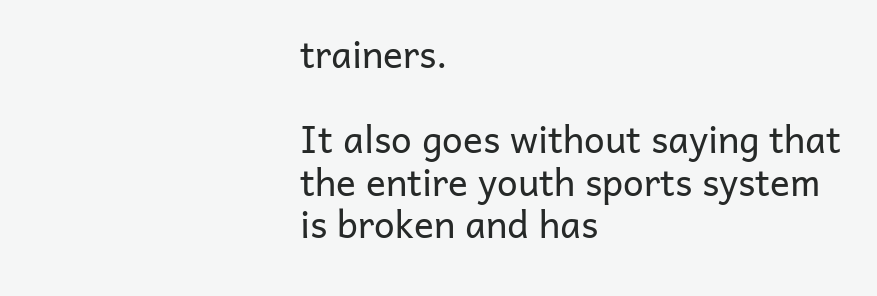trainers.

It also goes without saying that the entire youth sports system is broken and has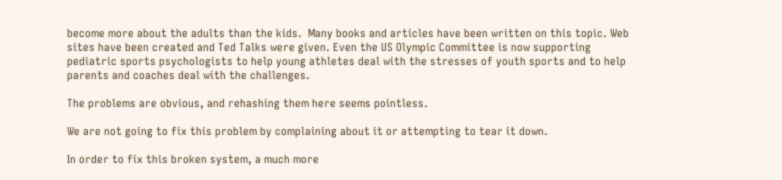become more about the adults than the kids.  Many books and articles have been written on this topic. Web sites have been created and Ted Talks were given. Even the US Olympic Committee is now supporting pediatric sports psychologists to help young athletes deal with the stresses of youth sports and to help parents and coaches deal with the challenges.

The problems are obvious, and rehashing them here seems pointless.

We are not going to fix this problem by complaining about it or attempting to tear it down.

In order to fix this broken system, a much more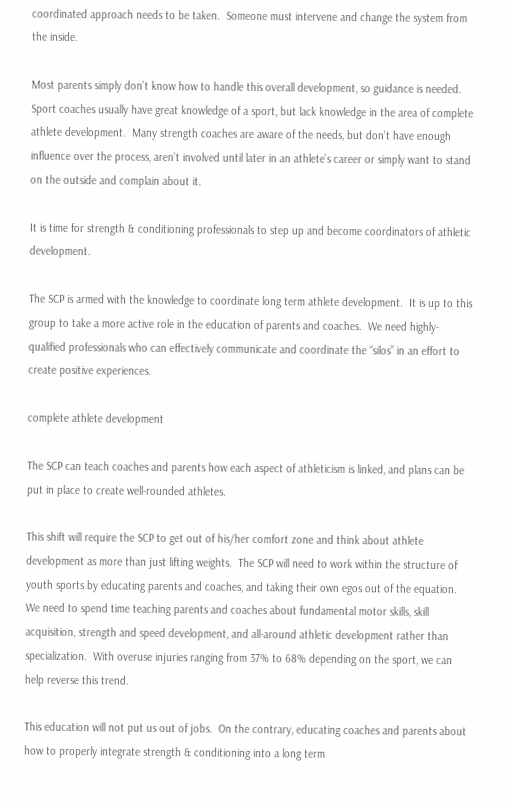coordinated approach needs to be taken.  Someone must intervene and change the system from the inside.

Most parents simply don’t know how to handle this overall development, so guidance is needed.  Sport coaches usually have great knowledge of a sport, but lack knowledge in the area of complete athlete development.  Many strength coaches are aware of the needs, but don’t have enough influence over the process, aren’t involved until later in an athlete’s career or simply want to stand on the outside and complain about it.

It is time for strength & conditioning professionals to step up and become coordinators of athletic development.

The SCP is armed with the knowledge to coordinate long term athlete development.  It is up to this group to take a more active role in the education of parents and coaches.  We need highly-qualified professionals who can effectively communicate and coordinate the “silos” in an effort to create positive experiences.

complete athlete development

The SCP can teach coaches and parents how each aspect of athleticism is linked, and plans can be put in place to create well-rounded athletes.

This shift will require the SCP to get out of his/her comfort zone and think about athlete development as more than just lifting weights.  The SCP will need to work within the structure of youth sports by educating parents and coaches, and taking their own egos out of the equation.  We need to spend time teaching parents and coaches about fundamental motor skills, skill acquisition, strength and speed development, and all-around athletic development rather than specialization.  With overuse injuries ranging from 37% to 68% depending on the sport, we can help reverse this trend.

This education will not put us out of jobs.  On the contrary, educating coaches and parents about how to properly integrate strength & conditioning into a long term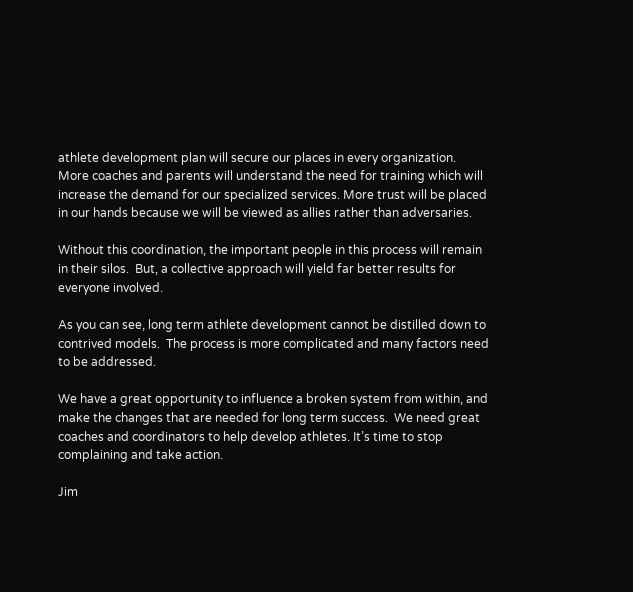athlete development plan will secure our places in every organization.  More coaches and parents will understand the need for training which will increase the demand for our specialized services. More trust will be placed in our hands because we will be viewed as allies rather than adversaries.

Without this coordination, the important people in this process will remain in their silos.  But, a collective approach will yield far better results for everyone involved.

As you can see, long term athlete development cannot be distilled down to contrived models.  The process is more complicated and many factors need to be addressed.

We have a great opportunity to influence a broken system from within, and make the changes that are needed for long term success.  We need great coaches and coordinators to help develop athletes. It’s time to stop complaining and take action.

Jim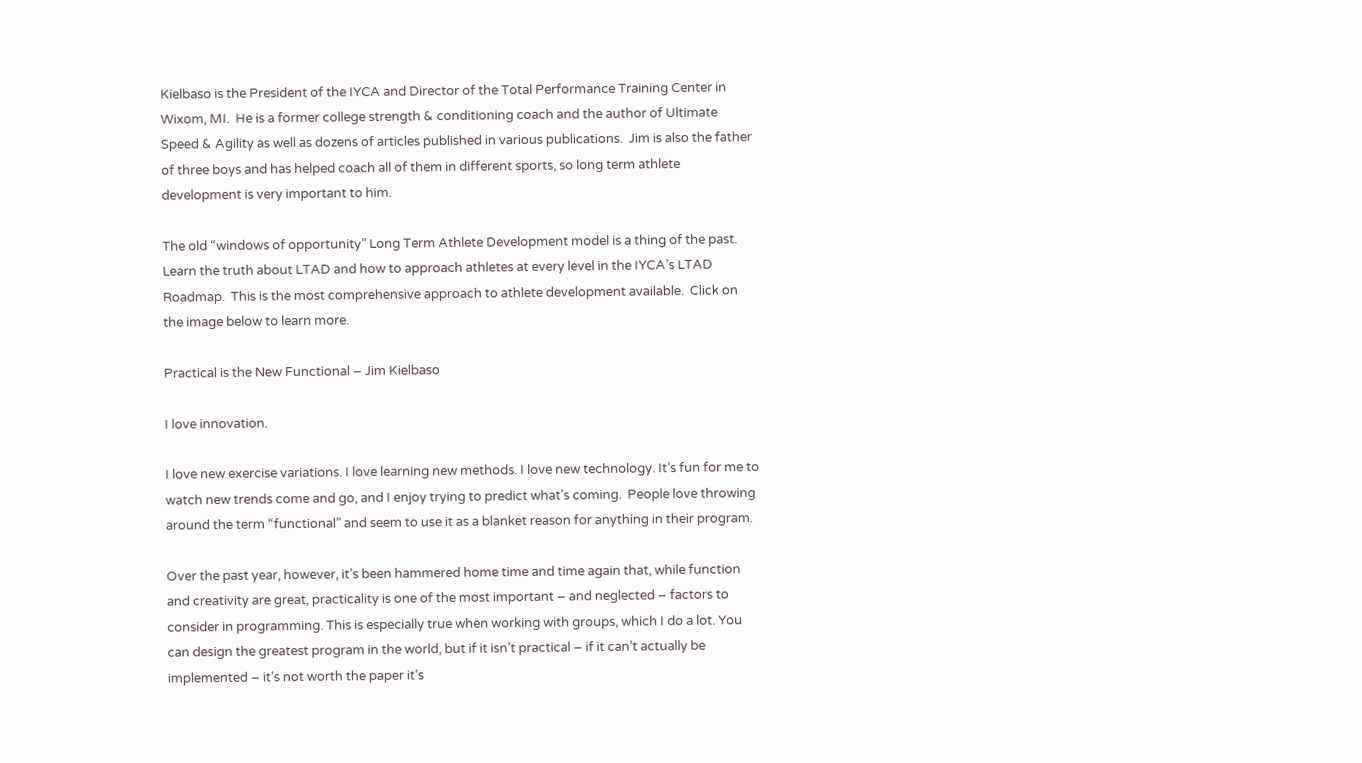Kielbaso is the President of the IYCA and Director of the Total Performance Training Center in Wixom, MI.  He is a former college strength & conditioning coach and the author of Ultimate Speed & Agility as well as dozens of articles published in various publications.  Jim is also the father of three boys and has helped coach all of them in different sports, so long term athlete development is very important to him.

The old “windows of opportunity” Long Term Athlete Development model is a thing of the past.  Learn the truth about LTAD and how to approach athletes at every level in the IYCA’s LTAD Roadmap.  This is the most comprehensive approach to athlete development available.  Click on the image below to learn more.

Practical is the New Functional – Jim Kielbaso

I love innovation.

I love new exercise variations. I love learning new methods. I love new technology. It’s fun for me to watch new trends come and go, and I enjoy trying to predict what’s coming.  People love throwing around the term “functional” and seem to use it as a blanket reason for anything in their program.

Over the past year, however, it’s been hammered home time and time again that, while function and creativity are great, practicality is one of the most important – and neglected – factors to consider in programming. This is especially true when working with groups, which I do a lot. You can design the greatest program in the world, but if it isn’t practical – if it can’t actually be implemented – it’s not worth the paper it’s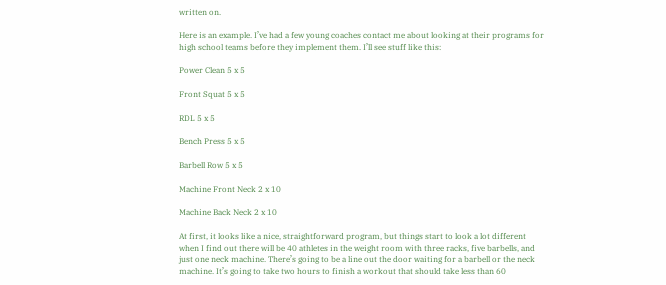written on.

Here is an example. I’ve had a few young coaches contact me about looking at their programs for high school teams before they implement them. I’ll see stuff like this:

Power Clean 5 x 5

Front Squat 5 x 5

RDL 5 x 5

Bench Press 5 x 5

Barbell Row 5 x 5

Machine Front Neck 2 x 10

Machine Back Neck 2 x 10

At first, it looks like a nice, straightforward program, but things start to look a lot different when I find out there will be 40 athletes in the weight room with three racks, five barbells, and just one neck machine. There’s going to be a line out the door waiting for a barbell or the neck machine. It’s going to take two hours to finish a workout that should take less than 60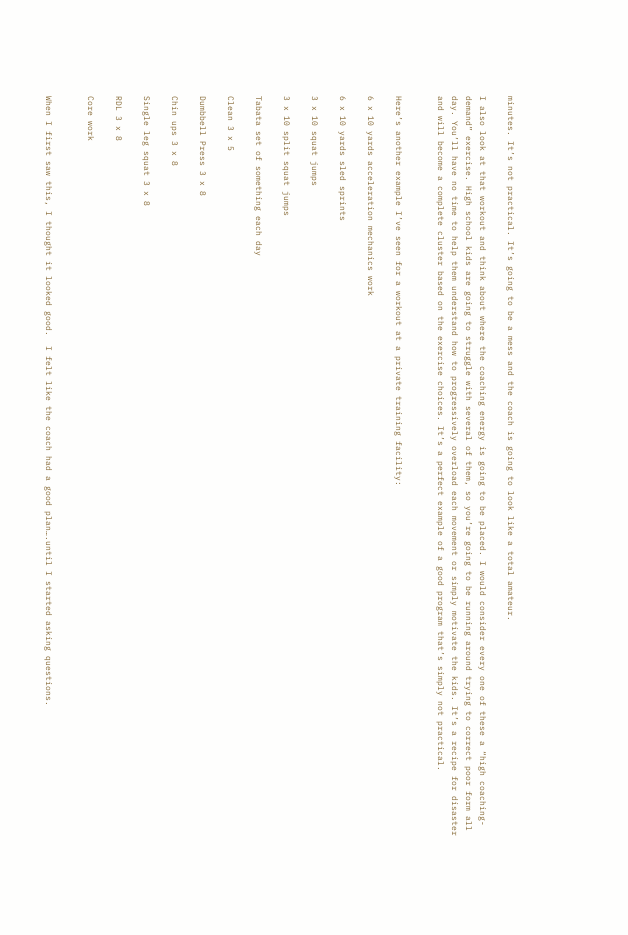minutes. It’s not practical. It’s going to be a mess and the coach is going to look like a total amateur.

I also look at that workout and think about where the coaching energy is going to be placed. I would consider every one of these a “high coaching-demand” exercise. High school kids are going to struggle with several of them, so you’re going to be running around trying to correct poor form all day. You’ll have no time to help them understand how to progressively overload each movement or simply motivate the kids. It’s a recipe for disaster and will become a complete cluster based on the exercise choices. It’s a perfect example of a good program that’s simply not practical.


Here’s another example I’ve seen for a workout at a private training facility:

6 x 10 yards acceleration mechanics work

6 x 10 yards sled sprints

3 x 10 squat jumps

3 x 10 split squat jumps

Tabata set of something each day

Clean 3 x 5

Dumbbell Press 3 x 8

Chin ups 3 x 8

Single leg squat 3 x 8

RDL 3 x 8

Core work


When I first saw this, I thought it looked good.  I felt like the coach had a good plan….until I started asking questions.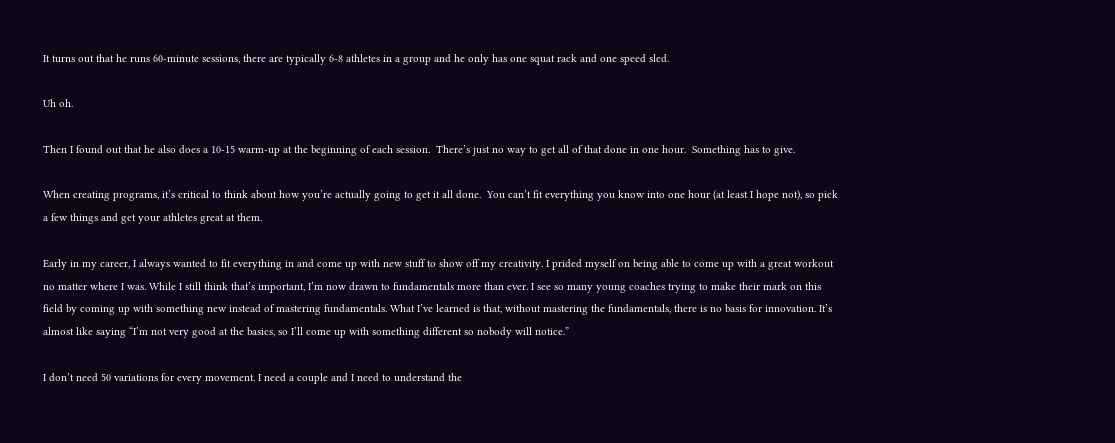It turns out that he runs 60-minute sessions, there are typically 6-8 athletes in a group and he only has one squat rack and one speed sled.

Uh oh.

Then I found out that he also does a 10-15 warm-up at the beginning of each session.  There’s just no way to get all of that done in one hour.  Something has to give.

When creating programs, it’s critical to think about how you’re actually going to get it all done.  You can’t fit everything you know into one hour (at least I hope not), so pick a few things and get your athletes great at them.

Early in my career, I always wanted to fit everything in and come up with new stuff to show off my creativity. I prided myself on being able to come up with a great workout no matter where I was. While I still think that’s important, I’m now drawn to fundamentals more than ever. I see so many young coaches trying to make their mark on this field by coming up with something new instead of mastering fundamentals. What I’ve learned is that, without mastering the fundamentals, there is no basis for innovation. It’s almost like saying “I’m not very good at the basics, so I’ll come up with something different so nobody will notice.”

I don’t need 50 variations for every movement. I need a couple and I need to understand the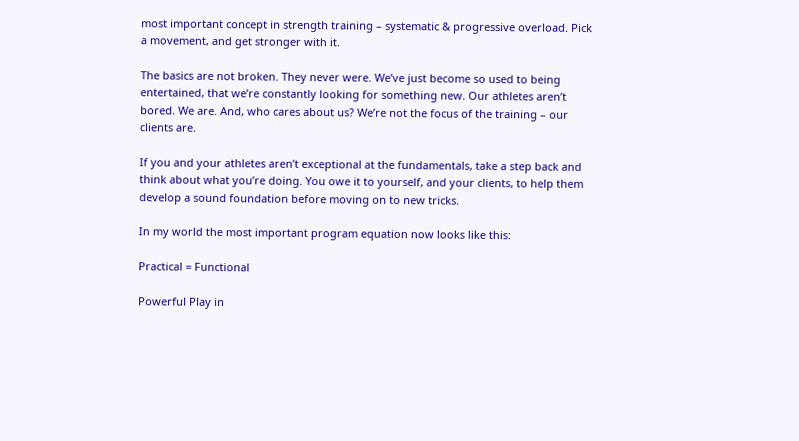most important concept in strength training – systematic & progressive overload. Pick a movement, and get stronger with it.

The basics are not broken. They never were. We’ve just become so used to being entertained, that we’re constantly looking for something new. Our athletes aren’t bored. We are. And, who cares about us? We’re not the focus of the training – our clients are.

If you and your athletes aren’t exceptional at the fundamentals, take a step back and think about what you’re doing. You owe it to yourself, and your clients, to help them develop a sound foundation before moving on to new tricks.

In my world the most important program equation now looks like this:

Practical = Functional

Powerful Play in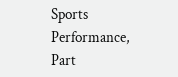Sports Performance, Part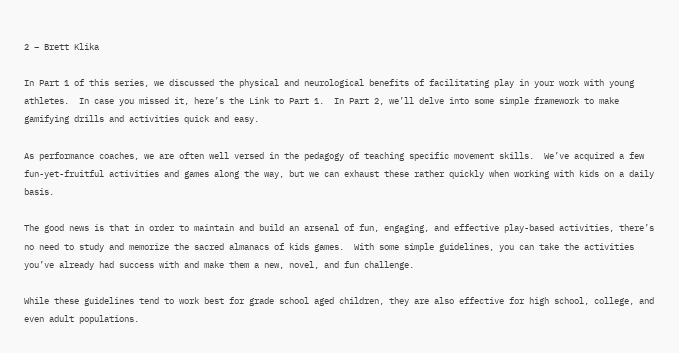2 – Brett Klika

In Part 1 of this series, we discussed the physical and neurological benefits of facilitating play in your work with young athletes.  In case you missed it, here’s the Link to Part 1.  In Part 2, we’ll delve into some simple framework to make gamifying drills and activities quick and easy.

As performance coaches, we are often well versed in the pedagogy of teaching specific movement skills.  We’ve acquired a few fun-yet-fruitful activities and games along the way, but we can exhaust these rather quickly when working with kids on a daily basis.

The good news is that in order to maintain and build an arsenal of fun, engaging, and effective play-based activities, there’s no need to study and memorize the sacred almanacs of kids games.  With some simple guidelines, you can take the activities you’ve already had success with and make them a new, novel, and fun challenge.

While these guidelines tend to work best for grade school aged children, they are also effective for high school, college, and even adult populations.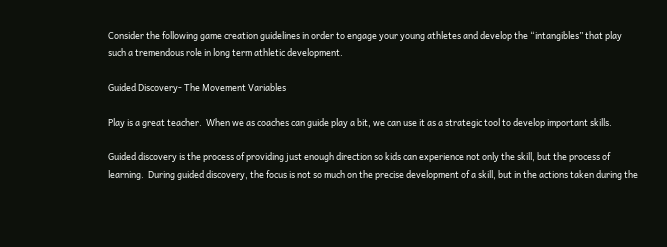Consider the following game creation guidelines in order to engage your young athletes and develop the “intangibles” that play such a tremendous role in long term athletic development.

Guided Discovery- The Movement Variables

Play is a great teacher.  When we as coaches can guide play a bit, we can use it as a strategic tool to develop important skills.

Guided discovery is the process of providing just enough direction so kids can experience not only the skill, but the process of learning.  During guided discovery, the focus is not so much on the precise development of a skill, but in the actions taken during the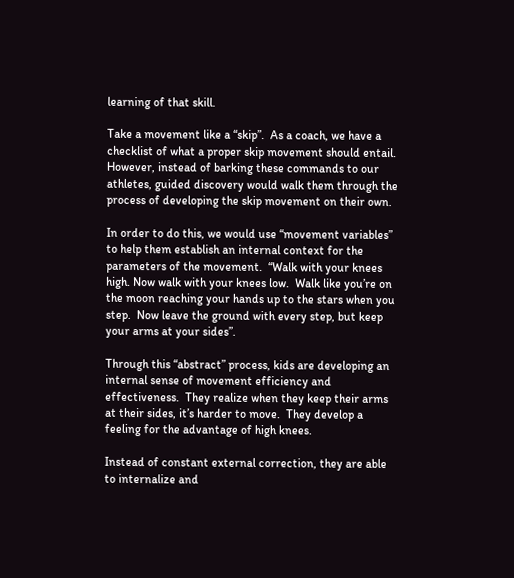learning of that skill.

Take a movement like a “skip”.  As a coach, we have a checklist of what a proper skip movement should entail.  However, instead of barking these commands to our athletes, guided discovery would walk them through the process of developing the skip movement on their own.

In order to do this, we would use “movement variables” to help them establish an internal context for the parameters of the movement.  “Walk with your knees high. Now walk with your knees low.  Walk like you’re on the moon reaching your hands up to the stars when you step.  Now leave the ground with every step, but keep your arms at your sides”.

Through this “abstract” process, kids are developing an internal sense of movement efficiency and effectiveness.  They realize when they keep their arms at their sides, it’s harder to move.  They develop a feeling for the advantage of high knees.

Instead of constant external correction, they are able to internalize and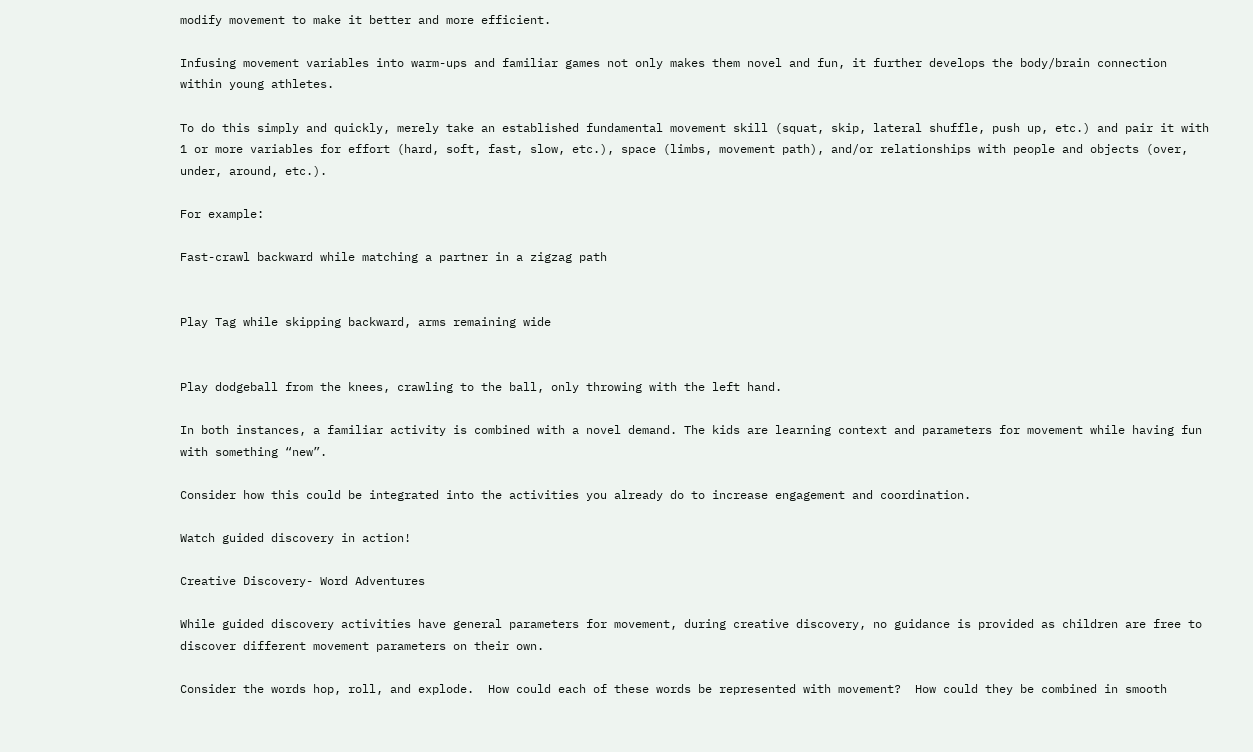modify movement to make it better and more efficient.

Infusing movement variables into warm-ups and familiar games not only makes them novel and fun, it further develops the body/brain connection within young athletes.

To do this simply and quickly, merely take an established fundamental movement skill (squat, skip, lateral shuffle, push up, etc.) and pair it with 1 or more variables for effort (hard, soft, fast, slow, etc.), space (limbs, movement path), and/or relationships with people and objects (over, under, around, etc.).

For example:

Fast-crawl backward while matching a partner in a zigzag path


Play Tag while skipping backward, arms remaining wide


Play dodgeball from the knees, crawling to the ball, only throwing with the left hand.

In both instances, a familiar activity is combined with a novel demand. The kids are learning context and parameters for movement while having fun with something “new”.

Consider how this could be integrated into the activities you already do to increase engagement and coordination.

Watch guided discovery in action!

Creative Discovery- Word Adventures

While guided discovery activities have general parameters for movement, during creative discovery, no guidance is provided as children are free to discover different movement parameters on their own.

Consider the words hop, roll, and explode.  How could each of these words be represented with movement?  How could they be combined in smooth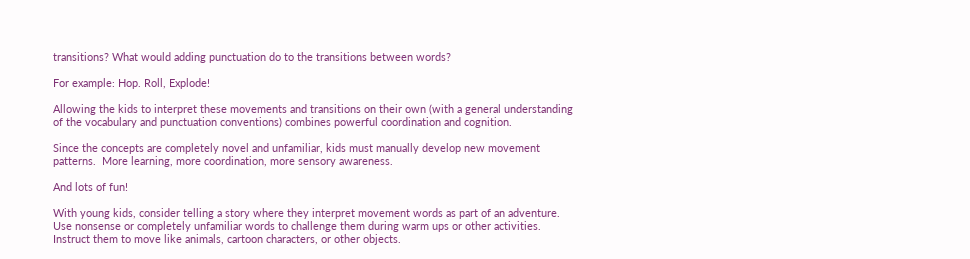transitions? What would adding punctuation do to the transitions between words?

For example: Hop. Roll, Explode!

Allowing the kids to interpret these movements and transitions on their own (with a general understanding of the vocabulary and punctuation conventions) combines powerful coordination and cognition.

Since the concepts are completely novel and unfamiliar, kids must manually develop new movement patterns.  More learning, more coordination, more sensory awareness.

And lots of fun!

With young kids, consider telling a story where they interpret movement words as part of an adventure.  Use nonsense or completely unfamiliar words to challenge them during warm ups or other activities.  Instruct them to move like animals, cartoon characters, or other objects.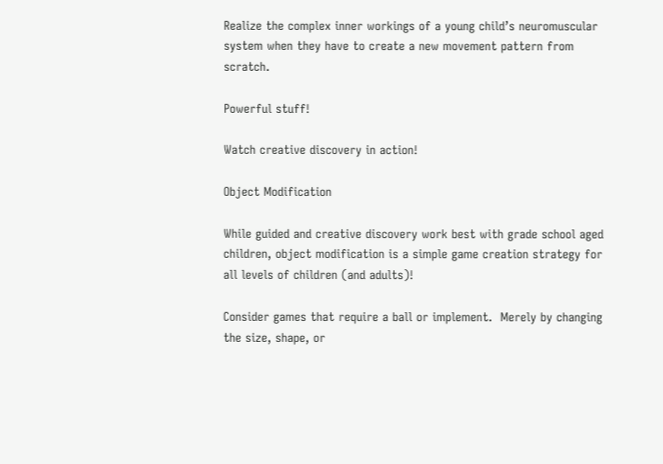Realize the complex inner workings of a young child’s neuromuscular system when they have to create a new movement pattern from scratch.

Powerful stuff!

Watch creative discovery in action!

Object Modification

While guided and creative discovery work best with grade school aged children, object modification is a simple game creation strategy for all levels of children (and adults)!

Consider games that require a ball or implement.  Merely by changing the size, shape, or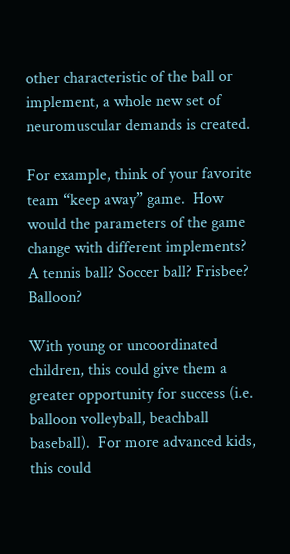other characteristic of the ball or implement, a whole new set of neuromuscular demands is created.

For example, think of your favorite team “keep away” game.  How would the parameters of the game change with different implements? A tennis ball? Soccer ball? Frisbee? Balloon?

With young or uncoordinated children, this could give them a greater opportunity for success (i.e. balloon volleyball, beachball baseball).  For more advanced kids, this could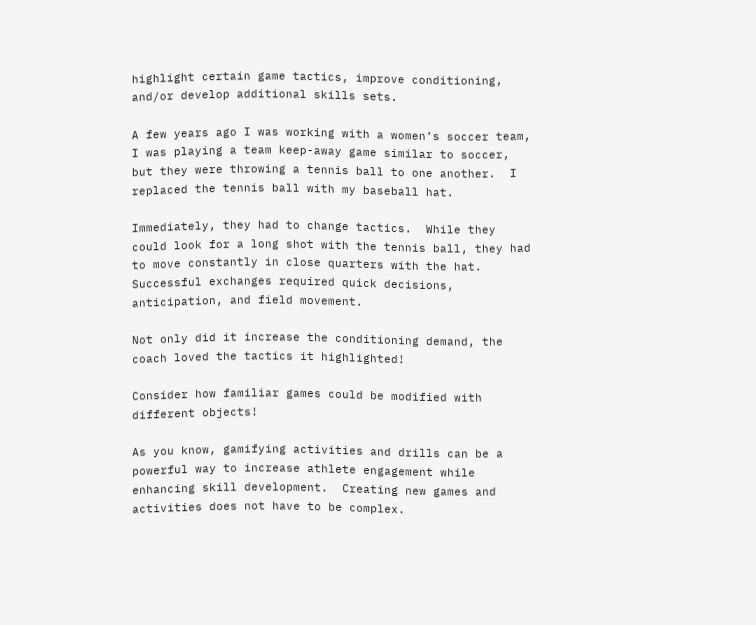highlight certain game tactics, improve conditioning, and/or develop additional skills sets.

A few years ago I was working with a women’s soccer team, I was playing a team keep-away game similar to soccer, but they were throwing a tennis ball to one another.  I replaced the tennis ball with my baseball hat.

Immediately, they had to change tactics.  While they could look for a long shot with the tennis ball, they had to move constantly in close quarters with the hat. Successful exchanges required quick decisions, anticipation, and field movement.

Not only did it increase the conditioning demand, the coach loved the tactics it highlighted!

Consider how familiar games could be modified with different objects!

As you know, gamifying activities and drills can be a powerful way to increase athlete engagement while enhancing skill development.  Creating new games and activities does not have to be complex.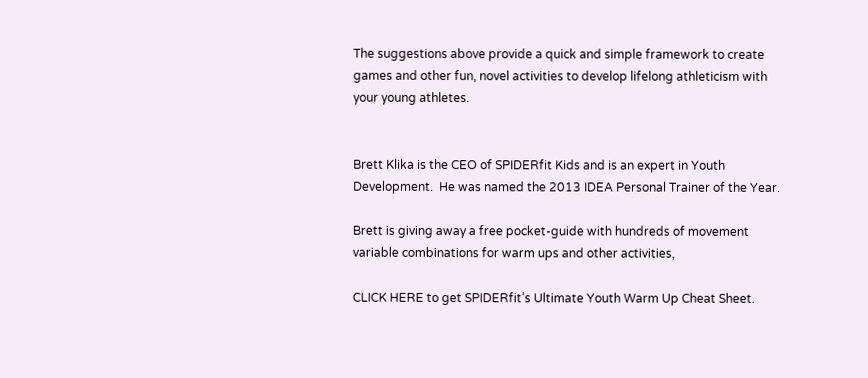The suggestions above provide a quick and simple framework to create games and other fun, novel activities to develop lifelong athleticism with your young athletes.


Brett Klika is the CEO of SPIDERfit Kids and is an expert in Youth Development.  He was named the 2013 IDEA Personal Trainer of the Year.

Brett is giving away a free pocket-guide with hundreds of movement variable combinations for warm ups and other activities,

CLICK HERE to get SPIDERfit’s Ultimate Youth Warm Up Cheat Sheet.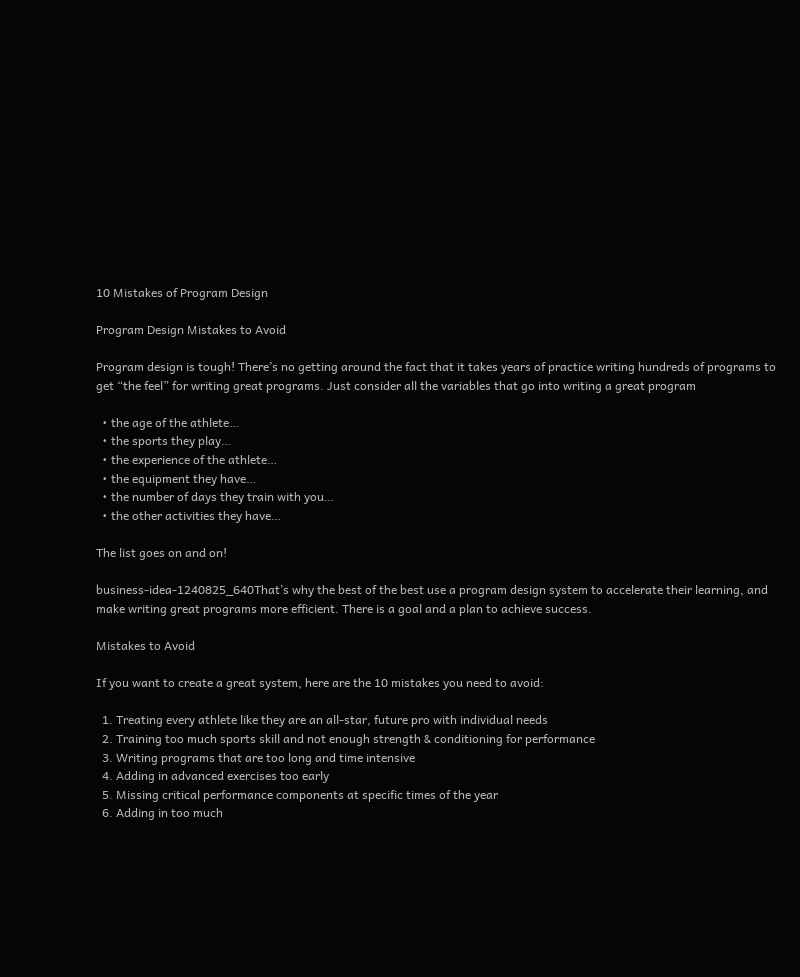10 Mistakes of Program Design

Program Design Mistakes to Avoid

Program design is tough! There’s no getting around the fact that it takes years of practice writing hundreds of programs to get “the feel” for writing great programs. Just consider all the variables that go into writing a great program

  • the age of the athlete…
  • the sports they play…
  • the experience of the athlete…
  • the equipment they have…
  • the number of days they train with you…
  • the other activities they have…

The list goes on and on!

business-idea-1240825_640That’s why the best of the best use a program design system to accelerate their learning, and make writing great programs more efficient. There is a goal and a plan to achieve success.

Mistakes to Avoid

If you want to create a great system, here are the 10 mistakes you need to avoid:

  1. Treating every athlete like they are an all-star, future pro with individual needs
  2. Training too much sports skill and not enough strength & conditioning for performance
  3. Writing programs that are too long and time intensive
  4. Adding in advanced exercises too early
  5. Missing critical performance components at specific times of the year
  6. Adding in too much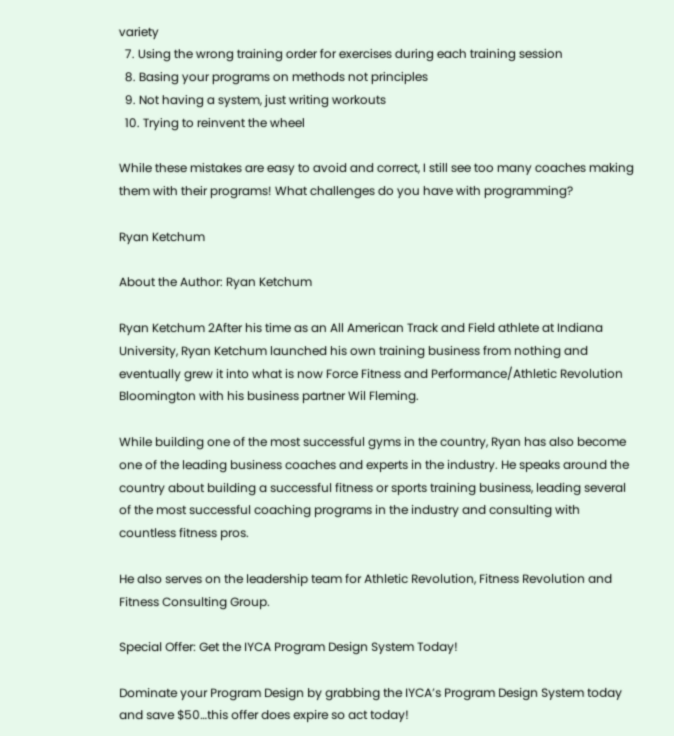variety
  7. Using the wrong training order for exercises during each training session
  8. Basing your programs on methods not principles
  9. Not having a system, just writing workouts
  10. Trying to reinvent the wheel

While these mistakes are easy to avoid and correct, I still see too many coaches making them with their programs! What challenges do you have with programming?

Ryan Ketchum

About the Author: Ryan Ketchum

Ryan Ketchum 2After his time as an All American Track and Field athlete at Indiana University, Ryan Ketchum launched his own training business from nothing and eventually grew it into what is now Force Fitness and Performance/Athletic Revolution Bloomington with his business partner Wil Fleming.

While building one of the most successful gyms in the country, Ryan has also become one of the leading business coaches and experts in the industry. He speaks around the country about building a successful fitness or sports training business, leading several of the most successful coaching programs in the industry and consulting with countless fitness pros.

He also serves on the leadership team for Athletic Revolution, Fitness Revolution and Fitness Consulting Group.

Special Offer: Get the IYCA Program Design System Today!

Dominate your Program Design by grabbing the IYCA’s Program Design System today and save $50…this offer does expire so act today!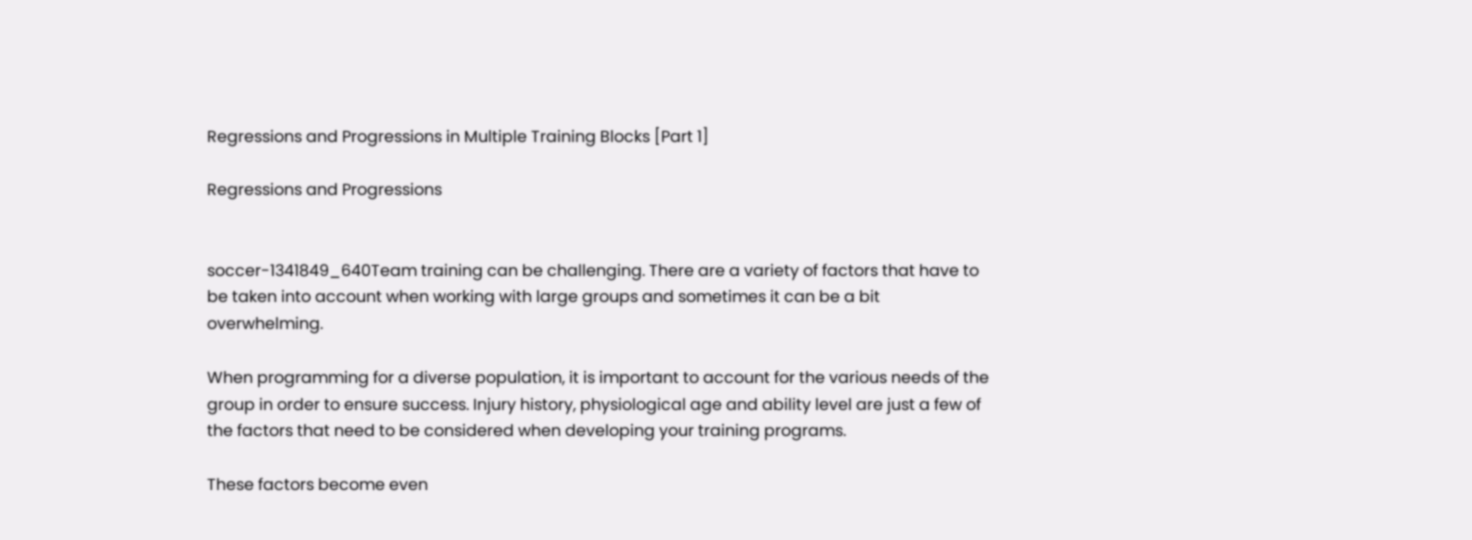Regressions and Progressions in Multiple Training Blocks [Part 1]

Regressions and Progressions


soccer-1341849_640Team training can be challenging. There are a variety of factors that have to be taken into account when working with large groups and sometimes it can be a bit overwhelming.

When programming for a diverse population, it is important to account for the various needs of the group in order to ensure success. Injury history, physiological age and ability level are just a few of the factors that need to be considered when developing your training programs.

These factors become even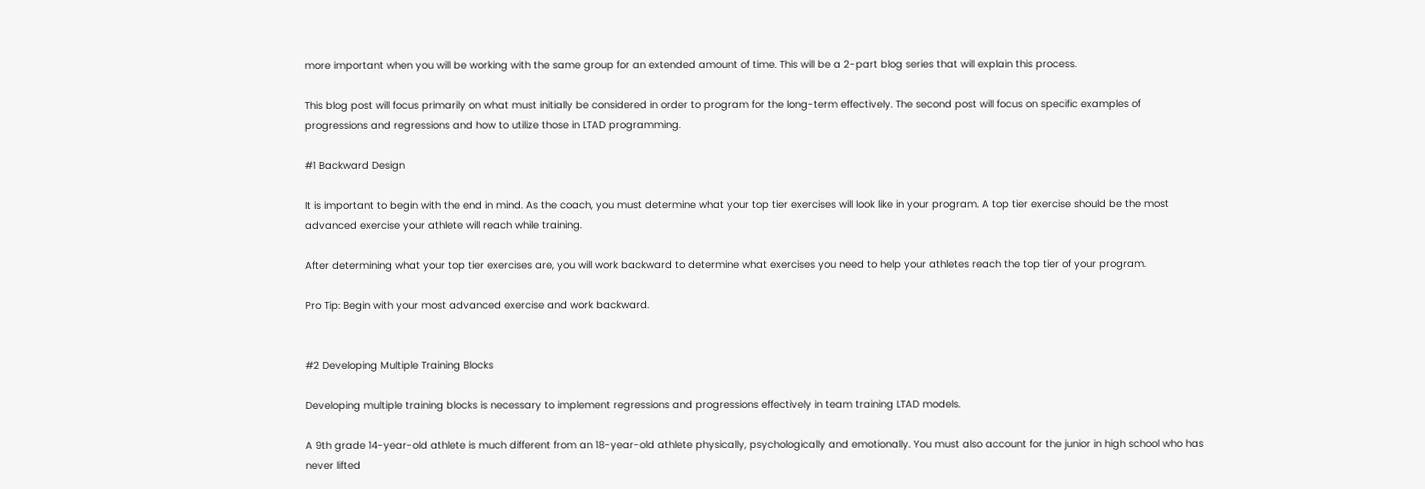more important when you will be working with the same group for an extended amount of time. This will be a 2-part blog series that will explain this process.

This blog post will focus primarily on what must initially be considered in order to program for the long-term effectively. The second post will focus on specific examples of progressions and regressions and how to utilize those in LTAD programming.

#1 Backward Design

It is important to begin with the end in mind. As the coach, you must determine what your top tier exercises will look like in your program. A top tier exercise should be the most advanced exercise your athlete will reach while training.

After determining what your top tier exercises are, you will work backward to determine what exercises you need to help your athletes reach the top tier of your program.

Pro Tip: Begin with your most advanced exercise and work backward.


#2 Developing Multiple Training Blocks

Developing multiple training blocks is necessary to implement regressions and progressions effectively in team training LTAD models.

A 9th grade 14-year-old athlete is much different from an 18-year-old athlete physically, psychologically and emotionally. You must also account for the junior in high school who has never lifted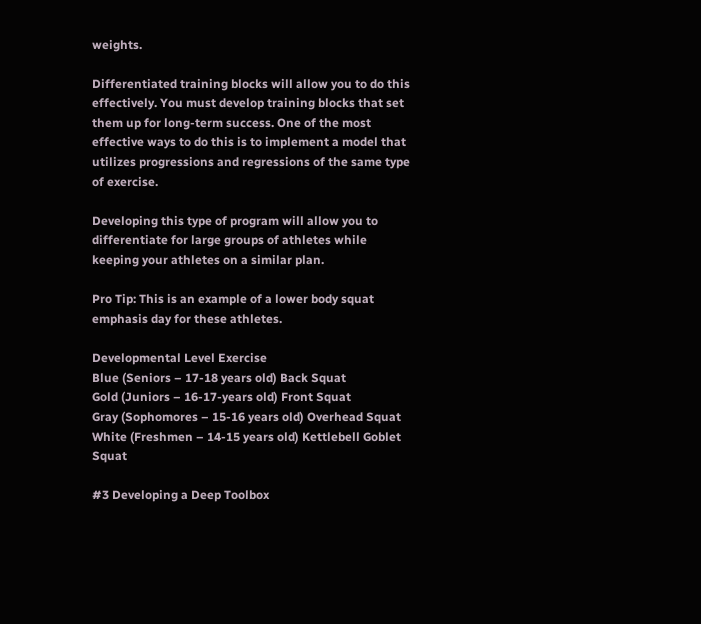weights.

Differentiated training blocks will allow you to do this effectively. You must develop training blocks that set them up for long-term success. One of the most effective ways to do this is to implement a model that utilizes progressions and regressions of the same type of exercise.

Developing this type of program will allow you to differentiate for large groups of athletes while keeping your athletes on a similar plan.

Pro Tip: This is an example of a lower body squat emphasis day for these athletes.

Developmental Level Exercise
Blue (Seniors – 17-18 years old) Back Squat
Gold (Juniors – 16-17-years old) Front Squat
Gray (Sophomores – 15-16 years old) Overhead Squat
White (Freshmen – 14-15 years old) Kettlebell Goblet Squat

#3 Developing a Deep Toolbox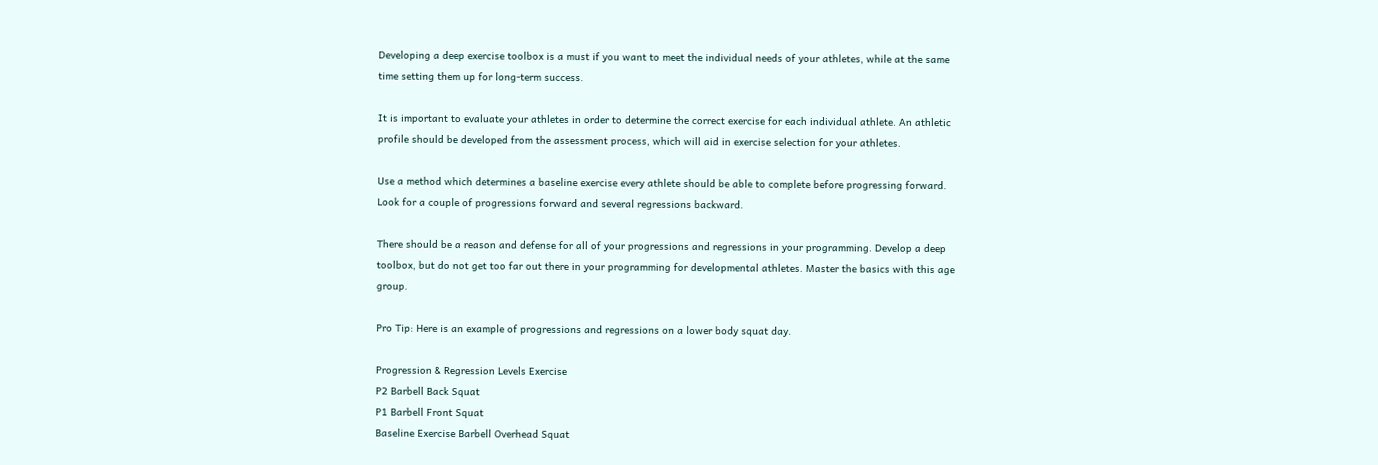Developing a deep exercise toolbox is a must if you want to meet the individual needs of your athletes, while at the same time setting them up for long-term success.

It is important to evaluate your athletes in order to determine the correct exercise for each individual athlete. An athletic profile should be developed from the assessment process, which will aid in exercise selection for your athletes.

Use a method which determines a baseline exercise every athlete should be able to complete before progressing forward. Look for a couple of progressions forward and several regressions backward.

There should be a reason and defense for all of your progressions and regressions in your programming. Develop a deep toolbox, but do not get too far out there in your programming for developmental athletes. Master the basics with this age group.

Pro Tip: Here is an example of progressions and regressions on a lower body squat day.

Progression & Regression Levels Exercise
P2 Barbell Back Squat
P1 Barbell Front Squat
Baseline Exercise Barbell Overhead Squat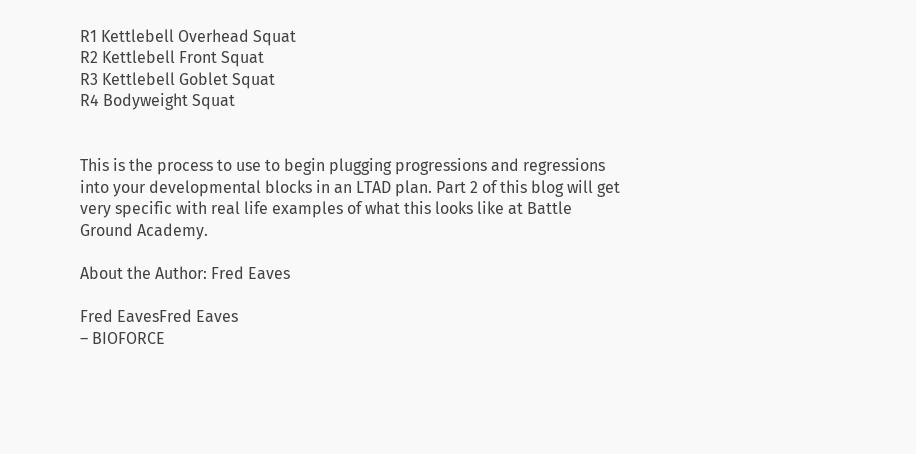R1 Kettlebell Overhead Squat
R2 Kettlebell Front Squat
R3 Kettlebell Goblet Squat
R4 Bodyweight Squat


This is the process to use to begin plugging progressions and regressions into your developmental blocks in an LTAD plan. Part 2 of this blog will get very specific with real life examples of what this looks like at Battle Ground Academy.

About the Author: Fred Eaves

Fred EavesFred Eaves
– BIOFORCE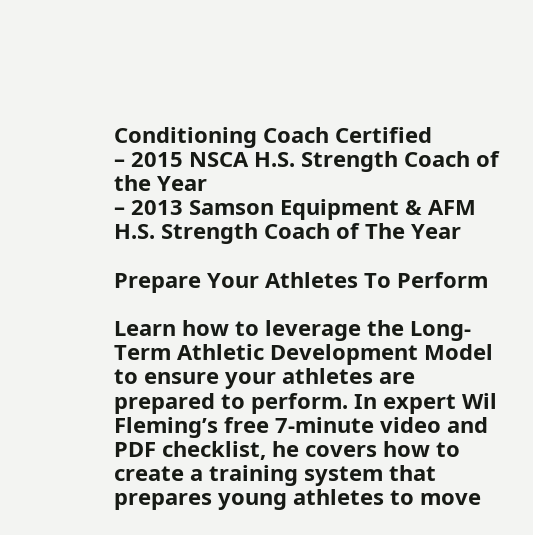Conditioning Coach Certified
– 2015 NSCA H.S. Strength Coach of the Year
– 2013 Samson Equipment & AFM H.S. Strength Coach of The Year

Prepare Your Athletes To Perform

Learn how to leverage the Long-Term Athletic Development Model to ensure your athletes are prepared to perform. In expert Wil Fleming’s free 7-minute video and PDF checklist, he covers how to create a training system that prepares young athletes to move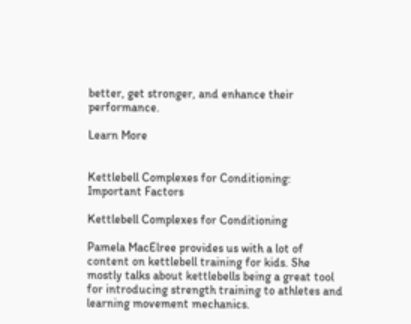better, get stronger, and enhance their performance.

Learn More


Kettlebell Complexes for Conditioning: Important Factors

Kettlebell Complexes for Conditioning

Pamela MacElree provides us with a lot of content on kettlebell training for kids. She mostly talks about kettlebells being a great tool for introducing strength training to athletes and learning movement mechanics.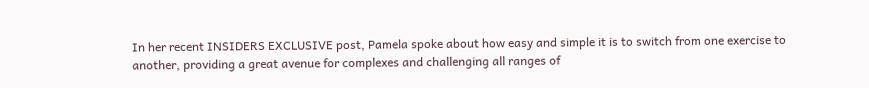In her recent INSIDERS EXCLUSIVE post, Pamela spoke about how easy and simple it is to switch from one exercise to another, providing a great avenue for complexes and challenging all ranges of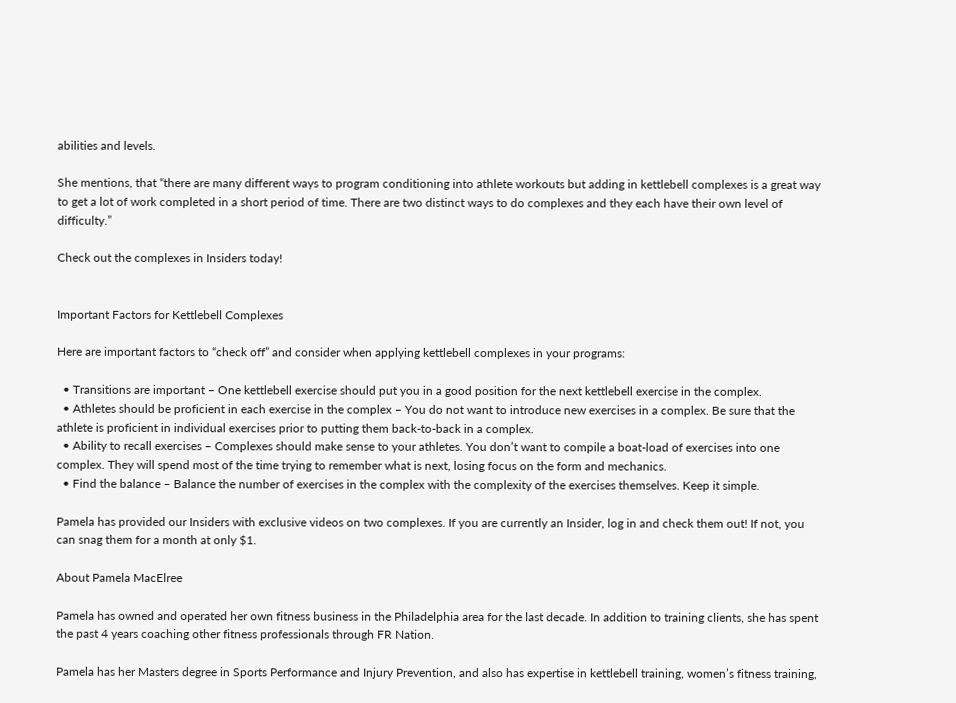abilities and levels.

She mentions, that “there are many different ways to program conditioning into athlete workouts but adding in kettlebell complexes is a great way to get a lot of work completed in a short period of time. There are two distinct ways to do complexes and they each have their own level of difficulty.”

Check out the complexes in Insiders today!


Important Factors for Kettlebell Complexes

Here are important factors to “check off” and consider when applying kettlebell complexes in your programs:

  • Transitions are important – One kettlebell exercise should put you in a good position for the next kettlebell exercise in the complex.
  • Athletes should be proficient in each exercise in the complex – You do not want to introduce new exercises in a complex. Be sure that the athlete is proficient in individual exercises prior to putting them back-to-back in a complex.
  • Ability to recall exercises – Complexes should make sense to your athletes. You don’t want to compile a boat-load of exercises into one complex. They will spend most of the time trying to remember what is next, losing focus on the form and mechanics.
  • Find the balance – Balance the number of exercises in the complex with the complexity of the exercises themselves. Keep it simple.

Pamela has provided our Insiders with exclusive videos on two complexes. If you are currently an Insider, log in and check them out! If not, you can snag them for a month at only $1.

About Pamela MacElree

Pamela has owned and operated her own fitness business in the Philadelphia area for the last decade. In addition to training clients, she has spent the past 4 years coaching other fitness professionals through FR Nation.

Pamela has her Masters degree in Sports Performance and Injury Prevention, and also has expertise in kettlebell training, women’s fitness training,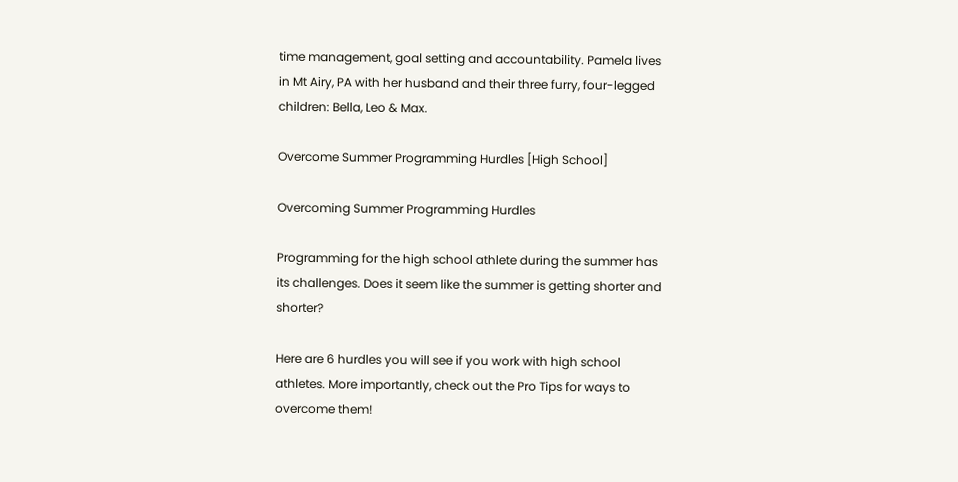time management, goal setting and accountability. Pamela lives in Mt Airy, PA with her husband and their three furry, four-legged children: Bella, Leo & Max.

Overcome Summer Programming Hurdles [High School]

Overcoming Summer Programming Hurdles

Programming for the high school athlete during the summer has its challenges. Does it seem like the summer is getting shorter and shorter?

Here are 6 hurdles you will see if you work with high school athletes. More importantly, check out the Pro Tips for ways to overcome them!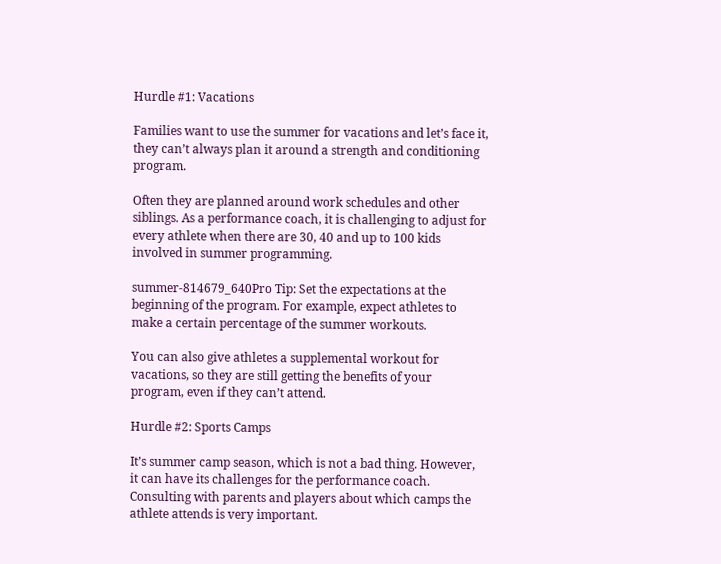Hurdle #1: Vacations

Families want to use the summer for vacations and let’s face it, they can’t always plan it around a strength and conditioning program.

Often they are planned around work schedules and other siblings. As a performance coach, it is challenging to adjust for every athlete when there are 30, 40 and up to 100 kids involved in summer programming.

summer-814679_640Pro Tip: Set the expectations at the beginning of the program. For example, expect athletes to make a certain percentage of the summer workouts.

You can also give athletes a supplemental workout for vacations, so they are still getting the benefits of your program, even if they can’t attend.

Hurdle #2: Sports Camps

It’s summer camp season, which is not a bad thing. However, it can have its challenges for the performance coach. Consulting with parents and players about which camps the athlete attends is very important.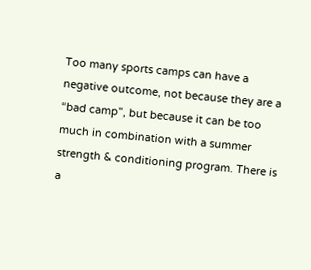Too many sports camps can have a negative outcome, not because they are a “bad camp”, but because it can be too much in combination with a summer strength & conditioning program. There is a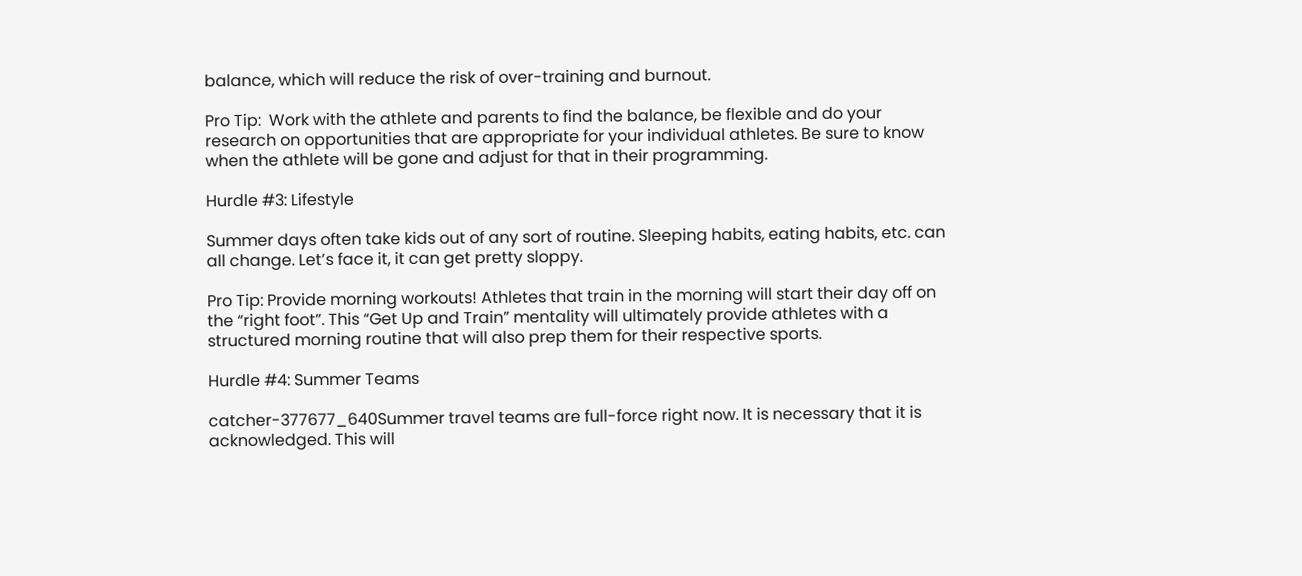balance, which will reduce the risk of over-training and burnout.

Pro Tip:  Work with the athlete and parents to find the balance, be flexible and do your research on opportunities that are appropriate for your individual athletes. Be sure to know when the athlete will be gone and adjust for that in their programming.

Hurdle #3: Lifestyle

Summer days often take kids out of any sort of routine. Sleeping habits, eating habits, etc. can all change. Let’s face it, it can get pretty sloppy.

Pro Tip: Provide morning workouts! Athletes that train in the morning will start their day off on the “right foot”. This “Get Up and Train” mentality will ultimately provide athletes with a structured morning routine that will also prep them for their respective sports.

Hurdle #4: Summer Teams

catcher-377677_640Summer travel teams are full-force right now. It is necessary that it is acknowledged. This will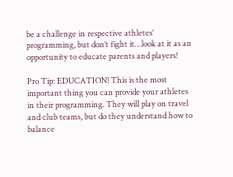be a challenge in respective athletes’ programming, but don’t fight it…look at it as an opportunity to educate parents and players!

Pro Tip: EDUCATION! This is the most important thing you can provide your athletes in their programming. They will play on travel and club teams, but do they understand how to balance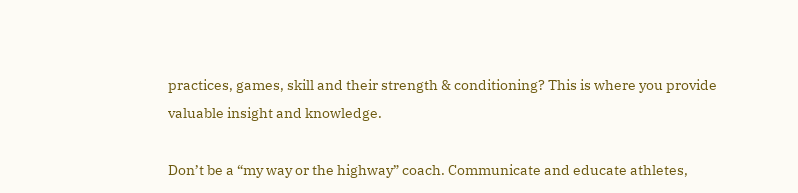practices, games, skill and their strength & conditioning? This is where you provide valuable insight and knowledge.

Don’t be a “my way or the highway” coach. Communicate and educate athletes,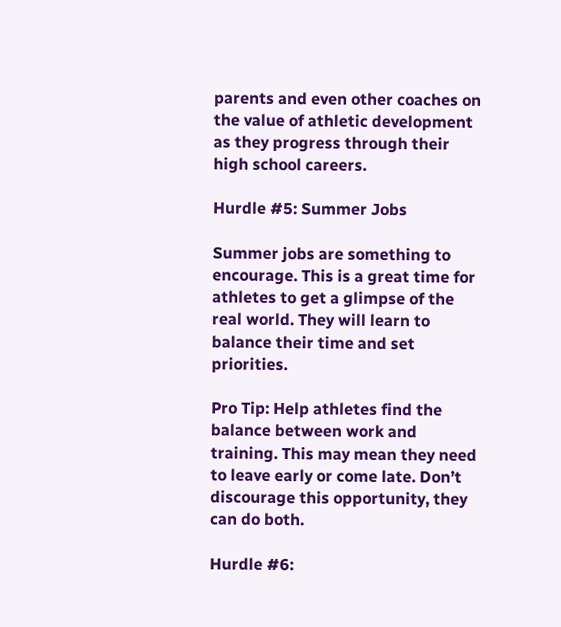parents and even other coaches on the value of athletic development as they progress through their high school careers.

Hurdle #5: Summer Jobs

Summer jobs are something to encourage. This is a great time for athletes to get a glimpse of the real world. They will learn to balance their time and set priorities.

Pro Tip: Help athletes find the balance between work and training. This may mean they need to leave early or come late. Don’t discourage this opportunity, they can do both.

Hurdle #6: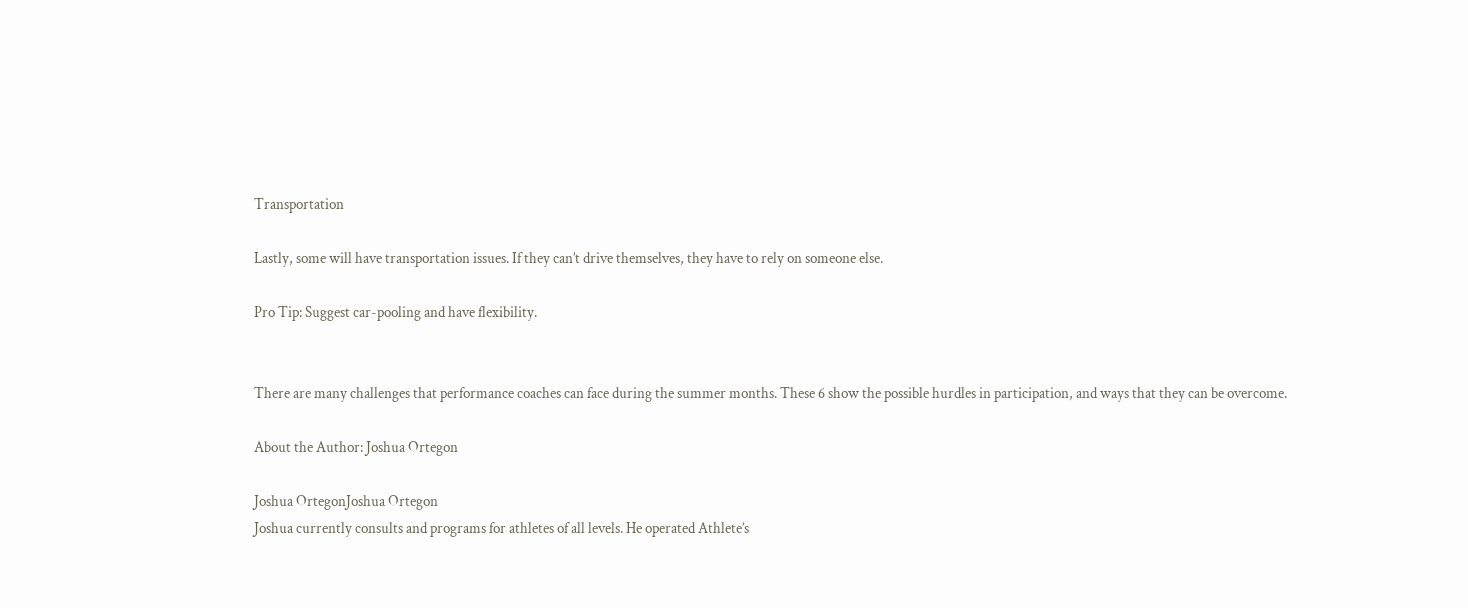Transportation

Lastly, some will have transportation issues. If they can’t drive themselves, they have to rely on someone else.

Pro Tip: Suggest car-pooling and have flexibility.


There are many challenges that performance coaches can face during the summer months. These 6 show the possible hurdles in participation, and ways that they can be overcome.

About the Author: Joshua Ortegon

Joshua OrtegonJoshua Ortegon
Joshua currently consults and programs for athletes of all levels. He operated Athlete’s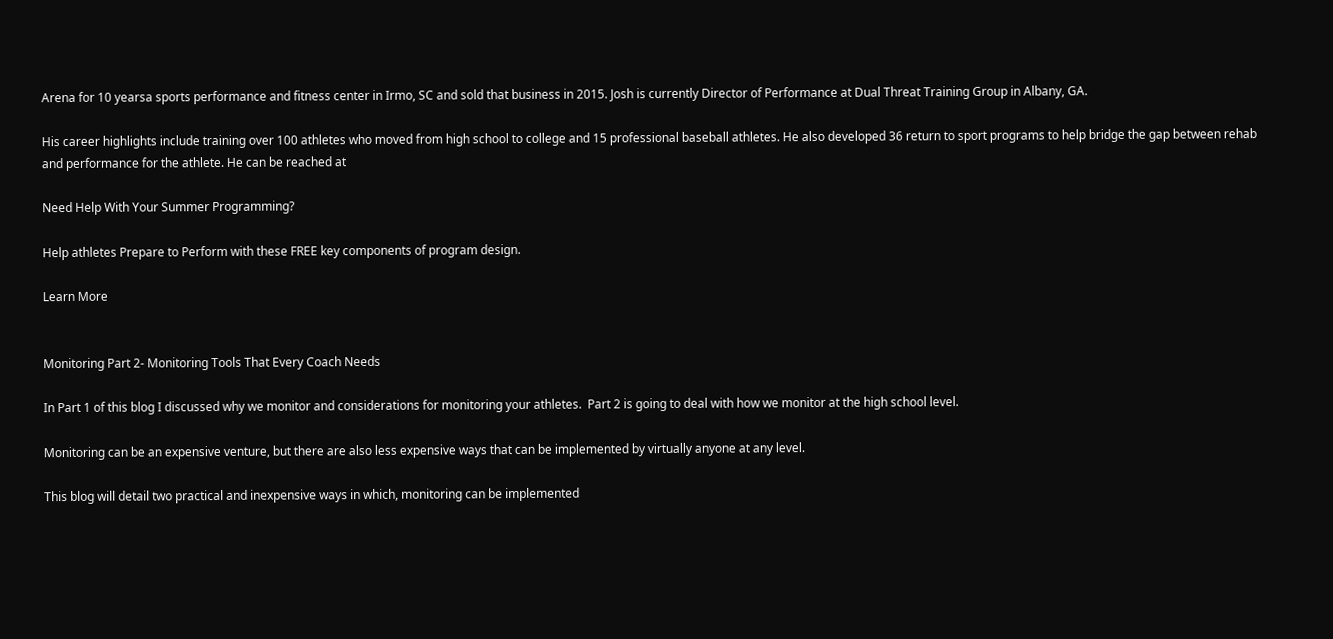Arena for 10 yearsa sports performance and fitness center in Irmo, SC and sold that business in 2015. Josh is currently Director of Performance at Dual Threat Training Group in Albany, GA.

His career highlights include training over 100 athletes who moved from high school to college and 15 professional baseball athletes. He also developed 36 return to sport programs to help bridge the gap between rehab and performance for the athlete. He can be reached at

Need Help With Your Summer Programming?

Help athletes Prepare to Perform with these FREE key components of program design.

Learn More


Monitoring Part 2- Monitoring Tools That Every Coach Needs

In Part 1 of this blog I discussed why we monitor and considerations for monitoring your athletes.  Part 2 is going to deal with how we monitor at the high school level.

Monitoring can be an expensive venture, but there are also less expensive ways that can be implemented by virtually anyone at any level.

This blog will detail two practical and inexpensive ways in which, monitoring can be implemented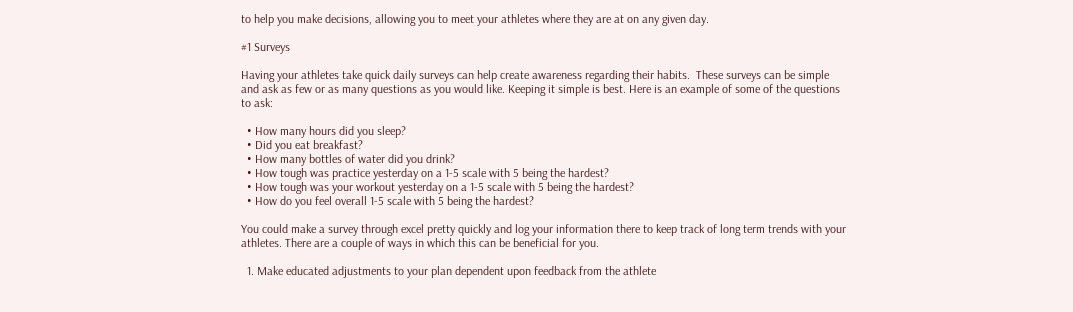to help you make decisions, allowing you to meet your athletes where they are at on any given day.

#1 Surveys

Having your athletes take quick daily surveys can help create awareness regarding their habits.  These surveys can be simple  and ask as few or as many questions as you would like. Keeping it simple is best. Here is an example of some of the questions to ask:

  • How many hours did you sleep?
  • Did you eat breakfast?
  • How many bottles of water did you drink?
  • How tough was practice yesterday on a 1-5 scale with 5 being the hardest?
  • How tough was your workout yesterday on a 1-5 scale with 5 being the hardest?
  • How do you feel overall 1-5 scale with 5 being the hardest?

You could make a survey through excel pretty quickly and log your information there to keep track of long term trends with your athletes. There are a couple of ways in which this can be beneficial for you.

  1. Make educated adjustments to your plan dependent upon feedback from the athlete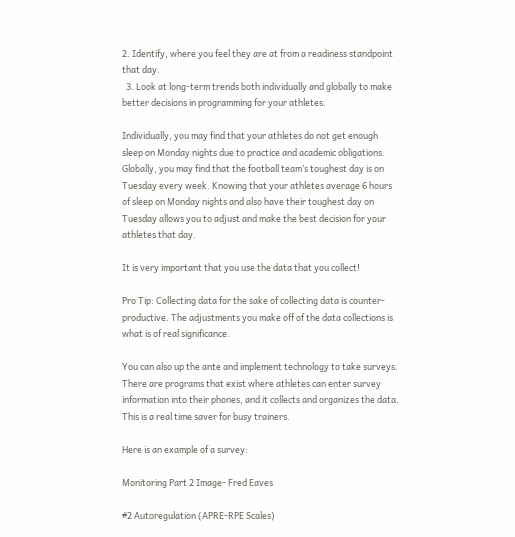2. Identify, where you feel they are at from a readiness standpoint that day.
  3. Look at long-term trends both individually and globally to make better decisions in programming for your athletes.

Individually, you may find that your athletes do not get enough sleep on Monday nights due to practice and academic obligations. Globally, you may find that the football team’s toughest day is on Tuesday every week. Knowing that your athletes average 6 hours of sleep on Monday nights and also have their toughest day on Tuesday allows you to adjust and make the best decision for your athletes that day.

It is very important that you use the data that you collect!

Pro Tip: Collecting data for the sake of collecting data is counter-productive. The adjustments you make off of the data collections is what is of real significance.

You can also up the ante and implement technology to take surveys. There are programs that exist where athletes can enter survey information into their phones, and it collects and organizes the data. This is a real time saver for busy trainers.

Here is an example of a survey:

Monitoring Part 2 Image- Fred Eaves

#2 Autoregulation (APRE-RPE Scales)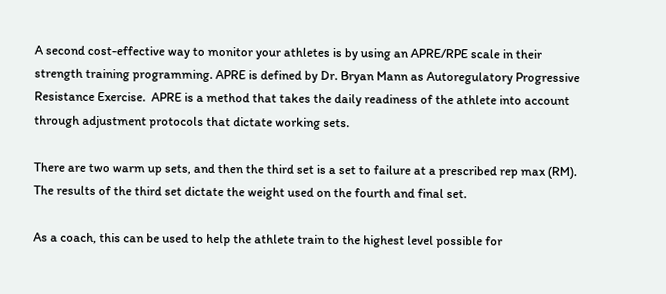A second cost-effective way to monitor your athletes is by using an APRE/RPE scale in their strength training programming. APRE is defined by Dr. Bryan Mann as Autoregulatory Progressive Resistance Exercise.  APRE is a method that takes the daily readiness of the athlete into account through adjustment protocols that dictate working sets.

There are two warm up sets, and then the third set is a set to failure at a prescribed rep max (RM). The results of the third set dictate the weight used on the fourth and final set.

As a coach, this can be used to help the athlete train to the highest level possible for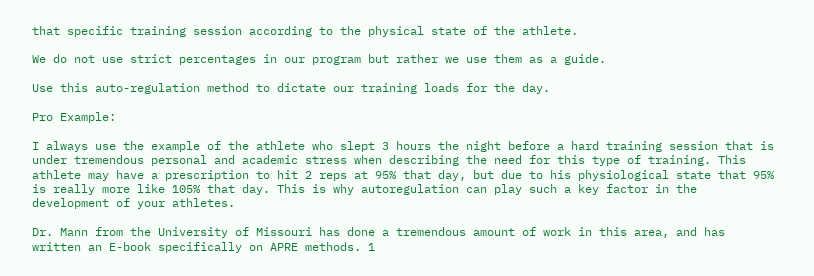that specific training session according to the physical state of the athlete.

We do not use strict percentages in our program but rather we use them as a guide.

Use this auto-regulation method to dictate our training loads for the day.

Pro Example:

I always use the example of the athlete who slept 3 hours the night before a hard training session that is under tremendous personal and academic stress when describing the need for this type of training. This athlete may have a prescription to hit 2 reps at 95% that day, but due to his physiological state that 95% is really more like 105% that day. This is why autoregulation can play such a key factor in the development of your athletes.

Dr. Mann from the University of Missouri has done a tremendous amount of work in this area, and has written an E-book specifically on APRE methods. 1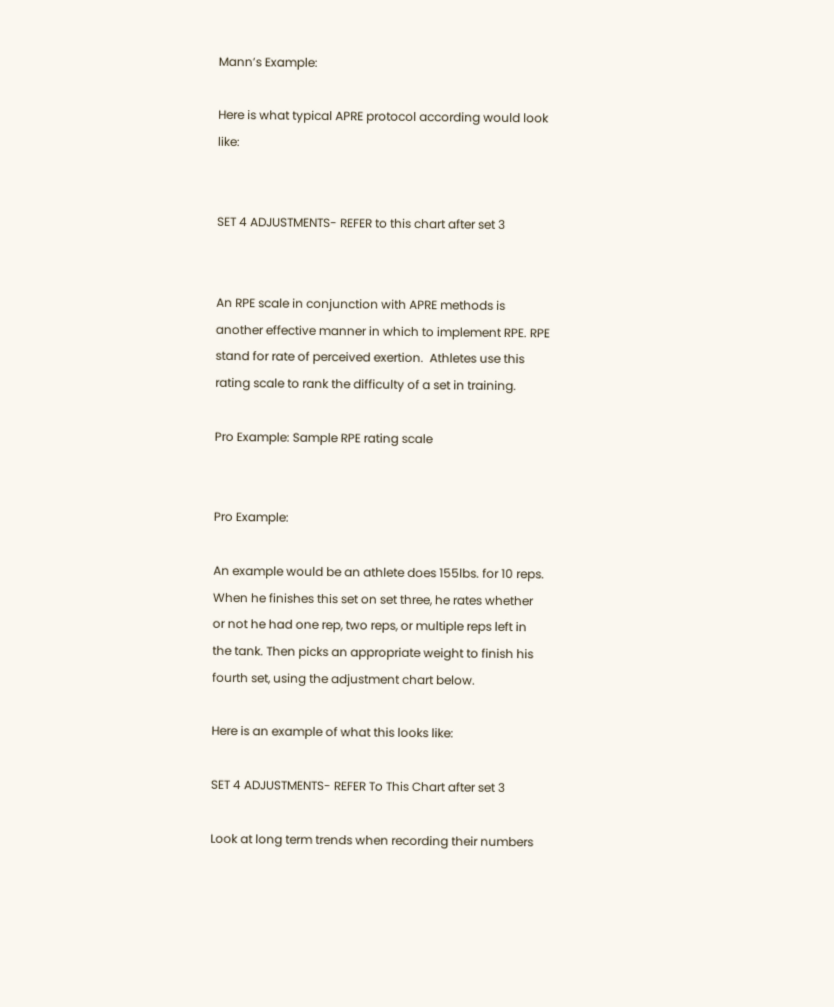Mann’s Example:

Here is what typical APRE protocol according would look like:


SET 4 ADJUSTMENTS- REFER to this chart after set 3


An RPE scale in conjunction with APRE methods is another effective manner in which to implement RPE. RPE  stand for rate of perceived exertion.  Athletes use this rating scale to rank the difficulty of a set in training.

Pro Example: Sample RPE rating scale


Pro Example:

An example would be an athlete does 155lbs. for 10 reps. When he finishes this set on set three, he rates whether or not he had one rep, two reps, or multiple reps left in the tank. Then picks an appropriate weight to finish his fourth set, using the adjustment chart below.

Here is an example of what this looks like:

SET 4 ADJUSTMENTS- REFER To This Chart after set 3

Look at long term trends when recording their numbers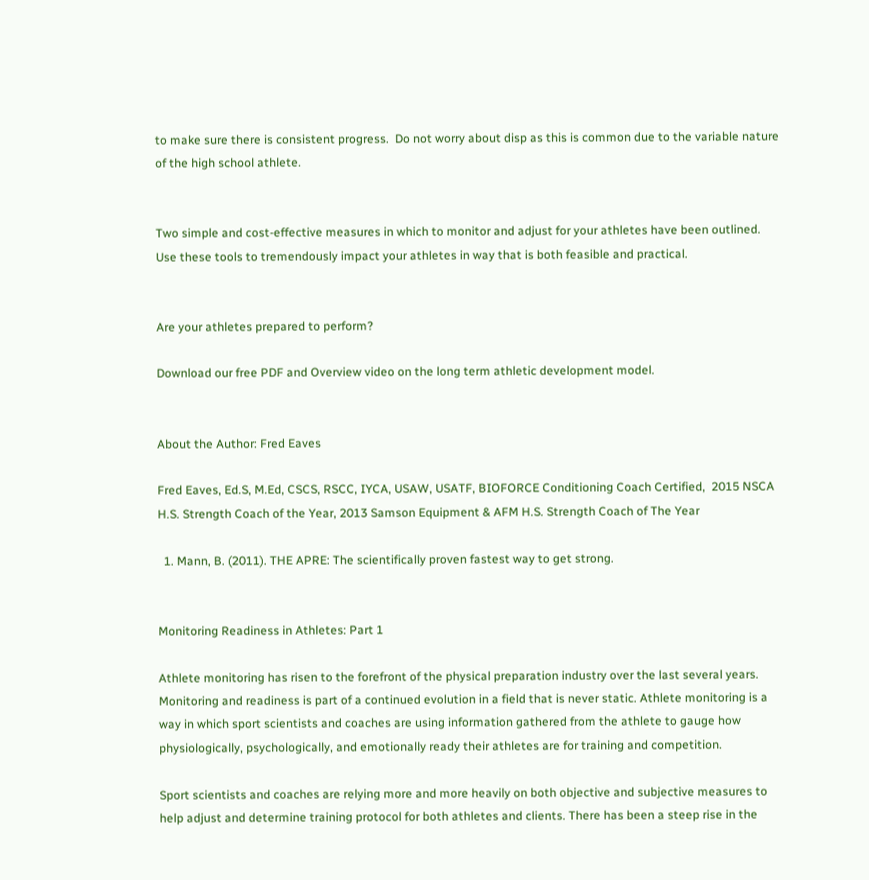to make sure there is consistent progress.  Do not worry about disp as this is common due to the variable nature of the high school athlete.


Two simple and cost-effective measures in which to monitor and adjust for your athletes have been outlined.  Use these tools to tremendously impact your athletes in way that is both feasible and practical.


Are your athletes prepared to perform?

Download our free PDF and Overview video on the long term athletic development model.


About the Author: Fred Eaves

Fred Eaves, Ed.S, M.Ed, CSCS, RSCC, IYCA, USAW, USATF, BIOFORCE Conditioning Coach Certified,  2015 NSCA H.S. Strength Coach of the Year, 2013 Samson Equipment & AFM H.S. Strength Coach of The Year

  1. Mann, B. (2011). THE APRE: The scientifically proven fastest way to get strong.


Monitoring Readiness in Athletes: Part 1

Athlete monitoring has risen to the forefront of the physical preparation industry over the last several years. Monitoring and readiness is part of a continued evolution in a field that is never static. Athlete monitoring is a way in which sport scientists and coaches are using information gathered from the athlete to gauge how physiologically, psychologically, and emotionally ready their athletes are for training and competition.

Sport scientists and coaches are relying more and more heavily on both objective and subjective measures to help adjust and determine training protocol for both athletes and clients. There has been a steep rise in the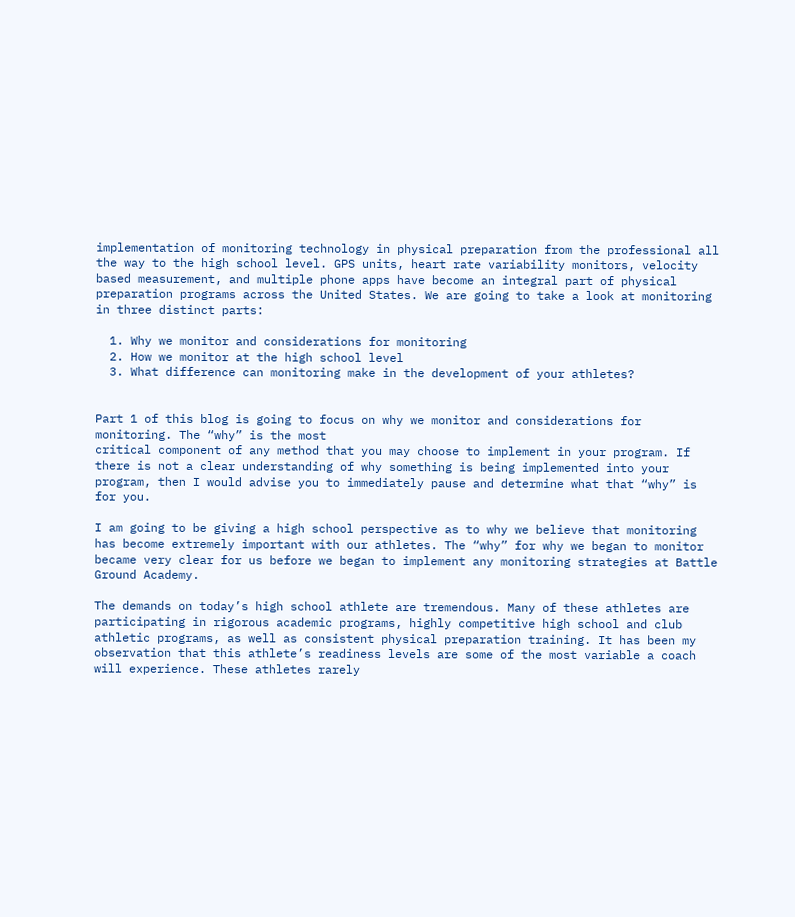implementation of monitoring technology in physical preparation from the professional all the way to the high school level. GPS units, heart rate variability monitors, velocity based measurement, and multiple phone apps have become an integral part of physical preparation programs across the United States. We are going to take a look at monitoring in three distinct parts:

  1. Why we monitor and considerations for monitoring
  2. How we monitor at the high school level
  3. What difference can monitoring make in the development of your athletes?


Part 1 of this blog is going to focus on why we monitor and considerations for monitoring. The “why” is the most
critical component of any method that you may choose to implement in your program. If there is not a clear understanding of why something is being implemented into your program, then I would advise you to immediately pause and determine what that “why” is for you.

I am going to be giving a high school perspective as to why we believe that monitoring has become extremely important with our athletes. The “why” for why we began to monitor became very clear for us before we began to implement any monitoring strategies at Battle Ground Academy.

The demands on today’s high school athlete are tremendous. Many of these athletes are participating in rigorous academic programs, highly competitive high school and club athletic programs, as well as consistent physical preparation training. It has been my observation that this athlete’s readiness levels are some of the most variable a coach will experience. These athletes rarely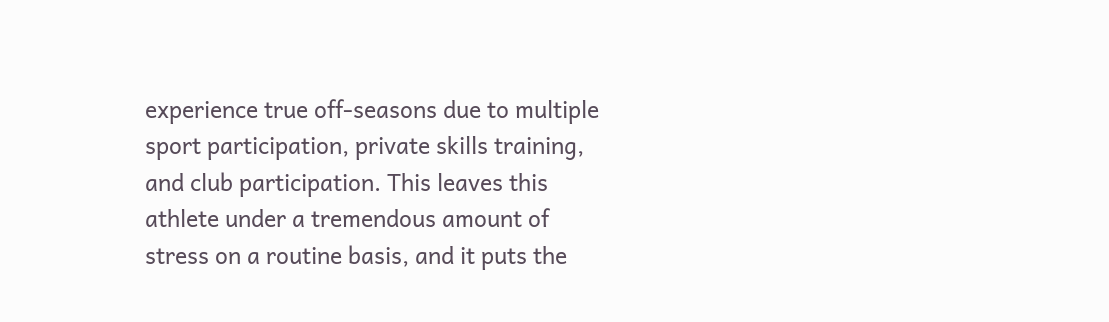experience true off-seasons due to multiple sport participation, private skills training, and club participation. This leaves this athlete under a tremendous amount of stress on a routine basis, and it puts the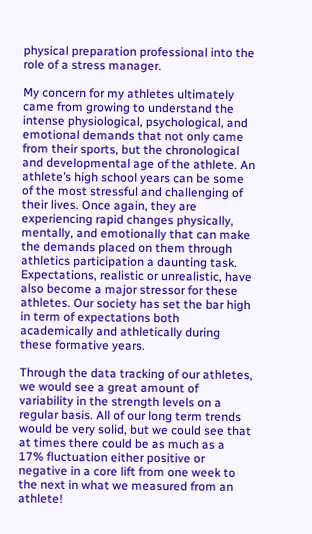physical preparation professional into the role of a stress manager.

My concern for my athletes ultimately came from growing to understand the intense physiological, psychological, and emotional demands that not only came from their sports, but the chronological and developmental age of the athlete. An athlete’s high school years can be some of the most stressful and challenging of their lives. Once again, they are experiencing rapid changes physically, mentally, and emotionally that can make the demands placed on them through athletics participation a daunting task. Expectations, realistic or unrealistic, have also become a major stressor for these athletes. Our society has set the bar high in term of expectations both academically and athletically during these formative years.

Through the data tracking of our athletes, we would see a great amount of variability in the strength levels on a regular basis. All of our long term trends would be very solid, but we could see that at times there could be as much as a 17% fluctuation either positive or negative in a core lift from one week to the next in what we measured from an athlete!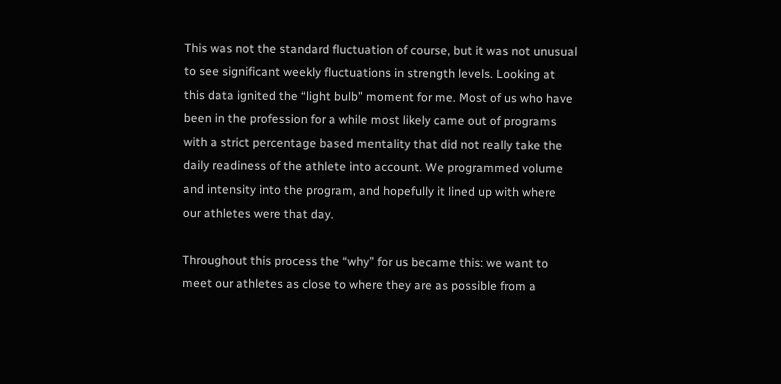This was not the standard fluctuation of course, but it was not unusual to see significant weekly fluctuations in strength levels. Looking at this data ignited the “light bulb” moment for me. Most of us who have been in the profession for a while most likely came out of programs with a strict percentage based mentality that did not really take the daily readiness of the athlete into account. We programmed volume and intensity into the program, and hopefully it lined up with where our athletes were that day.

Throughout this process the “why” for us became this: we want to meet our athletes as close to where they are as possible from a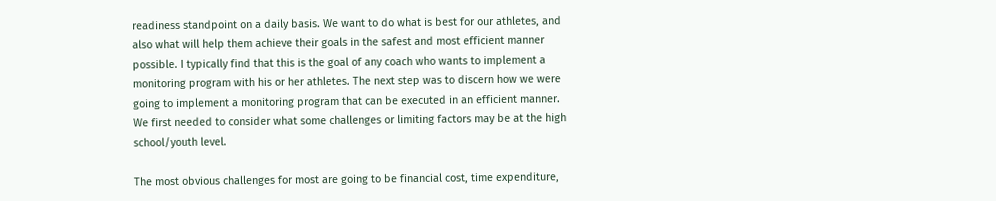readiness standpoint on a daily basis. We want to do what is best for our athletes, and also what will help them achieve their goals in the safest and most efficient manner possible. I typically find that this is the goal of any coach who wants to implement a monitoring program with his or her athletes. The next step was to discern how we were going to implement a monitoring program that can be executed in an efficient manner. We first needed to consider what some challenges or limiting factors may be at the high school/youth level.

The most obvious challenges for most are going to be financial cost, time expenditure,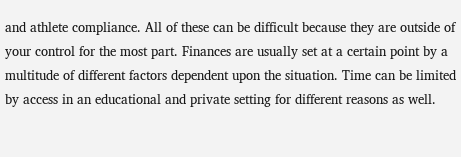and athlete compliance. All of these can be difficult because they are outside of your control for the most part. Finances are usually set at a certain point by a multitude of different factors dependent upon the situation. Time can be limited by access in an educational and private setting for different reasons as well.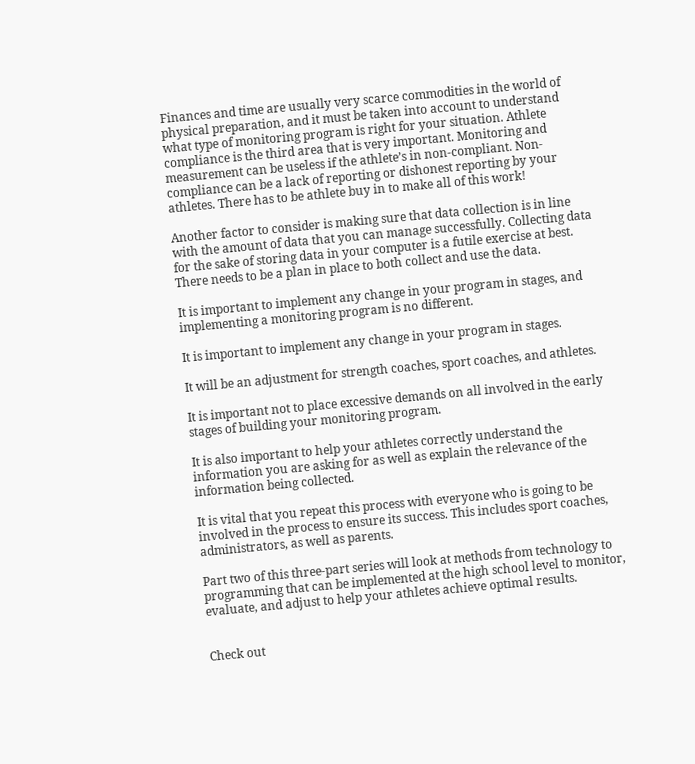Finances and time are usually very scarce commodities in the world of physical preparation, and it must be taken into account to understand what type of monitoring program is right for your situation. Athlete compliance is the third area that is very important. Monitoring and measurement can be useless if the athlete’s in non-compliant. Non-compliance can be a lack of reporting or dishonest reporting by your athletes. There has to be athlete buy in to make all of this work!

Another factor to consider is making sure that data collection is in line with the amount of data that you can manage successfully. Collecting data for the sake of storing data in your computer is a futile exercise at best. There needs to be a plan in place to both collect and use the data.

It is important to implement any change in your program in stages, and implementing a monitoring program is no different.

It is important to implement any change in your program in stages.

It will be an adjustment for strength coaches, sport coaches, and athletes.

It is important not to place excessive demands on all involved in the early stages of building your monitoring program.

It is also important to help your athletes correctly understand the information you are asking for as well as explain the relevance of the information being collected.

It is vital that you repeat this process with everyone who is going to be involved in the process to ensure its success. This includes sport coaches, administrators, as well as parents.

Part two of this three-part series will look at methods from technology to programming that can be implemented at the high school level to monitor, evaluate, and adjust to help your athletes achieve optimal results.


Check out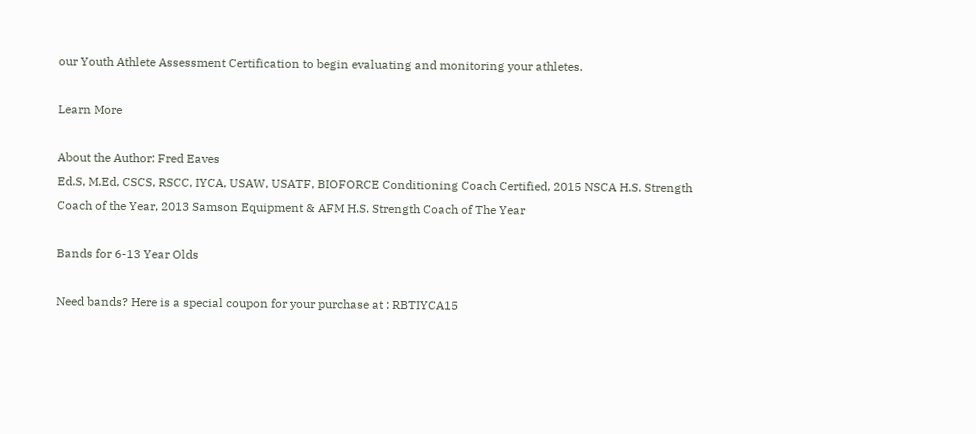our Youth Athlete Assessment Certification to begin evaluating and monitoring your athletes.

Learn More

About the Author: Fred Eaves
Ed.S, M.Ed, CSCS, RSCC, IYCA, USAW, USATF, BIOFORCE Conditioning Coach Certified, 2015 NSCA H.S. Strength Coach of the Year, 2013 Samson Equipment & AFM H.S. Strength Coach of The Year

Bands for 6-13 Year Olds

Need bands? Here is a special coupon for your purchase at : RBTIYCA15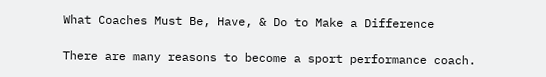What Coaches Must Be, Have, & Do to Make a Difference

There are many reasons to become a sport performance coach.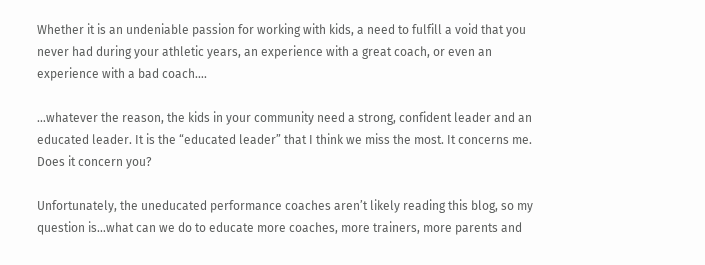Whether it is an undeniable passion for working with kids, a need to fulfill a void that you never had during your athletic years, an experience with a great coach, or even an experience with a bad coach….

…whatever the reason, the kids in your community need a strong, confident leader and an educated leader. It is the “educated leader” that I think we miss the most. It concerns me. Does it concern you?

Unfortunately, the uneducated performance coaches aren’t likely reading this blog, so my question is…what can we do to educate more coaches, more trainers, more parents and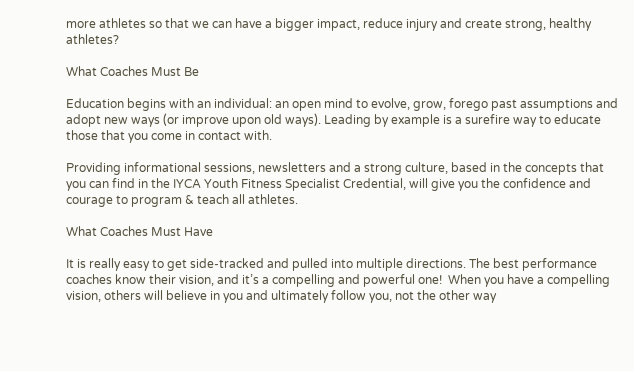more athletes so that we can have a bigger impact, reduce injury and create strong, healthy athletes?

What Coaches Must Be

Education begins with an individual: an open mind to evolve, grow, forego past assumptions and adopt new ways (or improve upon old ways). Leading by example is a surefire way to educate those that you come in contact with.

Providing informational sessions, newsletters and a strong culture, based in the concepts that you can find in the IYCA Youth Fitness Specialist Credential, will give you the confidence and courage to program & teach all athletes.

What Coaches Must Have

It is really easy to get side-tracked and pulled into multiple directions. The best performance coaches know their vision, and it’s a compelling and powerful one!  When you have a compelling vision, others will believe in you and ultimately follow you, not the other way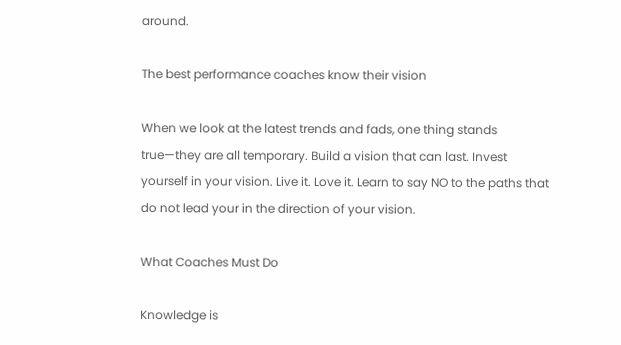around.

The best performance coaches know their vision

When we look at the latest trends and fads, one thing stands true—they are all temporary. Build a vision that can last. Invest yourself in your vision. Live it. Love it. Learn to say NO to the paths that do not lead your in the direction of your vision.

What Coaches Must Do

Knowledge is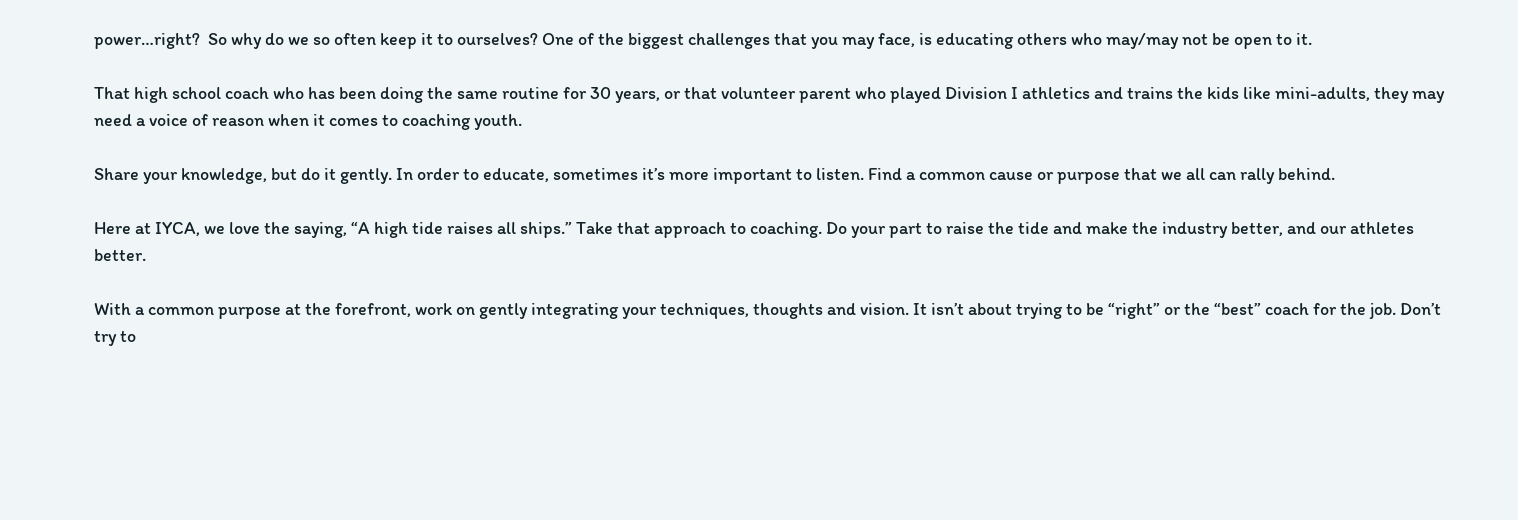power…right?  So why do we so often keep it to ourselves? One of the biggest challenges that you may face, is educating others who may/may not be open to it.

That high school coach who has been doing the same routine for 30 years, or that volunteer parent who played Division I athletics and trains the kids like mini-adults, they may need a voice of reason when it comes to coaching youth.

Share your knowledge, but do it gently. In order to educate, sometimes it’s more important to listen. Find a common cause or purpose that we all can rally behind.

Here at IYCA, we love the saying, “A high tide raises all ships.” Take that approach to coaching. Do your part to raise the tide and make the industry better, and our athletes better.

With a common purpose at the forefront, work on gently integrating your techniques, thoughts and vision. It isn’t about trying to be “right” or the “best” coach for the job. Don’t try to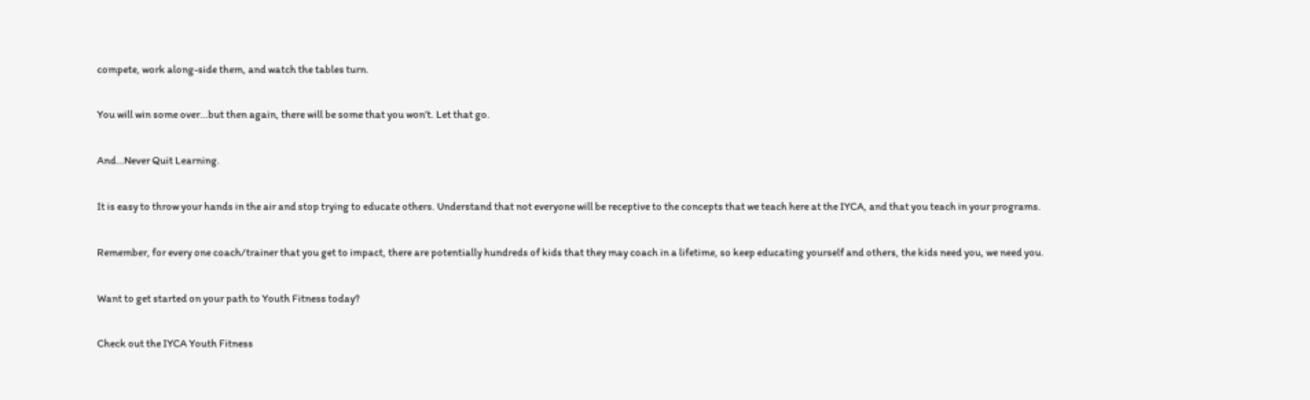compete, work along-side them, and watch the tables turn.

You will win some over…but then again, there will be some that you won’t. Let that go.

And…Never Quit Learning.

It is easy to throw your hands in the air and stop trying to educate others. Understand that not everyone will be receptive to the concepts that we teach here at the IYCA, and that you teach in your programs.

Remember, for every one coach/trainer that you get to impact, there are potentially hundreds of kids that they may coach in a lifetime, so keep educating yourself and others, the kids need you, we need you.

Want to get started on your path to Youth Fitness today?

Check out the IYCA Youth Fitness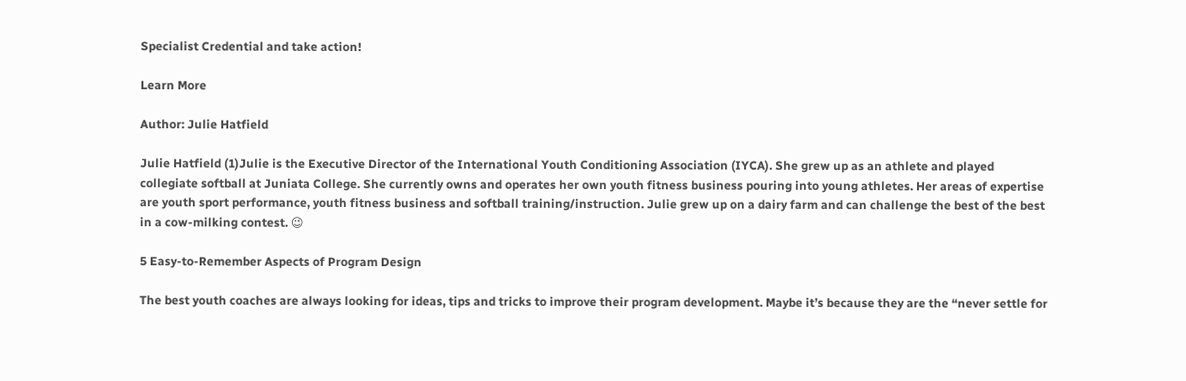Specialist Credential and take action!

Learn More

Author: Julie Hatfield

Julie Hatfield (1)Julie is the Executive Director of the International Youth Conditioning Association (IYCA). She grew up as an athlete and played collegiate softball at Juniata College. She currently owns and operates her own youth fitness business pouring into young athletes. Her areas of expertise are youth sport performance, youth fitness business and softball training/instruction. Julie grew up on a dairy farm and can challenge the best of the best in a cow-milking contest. 😉

5 Easy-to-Remember Aspects of Program Design

The best youth coaches are always looking for ideas, tips and tricks to improve their program development. Maybe it’s because they are the “never settle for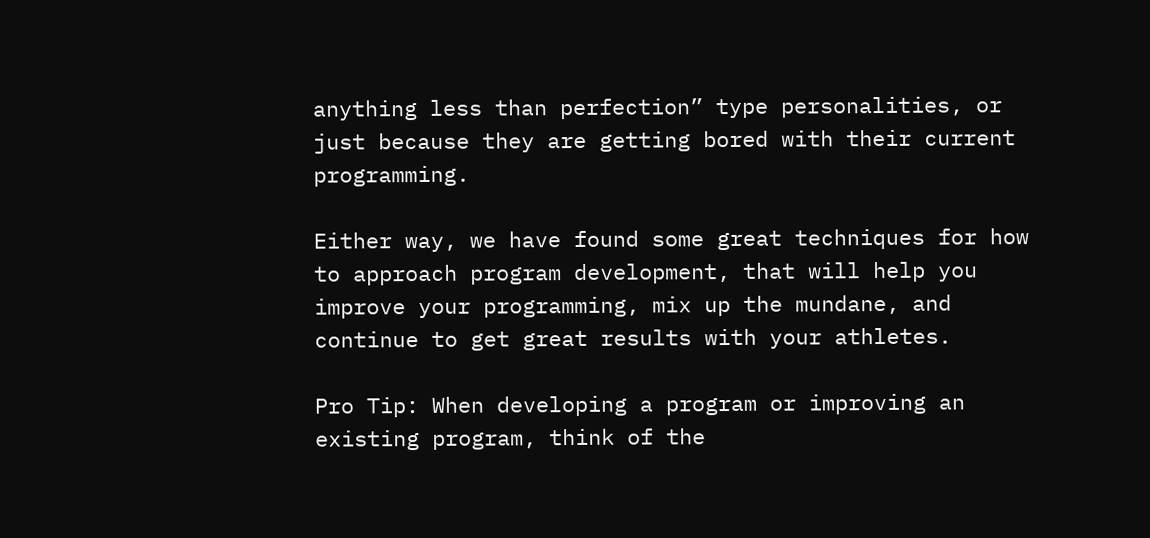anything less than perfection” type personalities, or just because they are getting bored with their current programming.

Either way, we have found some great techniques for how to approach program development, that will help you improve your programming, mix up the mundane, and continue to get great results with your athletes.

Pro Tip: When developing a program or improving an existing program, think of the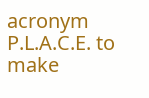acronym P.L.A.C.E. to make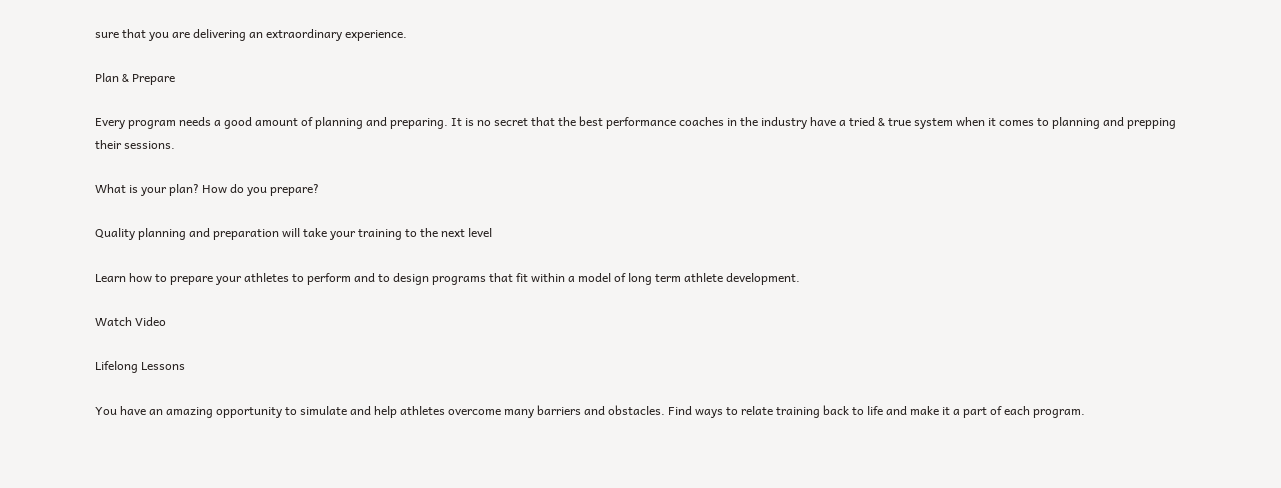sure that you are delivering an extraordinary experience.

Plan & Prepare

Every program needs a good amount of planning and preparing. It is no secret that the best performance coaches in the industry have a tried & true system when it comes to planning and prepping their sessions.

What is your plan? How do you prepare?

Quality planning and preparation will take your training to the next level

Learn how to prepare your athletes to perform and to design programs that fit within a model of long term athlete development.

Watch Video

Lifelong Lessons

You have an amazing opportunity to simulate and help athletes overcome many barriers and obstacles. Find ways to relate training back to life and make it a part of each program.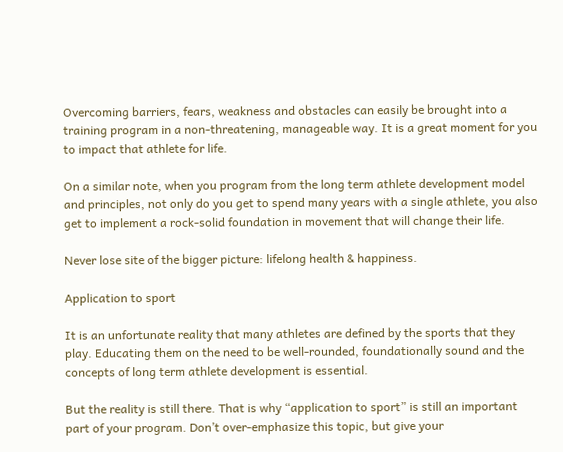Overcoming barriers, fears, weakness and obstacles can easily be brought into a training program in a non-threatening, manageable way. It is a great moment for you to impact that athlete for life.

On a similar note, when you program from the long term athlete development model and principles, not only do you get to spend many years with a single athlete, you also get to implement a rock-solid foundation in movement that will change their life.

Never lose site of the bigger picture: lifelong health & happiness.

Application to sport

It is an unfortunate reality that many athletes are defined by the sports that they play. Educating them on the need to be well-rounded, foundationally sound and the concepts of long term athlete development is essential.

But the reality is still there. That is why “application to sport” is still an important part of your program. Don’t over-emphasize this topic, but give your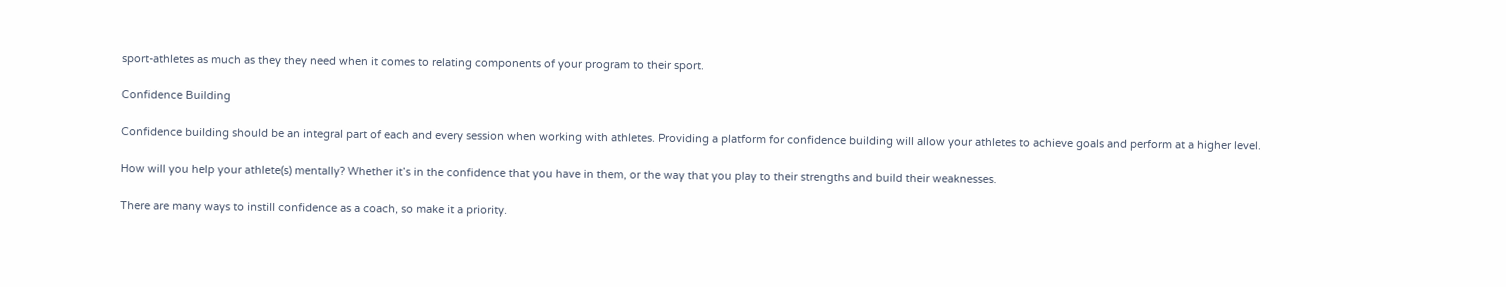sport-athletes as much as they they need when it comes to relating components of your program to their sport.

Confidence Building

Confidence building should be an integral part of each and every session when working with athletes. Providing a platform for confidence building will allow your athletes to achieve goals and perform at a higher level.

How will you help your athlete(s) mentally? Whether it’s in the confidence that you have in them, or the way that you play to their strengths and build their weaknesses.

There are many ways to instill confidence as a coach, so make it a priority.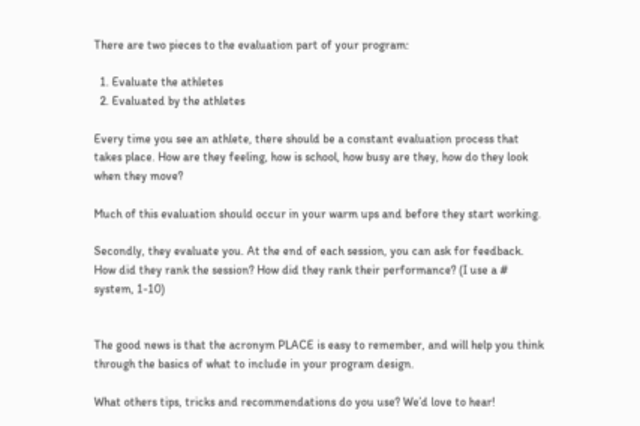There are two pieces to the evaluation part of your program:

  1. Evaluate the athletes
  2. Evaluated by the athletes

Every time you see an athlete, there should be a constant evaluation process that takes place. How are they feeling, how is school, how busy are they, how do they look when they move?

Much of this evaluation should occur in your warm ups and before they start working.

Secondly, they evaluate you. At the end of each session, you can ask for feedback. How did they rank the session? How did they rank their performance? (I use a # system, 1-10)


The good news is that the acronym PLACE is easy to remember, and will help you think through the basics of what to include in your program design.

What others tips, tricks and recommendations do you use? We’d love to hear!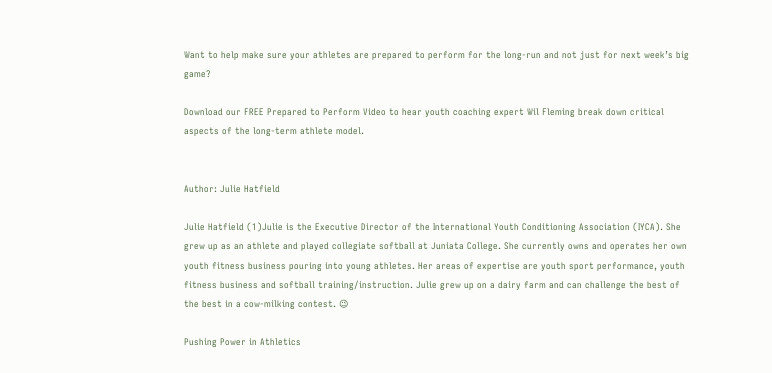Want to help make sure your athletes are prepared to perform for the long-run and not just for next week’s big game?

Download our FREE Prepared to Perform Video to hear youth coaching expert Wil Fleming break down critical aspects of the long-term athlete model.


Author: Julie Hatfield

Julie Hatfield (1)Julie is the Executive Director of the International Youth Conditioning Association (IYCA). She grew up as an athlete and played collegiate softball at Juniata College. She currently owns and operates her own youth fitness business pouring into young athletes. Her areas of expertise are youth sport performance, youth fitness business and softball training/instruction. Julie grew up on a dairy farm and can challenge the best of the best in a cow-milking contest. 😉

Pushing Power in Athletics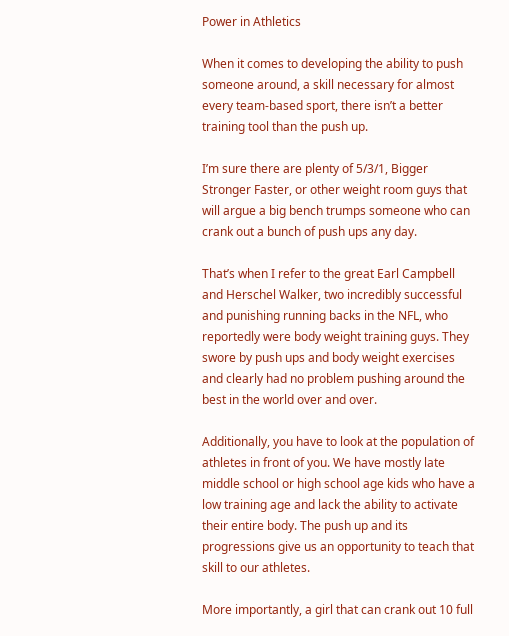Power in Athletics

When it comes to developing the ability to push someone around, a skill necessary for almost every team-based sport, there isn’t a better training tool than the push up.

I’m sure there are plenty of 5/3/1, Bigger Stronger Faster, or other weight room guys that will argue a big bench trumps someone who can crank out a bunch of push ups any day.

That’s when I refer to the great Earl Campbell and Herschel Walker, two incredibly successful and punishing running backs in the NFL, who reportedly were body weight training guys. They swore by push ups and body weight exercises and clearly had no problem pushing around the best in the world over and over.

Additionally, you have to look at the population of athletes in front of you. We have mostly late middle school or high school age kids who have a low training age and lack the ability to activate their entire body. The push up and its progressions give us an opportunity to teach that skill to our athletes.

More importantly, a girl that can crank out 10 full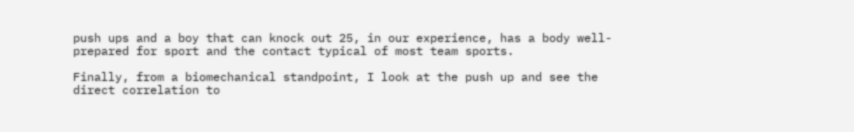push ups and a boy that can knock out 25, in our experience, has a body well-prepared for sport and the contact typical of most team sports.

Finally, from a biomechanical standpoint, I look at the push up and see the direct correlation to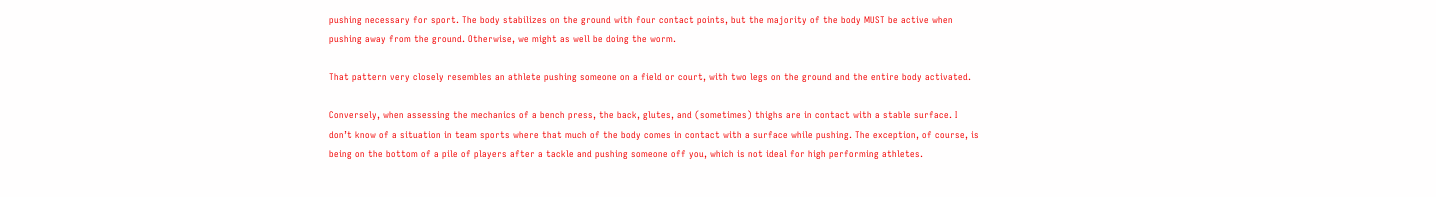pushing necessary for sport. The body stabilizes on the ground with four contact points, but the majority of the body MUST be active when pushing away from the ground. Otherwise, we might as well be doing the worm.

That pattern very closely resembles an athlete pushing someone on a field or court, with two legs on the ground and the entire body activated.

Conversely, when assessing the mechanics of a bench press, the back, glutes, and (sometimes) thighs are in contact with a stable surface. I don’t know of a situation in team sports where that much of the body comes in contact with a surface while pushing. The exception, of course, is being on the bottom of a pile of players after a tackle and pushing someone off you, which is not ideal for high performing athletes.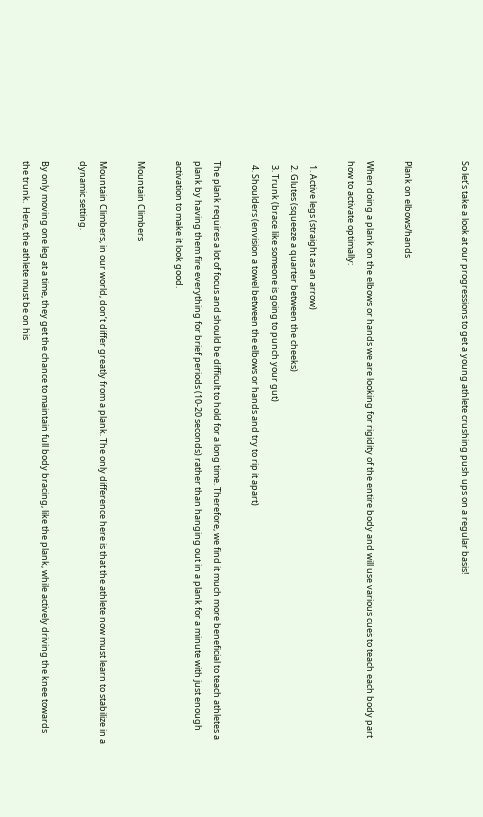So let’s take a look at our progressions to get a young athlete crushing push ups on a regular basis!


Plank on elbows/hands

When doing a plank on the elbows or hands we are looking for rigidity of the entire body and will use various cues to teach each body part how to activate optimally:

  1. Active legs (straight as an arrow)
  2. Glutes (squeeze a quarter between the cheeks)
  3. Trunk (brace like someone is going to punch your gut)
  4. Shoulders (envision a towel between the elbows or hands and try to rip it apart)

The plank requires a lot of focus and should be difficult to hold for a long time. Therefore, we find it much more beneficial to teach athletes a plank by having them fire everything for brief periods (10-20 seconds) rather than hanging out in a plank for a minute with just enough activation to make it look good.

Mountain Climbers

Mountain Climbers, in our world, don’t differ greatly from a plank. The only difference here is that the athlete now must learn to stabilize in a dynamic setting.

By only moving one leg at a time, they get the chance to maintain full body bracing, like the plank, while actively driving the knee towards the trunk.  Here, the athlete must be on his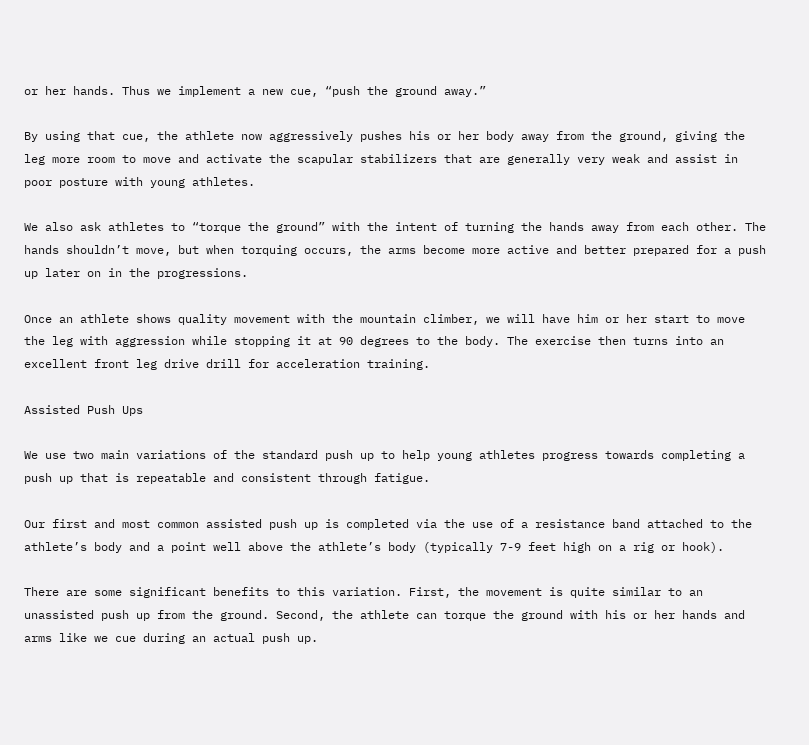or her hands. Thus we implement a new cue, “push the ground away.”

By using that cue, the athlete now aggressively pushes his or her body away from the ground, giving the leg more room to move and activate the scapular stabilizers that are generally very weak and assist in poor posture with young athletes.

We also ask athletes to “torque the ground” with the intent of turning the hands away from each other. The hands shouldn’t move, but when torquing occurs, the arms become more active and better prepared for a push up later on in the progressions.

Once an athlete shows quality movement with the mountain climber, we will have him or her start to move the leg with aggression while stopping it at 90 degrees to the body. The exercise then turns into an excellent front leg drive drill for acceleration training.

Assisted Push Ups

We use two main variations of the standard push up to help young athletes progress towards completing a push up that is repeatable and consistent through fatigue.

Our first and most common assisted push up is completed via the use of a resistance band attached to the athlete’s body and a point well above the athlete’s body (typically 7-9 feet high on a rig or hook).

There are some significant benefits to this variation. First, the movement is quite similar to an unassisted push up from the ground. Second, the athlete can torque the ground with his or her hands and arms like we cue during an actual push up.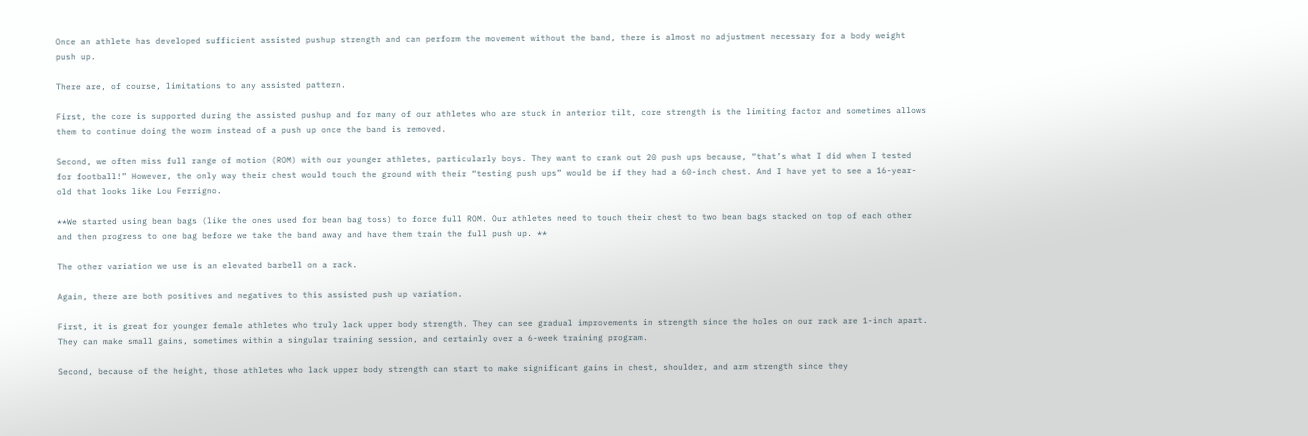Once an athlete has developed sufficient assisted pushup strength and can perform the movement without the band, there is almost no adjustment necessary for a body weight push up.

There are, of course, limitations to any assisted pattern.

First, the core is supported during the assisted pushup and for many of our athletes who are stuck in anterior tilt, core strength is the limiting factor and sometimes allows them to continue doing the worm instead of a push up once the band is removed.

Second, we often miss full range of motion (ROM) with our younger athletes, particularly boys. They want to crank out 20 push ups because, “that’s what I did when I tested for football!” However, the only way their chest would touch the ground with their “testing push ups” would be if they had a 60-inch chest. And I have yet to see a 16-year-old that looks like Lou Ferrigno.

**We started using bean bags (like the ones used for bean bag toss) to force full ROM. Our athletes need to touch their chest to two bean bags stacked on top of each other and then progress to one bag before we take the band away and have them train the full push up. **

The other variation we use is an elevated barbell on a rack.

Again, there are both positives and negatives to this assisted push up variation.

First, it is great for younger female athletes who truly lack upper body strength. They can see gradual improvements in strength since the holes on our rack are 1-inch apart. They can make small gains, sometimes within a singular training session, and certainly over a 6-week training program.

Second, because of the height, those athletes who lack upper body strength can start to make significant gains in chest, shoulder, and arm strength since they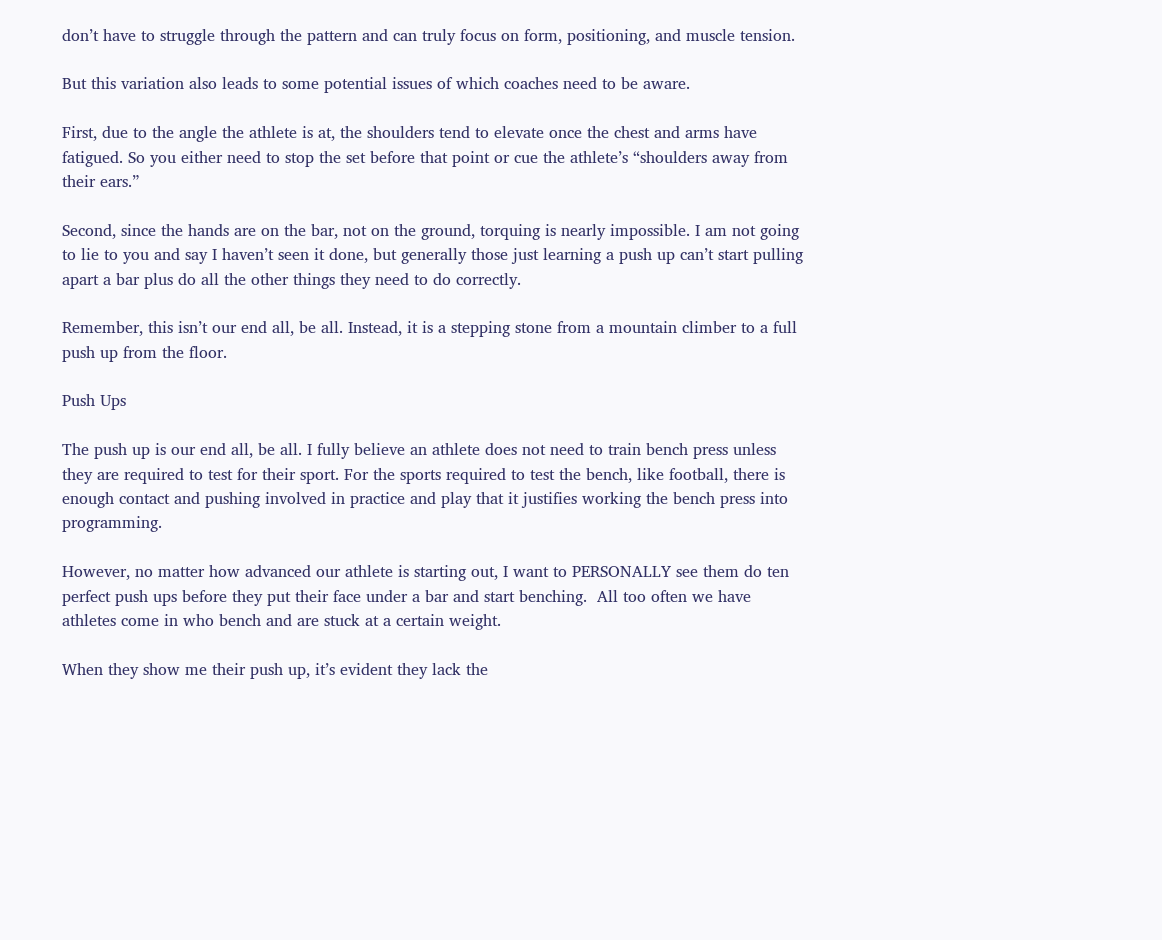don’t have to struggle through the pattern and can truly focus on form, positioning, and muscle tension.

But this variation also leads to some potential issues of which coaches need to be aware.

First, due to the angle the athlete is at, the shoulders tend to elevate once the chest and arms have fatigued. So you either need to stop the set before that point or cue the athlete’s “shoulders away from their ears.”

Second, since the hands are on the bar, not on the ground, torquing is nearly impossible. I am not going to lie to you and say I haven’t seen it done, but generally those just learning a push up can’t start pulling apart a bar plus do all the other things they need to do correctly.

Remember, this isn’t our end all, be all. Instead, it is a stepping stone from a mountain climber to a full push up from the floor.

Push Ups

The push up is our end all, be all. I fully believe an athlete does not need to train bench press unless they are required to test for their sport. For the sports required to test the bench, like football, there is enough contact and pushing involved in practice and play that it justifies working the bench press into programming.

However, no matter how advanced our athlete is starting out, I want to PERSONALLY see them do ten perfect push ups before they put their face under a bar and start benching.  All too often we have athletes come in who bench and are stuck at a certain weight.

When they show me their push up, it’s evident they lack the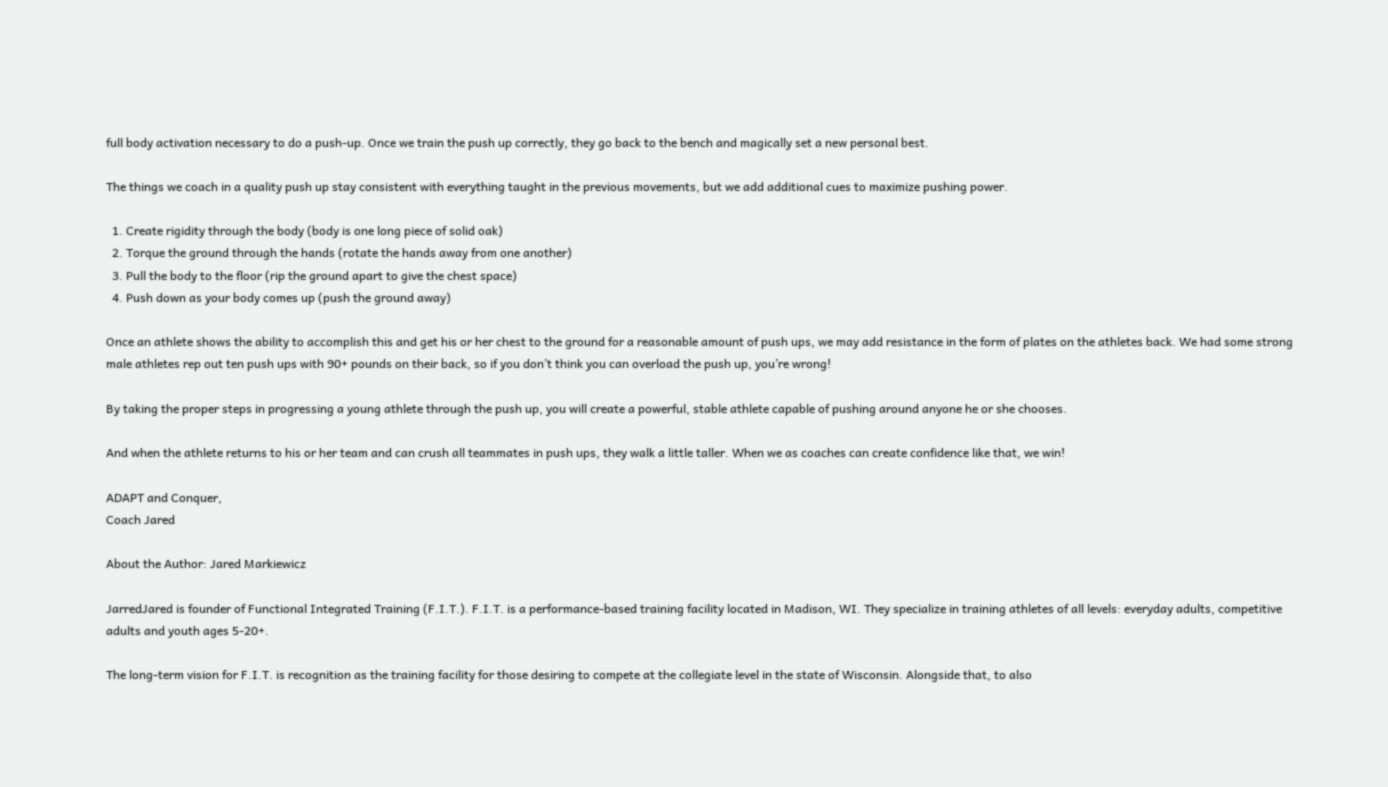full body activation necessary to do a push-up. Once we train the push up correctly, they go back to the bench and magically set a new personal best.

The things we coach in a quality push up stay consistent with everything taught in the previous movements, but we add additional cues to maximize pushing power.

  1. Create rigidity through the body (body is one long piece of solid oak)
  2. Torque the ground through the hands (rotate the hands away from one another)
  3. Pull the body to the floor (rip the ground apart to give the chest space)
  4. Push down as your body comes up (push the ground away)

Once an athlete shows the ability to accomplish this and get his or her chest to the ground for a reasonable amount of push ups, we may add resistance in the form of plates on the athletes back. We had some strong male athletes rep out ten push ups with 90+ pounds on their back, so if you don’t think you can overload the push up, you’re wrong!

By taking the proper steps in progressing a young athlete through the push up, you will create a powerful, stable athlete capable of pushing around anyone he or she chooses.

And when the athlete returns to his or her team and can crush all teammates in push ups, they walk a little taller. When we as coaches can create confidence like that, we win!

ADAPT and Conquer,
Coach Jared

About the Author: Jared Markiewicz

JarredJared is founder of Functional Integrated Training (F.I.T.). F.I.T. is a performance-based training facility located in Madison, WI. They specialize in training athletes of all levels: everyday adults, competitive adults and youth ages 5-20+.

The long-term vision for F.I.T. is recognition as the training facility for those desiring to compete at the collegiate level in the state of Wisconsin. Alongside that, to also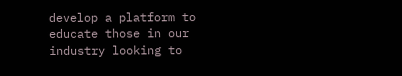develop a platform to educate those in our industry looking to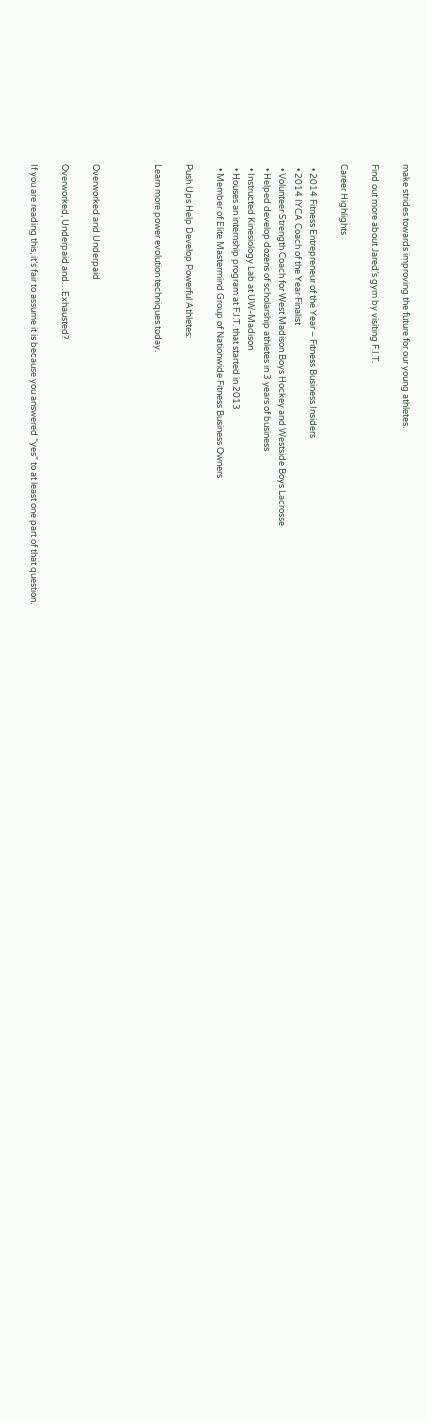make strides towards improving the future for our young athletes.

Find out more about Jared’s gym by visiting F.I.T.

Career Highlights

  • 2014 Fitness Entrepreneur of the Year – Fitness Business Insiders
  • 2014 IYCA Coach of the Year Finalist
  • Volunteer Strength Coach for West Madison Boys Hockey and Westside Boys Lacrosse
  • Helped develop dozens of scholarship athletes in 3 years of business
  • Instructed Kinesiology Lab at UW-Madison
  • Houses an internship program at F.I.T. that started in 2013
  • Member of Elite Mastermind Group of Nationwide Fitness Business Owners

Push Ups Help Develop Powerful Athletes:

Learn more power evolution techniques today.



Overworked and Underpaid

Overworked, Underpaid and…Exhausted?

If you are reading this, it’s fair to assume it is because you answered “yes” to at least one part of that question.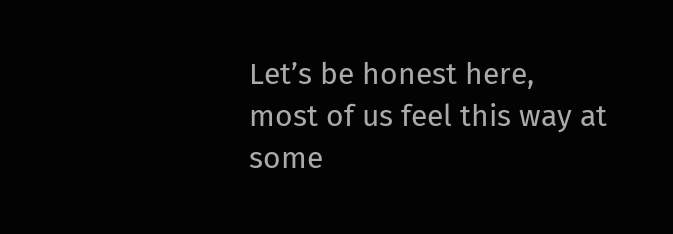Let’s be honest here, most of us feel this way at some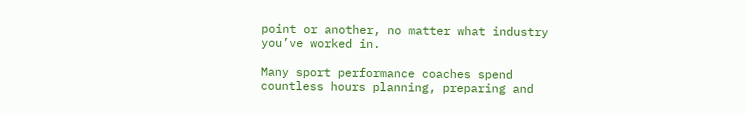point or another, no matter what industry you’ve worked in.

Many sport performance coaches spend countless hours planning, preparing and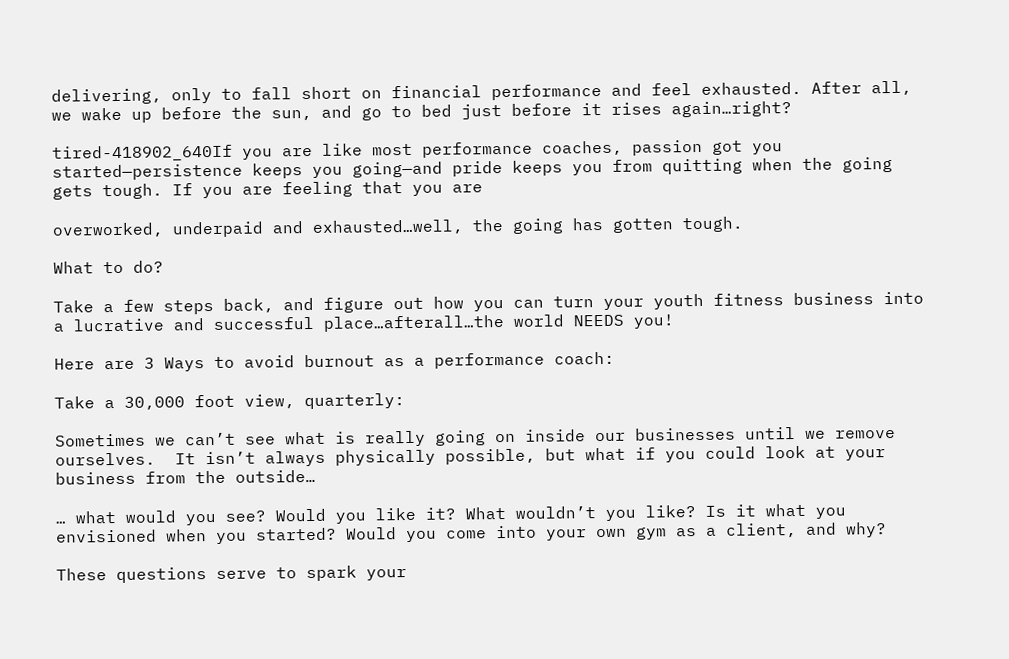delivering, only to fall short on financial performance and feel exhausted. After all, we wake up before the sun, and go to bed just before it rises again…right?

tired-418902_640If you are like most performance coaches, passion got you started—persistence keeps you going—and pride keeps you from quitting when the going gets tough. If you are feeling that you are

overworked, underpaid and exhausted…well, the going has gotten tough.

What to do?

Take a few steps back, and figure out how you can turn your youth fitness business into a lucrative and successful place…afterall…the world NEEDS you!

Here are 3 Ways to avoid burnout as a performance coach:

Take a 30,000 foot view, quarterly:

Sometimes we can’t see what is really going on inside our businesses until we remove ourselves.  It isn’t always physically possible, but what if you could look at your business from the outside…

… what would you see? Would you like it? What wouldn’t you like? Is it what you envisioned when you started? Would you come into your own gym as a client, and why?

These questions serve to spark your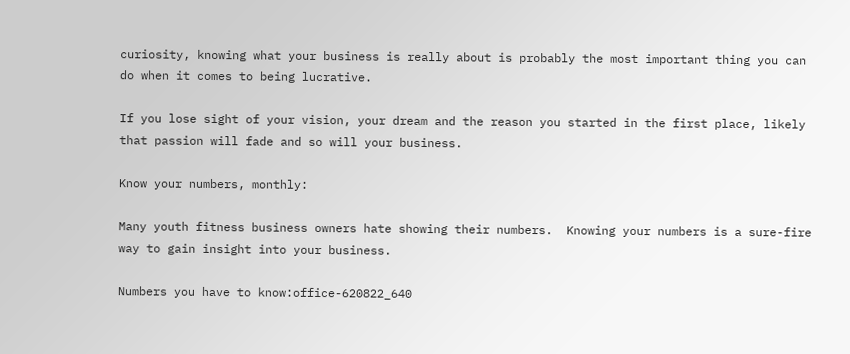curiosity, knowing what your business is really about is probably the most important thing you can do when it comes to being lucrative.

If you lose sight of your vision, your dream and the reason you started in the first place, likely that passion will fade and so will your business.

Know your numbers, monthly:

Many youth fitness business owners hate showing their numbers.  Knowing your numbers is a sure-fire way to gain insight into your business.

Numbers you have to know:office-620822_640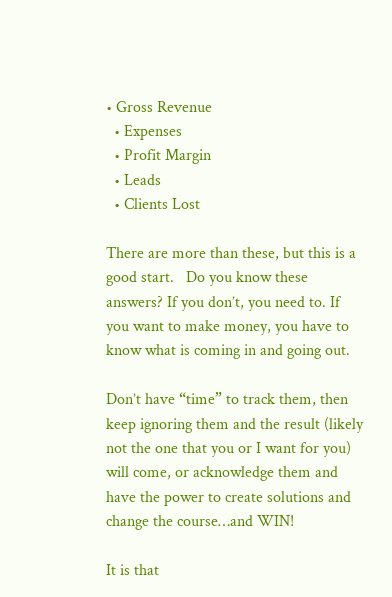• Gross Revenue
  • Expenses
  • Profit Margin
  • Leads
  • Clients Lost

There are more than these, but this is a good start.   Do you know these answers? If you don’t, you need to. If you want to make money, you have to know what is coming in and going out.

Don’t have “time” to track them, then keep ignoring them and the result (likely not the one that you or I want for you) will come, or acknowledge them and have the power to create solutions and change the course…and WIN!

It is that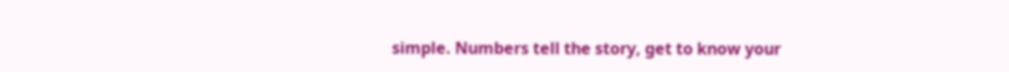simple. Numbers tell the story, get to know your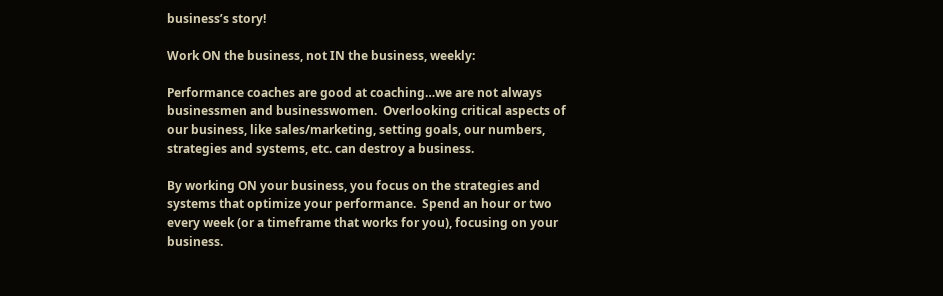business’s story!

Work ON the business, not IN the business, weekly:

Performance coaches are good at coaching…we are not always businessmen and businesswomen.  Overlooking critical aspects of our business, like sales/marketing, setting goals, our numbers, strategies and systems, etc. can destroy a business.

By working ON your business, you focus on the strategies and systems that optimize your performance.  Spend an hour or two every week (or a timeframe that works for you), focusing on your business.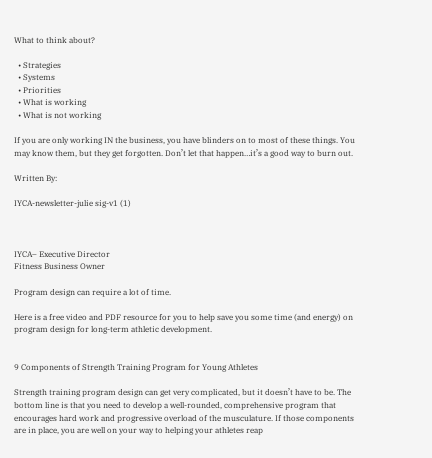What to think about?

  • Strategies
  • Systems
  • Priorities
  • What is working
  • What is not working

If you are only working IN the business, you have blinders on to most of these things. You may know them, but they get forgotten. Don’t let that happen…it’s a good way to burn out.

Written By:

IYCA-newsletter-julie sig-v1 (1)



IYCA– Executive Director
Fitness Business Owner

Program design can require a lot of time.

Here is a free video and PDF resource for you to help save you some time (and energy) on program design for long-term athletic development.


9 Components of Strength Training Program for Young Athletes

Strength training program design can get very complicated, but it doesn’t have to be. The bottom line is that you need to develop a well-rounded, comprehensive program that encourages hard work and progressive overload of the musculature. If those components are in place, you are well on your way to helping your athletes reap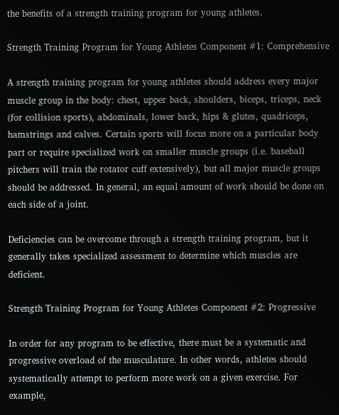the benefits of a strength training program for young athletes.

Strength Training Program for Young Athletes Component #1: Comprehensive

A strength training program for young athletes should address every major muscle group in the body: chest, upper back, shoulders, biceps, triceps, neck (for collision sports), abdominals, lower back, hips & glutes, quadriceps, hamstrings and calves. Certain sports will focus more on a particular body part or require specialized work on smaller muscle groups (i.e. baseball pitchers will train the rotator cuff extensively), but all major muscle groups should be addressed. In general, an equal amount of work should be done on each side of a joint.

Deficiencies can be overcome through a strength training program, but it generally takes specialized assessment to determine which muscles are deficient.

Strength Training Program for Young Athletes Component #2: Progressive

In order for any program to be effective, there must be a systematic and progressive overload of the musculature. In other words, athletes should systematically attempt to perform more work on a given exercise. For example,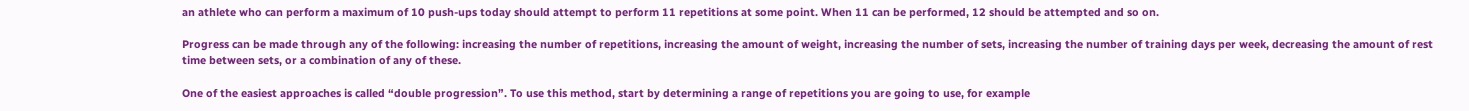an athlete who can perform a maximum of 10 push-ups today should attempt to perform 11 repetitions at some point. When 11 can be performed, 12 should be attempted and so on.

Progress can be made through any of the following: increasing the number of repetitions, increasing the amount of weight, increasing the number of sets, increasing the number of training days per week, decreasing the amount of rest time between sets, or a combination of any of these.

One of the easiest approaches is called “double progression”. To use this method, start by determining a range of repetitions you are going to use, for example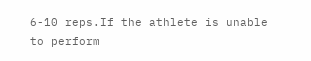6-10 reps.If the athlete is unable to perform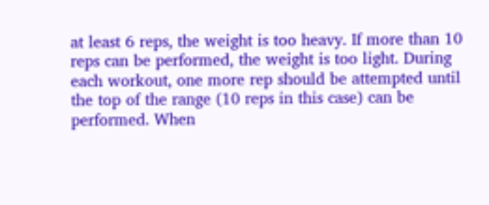at least 6 reps, the weight is too heavy. If more than 10 reps can be performed, the weight is too light. During each workout, one more rep should be attempted until the top of the range (10 reps in this case) can be performed. When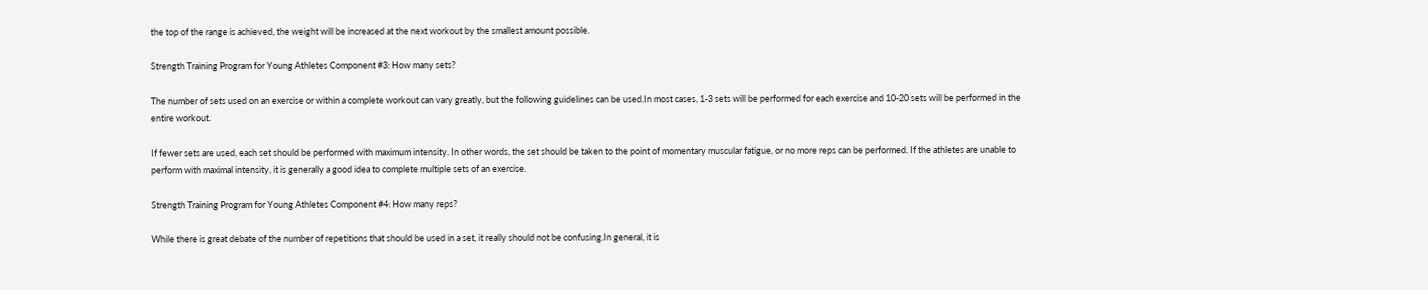the top of the range is achieved, the weight will be increased at the next workout by the smallest amount possible.

Strength Training Program for Young Athletes Component #3: How many sets?

The number of sets used on an exercise or within a complete workout can vary greatly, but the following guidelines can be used.In most cases, 1-3 sets will be performed for each exercise and 10-20 sets will be performed in the entire workout.

If fewer sets are used, each set should be performed with maximum intensity. In other words, the set should be taken to the point of momentary muscular fatigue, or no more reps can be performed. If the athletes are unable to perform with maximal intensity, it is generally a good idea to complete multiple sets of an exercise.

Strength Training Program for Young Athletes Component #4: How many reps?

While there is great debate of the number of repetitions that should be used in a set, it really should not be confusing.In general, it is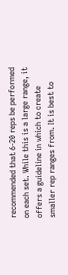recommended that 6-20 reps be performed on each set. While this is a large range, it offers a guideline in which to create smaller rep ranges from. It is best to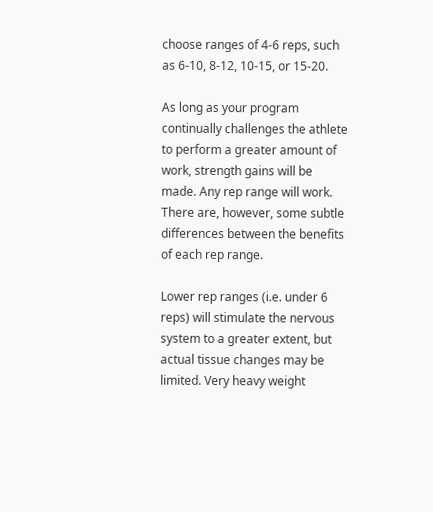choose ranges of 4-6 reps, such as 6-10, 8-12, 10-15, or 15-20.

As long as your program continually challenges the athlete to perform a greater amount of work, strength gains will be made. Any rep range will work. There are, however, some subtle differences between the benefits of each rep range.

Lower rep ranges (i.e. under 6 reps) will stimulate the nervous system to a greater extent, but actual tissue changes may be limited. Very heavy weight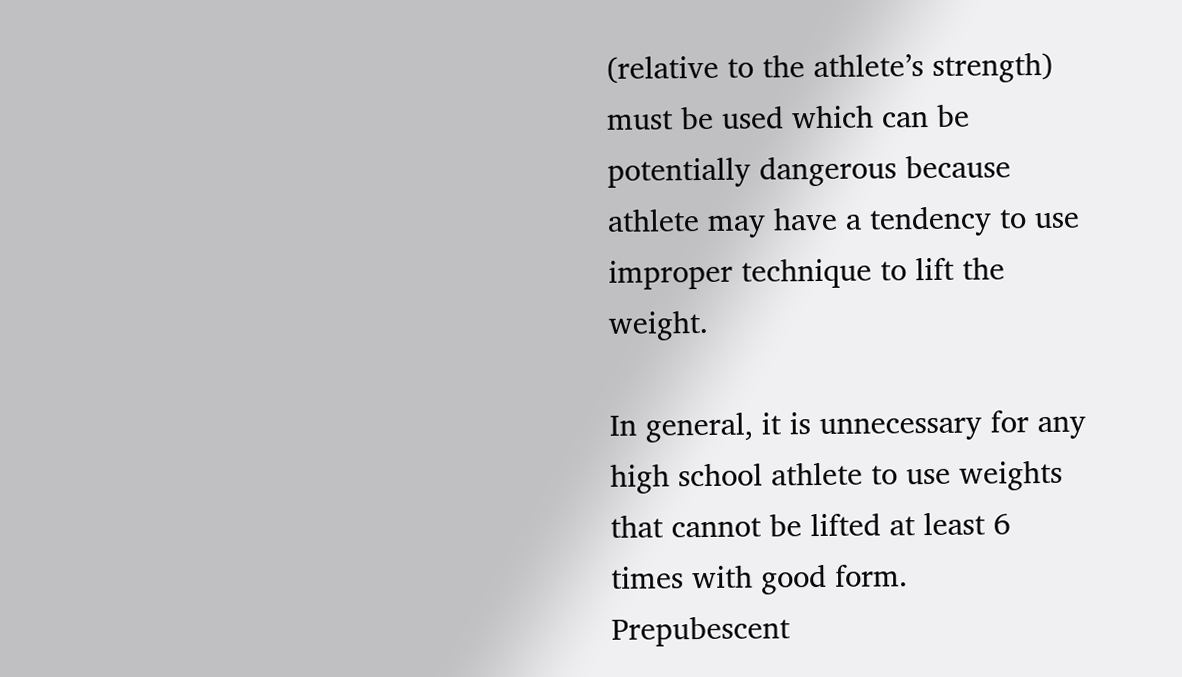(relative to the athlete’s strength) must be used which can be potentially dangerous because athlete may have a tendency to use improper technique to lift the weight.

In general, it is unnecessary for any high school athlete to use weights that cannot be lifted at least 6 times with good form. Prepubescent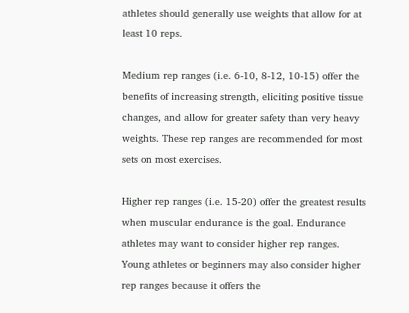athletes should generally use weights that allow for at least 10 reps.

Medium rep ranges (i.e. 6-10, 8-12, 10-15) offer the benefits of increasing strength, eliciting positive tissue changes, and allow for greater safety than very heavy weights. These rep ranges are recommended for most sets on most exercises.

Higher rep ranges (i.e. 15-20) offer the greatest results when muscular endurance is the goal. Endurance athletes may want to consider higher rep ranges. Young athletes or beginners may also consider higher rep ranges because it offers the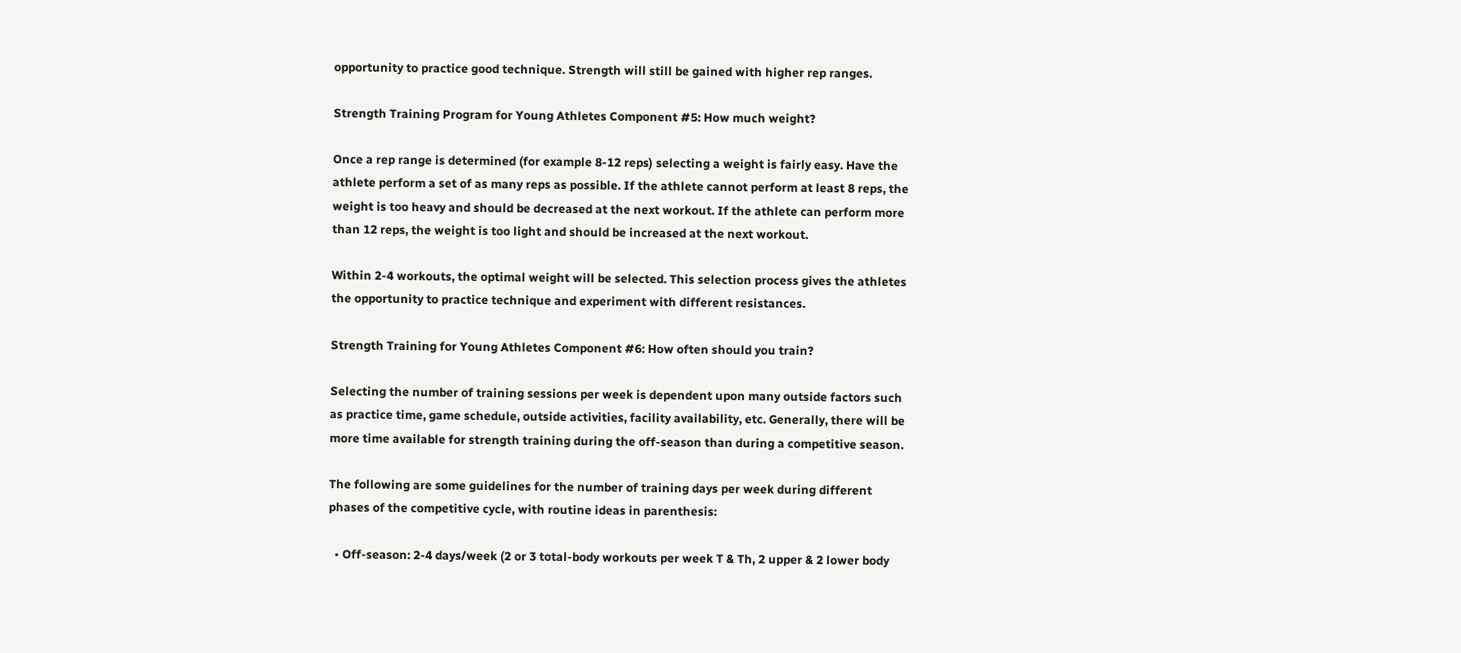opportunity to practice good technique. Strength will still be gained with higher rep ranges.

Strength Training Program for Young Athletes Component #5: How much weight?

Once a rep range is determined (for example 8-12 reps) selecting a weight is fairly easy. Have the athlete perform a set of as many reps as possible. If the athlete cannot perform at least 8 reps, the weight is too heavy and should be decreased at the next workout. If the athlete can perform more than 12 reps, the weight is too light and should be increased at the next workout.

Within 2-4 workouts, the optimal weight will be selected. This selection process gives the athletes the opportunity to practice technique and experiment with different resistances.

Strength Training for Young Athletes Component #6: How often should you train?

Selecting the number of training sessions per week is dependent upon many outside factors such as practice time, game schedule, outside activities, facility availability, etc. Generally, there will be more time available for strength training during the off-season than during a competitive season.

The following are some guidelines for the number of training days per week during different phases of the competitive cycle, with routine ideas in parenthesis:

  • Off-season: 2-4 days/week (2 or 3 total-body workouts per week T & Th, 2 upper & 2 lower body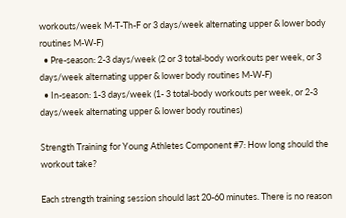workouts/week M-T-Th-F or 3 days/week alternating upper & lower body routines M-W-F)
  • Pre-season: 2-3 days/week (2 or 3 total-body workouts per week, or 3 days/week alternating upper & lower body routines M-W-F)
  • In-season: 1-3 days/week (1- 3 total-body workouts per week, or 2-3 days/week alternating upper & lower body routines)

Strength Training for Young Athletes Component #7: How long should the workout take?

Each strength training session should last 20-60 minutes. There is no reason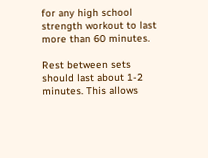for any high school strength workout to last more than 60 minutes.

Rest between sets should last about 1-2 minutes. This allows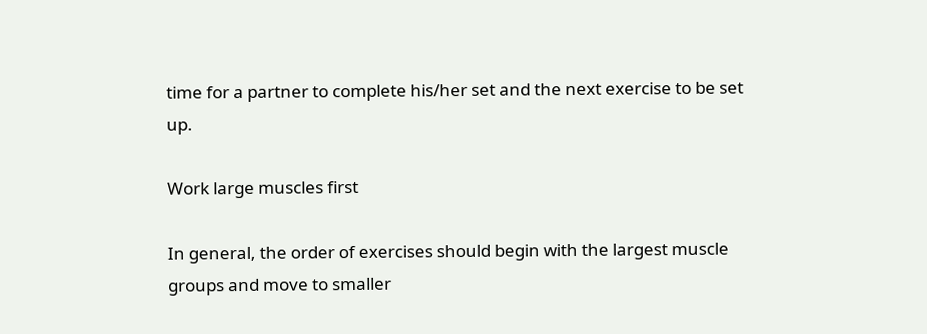time for a partner to complete his/her set and the next exercise to be set up.

Work large muscles first

In general, the order of exercises should begin with the largest muscle groups and move to smaller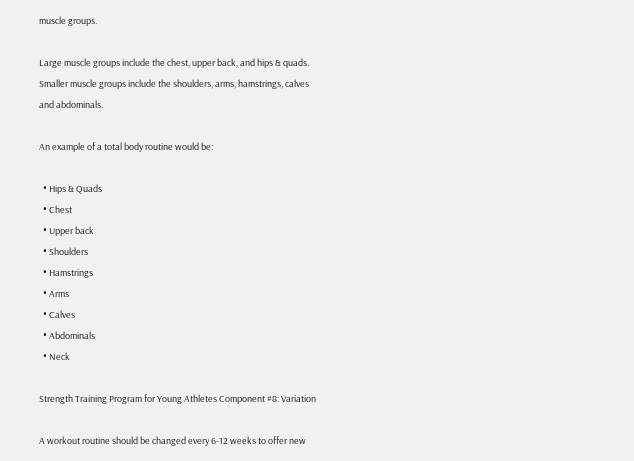muscle groups.

Large muscle groups include the chest, upper back, and hips & quads. Smaller muscle groups include the shoulders, arms, hamstrings, calves and abdominals.

An example of a total body routine would be:

  • Hips & Quads
  • Chest
  • Upper back
  • Shoulders
  • Hamstrings
  • Arms
  • Calves
  • Abdominals
  • Neck

Strength Training Program for Young Athletes Component #8: Variation

A workout routine should be changed every 6-12 weeks to offer new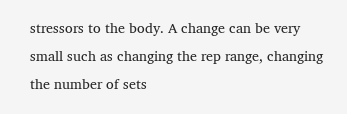stressors to the body. A change can be very small such as changing the rep range, changing the number of sets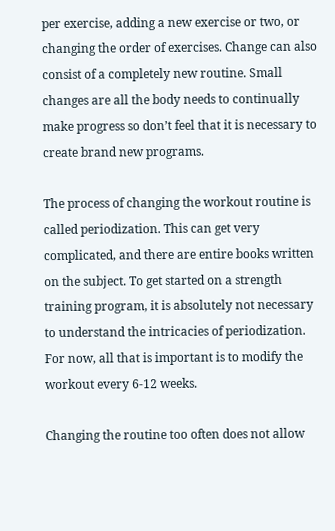per exercise, adding a new exercise or two, or changing the order of exercises. Change can also consist of a completely new routine. Small changes are all the body needs to continually make progress so don’t feel that it is necessary to create brand new programs.

The process of changing the workout routine is called periodization. This can get very complicated, and there are entire books written on the subject. To get started on a strength training program, it is absolutely not necessary to understand the intricacies of periodization. For now, all that is important is to modify the workout every 6-12 weeks.

Changing the routine too often does not allow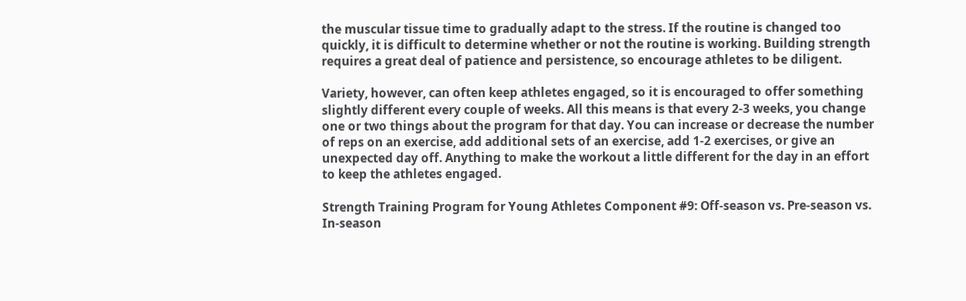the muscular tissue time to gradually adapt to the stress. If the routine is changed too quickly, it is difficult to determine whether or not the routine is working. Building strength requires a great deal of patience and persistence, so encourage athletes to be diligent.

Variety, however, can often keep athletes engaged, so it is encouraged to offer something slightly different every couple of weeks. All this means is that every 2-3 weeks, you change one or two things about the program for that day. You can increase or decrease the number of reps on an exercise, add additional sets of an exercise, add 1-2 exercises, or give an unexpected day off. Anything to make the workout a little different for the day in an effort to keep the athletes engaged.

Strength Training Program for Young Athletes Component #9: Off-season vs. Pre-season vs. In-season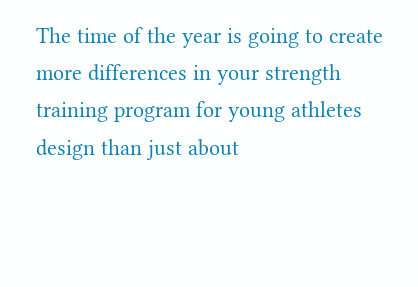The time of the year is going to create more differences in your strength training program for young athletes design than just about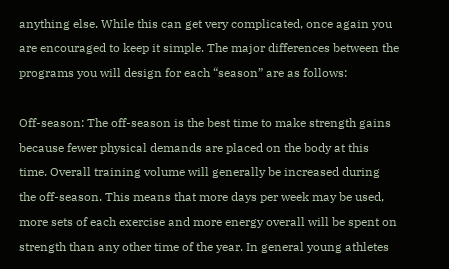anything else. While this can get very complicated, once again you are encouraged to keep it simple. The major differences between the programs you will design for each “season” are as follows:

Off-season: The off-season is the best time to make strength gains because fewer physical demands are placed on the body at this time. Overall training volume will generally be increased during the off-season. This means that more days per week may be used, more sets of each exercise and more energy overall will be spent on strength than any other time of the year. In general young athletes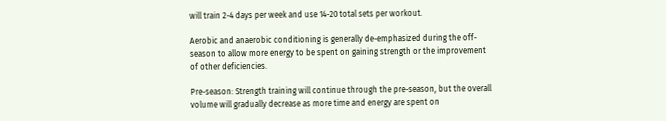will train 2-4 days per week and use 14-20 total sets per workout.

Aerobic and anaerobic conditioning is generally de-emphasized during the off-season to allow more energy to be spent on gaining strength or the improvement of other deficiencies.

Pre-season: Strength training will continue through the pre-season, but the overall volume will gradually decrease as more time and energy are spent on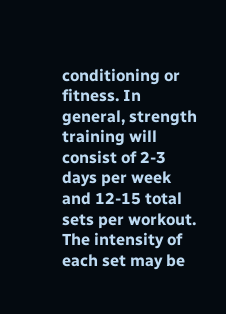conditioning or fitness. In general, strength training will consist of 2-3 days per week and 12-15 total sets per workout. The intensity of each set may be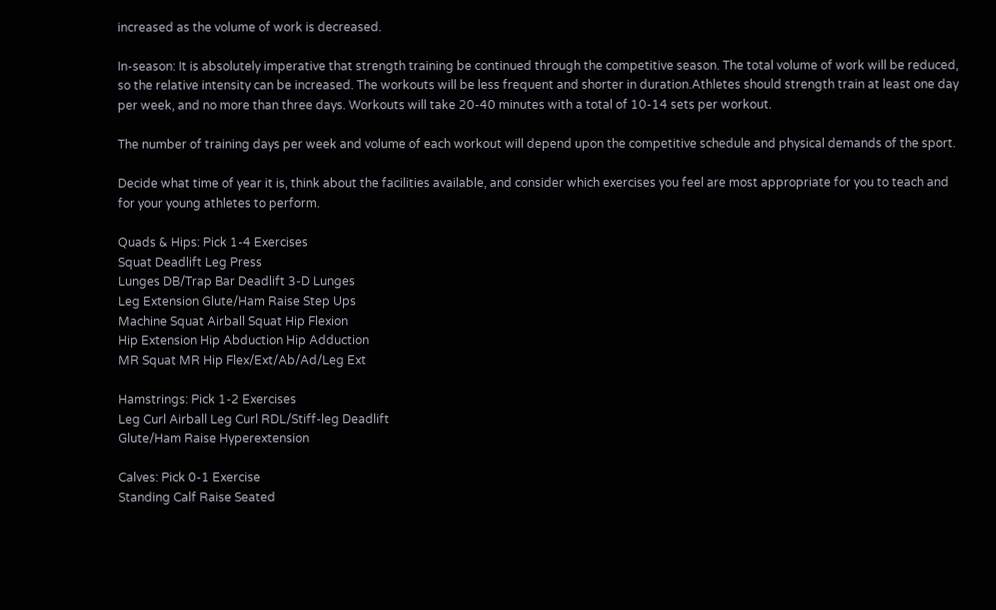increased as the volume of work is decreased.

In-season: It is absolutely imperative that strength training be continued through the competitive season. The total volume of work will be reduced, so the relative intensity can be increased. The workouts will be less frequent and shorter in duration.Athletes should strength train at least one day per week, and no more than three days. Workouts will take 20-40 minutes with a total of 10-14 sets per workout.

The number of training days per week and volume of each workout will depend upon the competitive schedule and physical demands of the sport.

Decide what time of year it is, think about the facilities available, and consider which exercises you feel are most appropriate for you to teach and for your young athletes to perform.

Quads & Hips: Pick 1-4 Exercises
Squat Deadlift Leg Press
Lunges DB/Trap Bar Deadlift 3-D Lunges
Leg Extension Glute/Ham Raise Step Ups
Machine Squat Airball Squat Hip Flexion
Hip Extension Hip Abduction Hip Adduction
MR Squat MR Hip Flex/Ext/Ab/Ad/Leg Ext

Hamstrings: Pick 1-2 Exercises
Leg Curl Airball Leg Curl RDL/Stiff-leg Deadlift
Glute/Ham Raise Hyperextension

Calves: Pick 0-1 Exercise
Standing Calf Raise Seated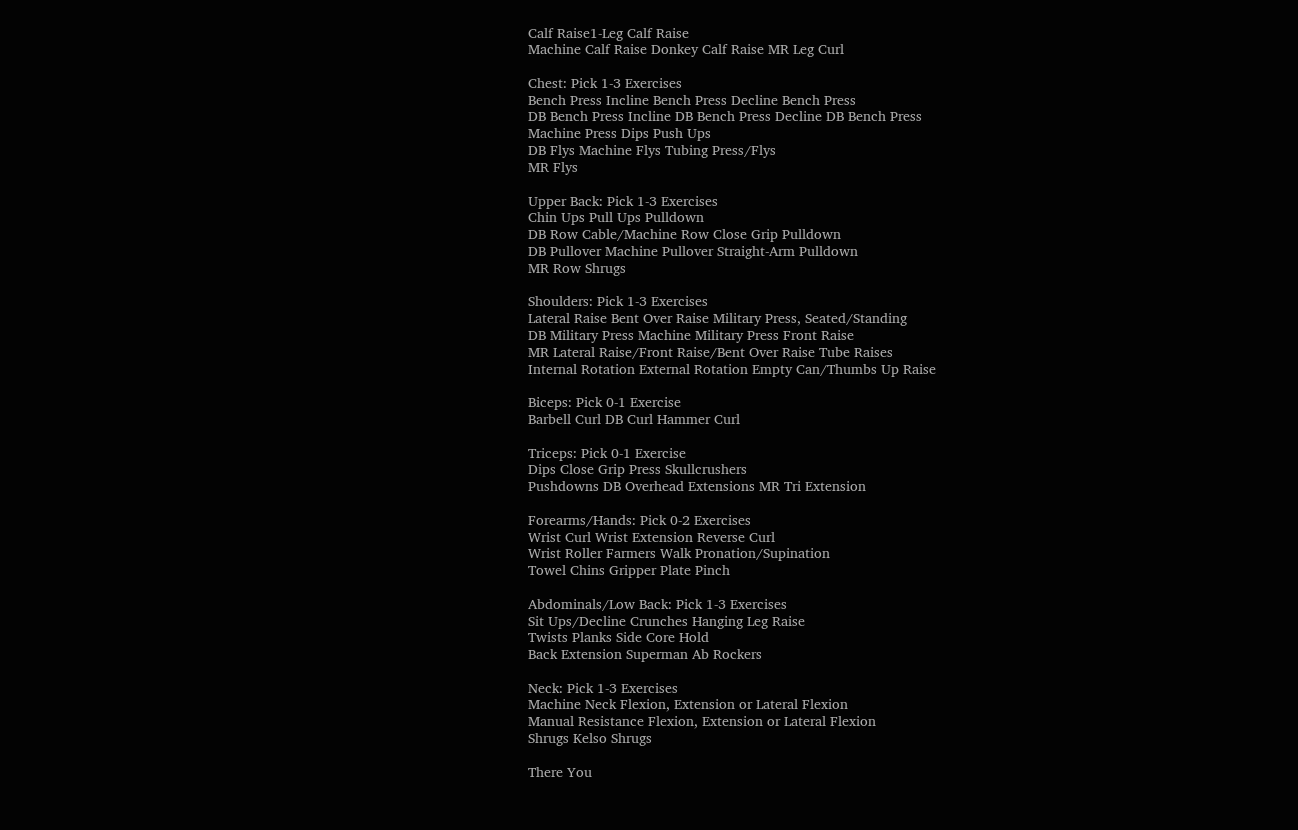Calf Raise1-Leg Calf Raise
Machine Calf Raise Donkey Calf Raise MR Leg Curl

Chest: Pick 1-3 Exercises
Bench Press Incline Bench Press Decline Bench Press
DB Bench Press Incline DB Bench Press Decline DB Bench Press
Machine Press Dips Push Ups
DB Flys Machine Flys Tubing Press/Flys
MR Flys

Upper Back: Pick 1-3 Exercises
Chin Ups Pull Ups Pulldown
DB Row Cable/Machine Row Close Grip Pulldown
DB Pullover Machine Pullover Straight-Arm Pulldown
MR Row Shrugs

Shoulders: Pick 1-3 Exercises
Lateral Raise Bent Over Raise Military Press, Seated/Standing
DB Military Press Machine Military Press Front Raise
MR Lateral Raise/Front Raise/Bent Over Raise Tube Raises
Internal Rotation External Rotation Empty Can/Thumbs Up Raise

Biceps: Pick 0-1 Exercise
Barbell Curl DB Curl Hammer Curl

Triceps: Pick 0-1 Exercise
Dips Close Grip Press Skullcrushers
Pushdowns DB Overhead Extensions MR Tri Extension

Forearms/Hands: Pick 0-2 Exercises
Wrist Curl Wrist Extension Reverse Curl
Wrist Roller Farmers Walk Pronation/Supination
Towel Chins Gripper Plate Pinch

Abdominals/Low Back: Pick 1-3 Exercises
Sit Ups/Decline Crunches Hanging Leg Raise
Twists Planks Side Core Hold
Back Extension Superman Ab Rockers

Neck: Pick 1-3 Exercises
Machine Neck Flexion, Extension or Lateral Flexion
Manual Resistance Flexion, Extension or Lateral Flexion
Shrugs Kelso Shrugs

There You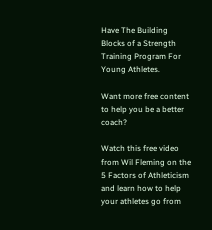Have The Building Blocks of a Strength Training Program For Young Athletes.

Want more free content to help you be a better coach?

Watch this free video from Wil Fleming on the 5 Factors of Athleticism and learn how to help your athletes go from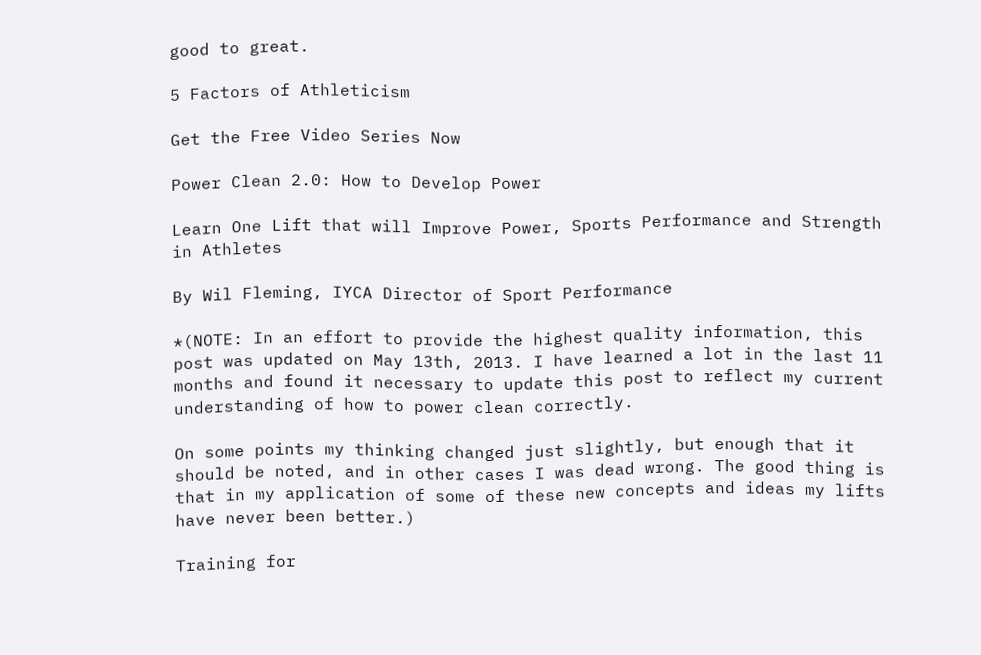good to great.

5 Factors of Athleticism

Get the Free Video Series Now

Power Clean 2.0: How to Develop Power

Learn One Lift that will Improve Power, Sports Performance and Strength in Athletes

By Wil Fleming, IYCA Director of Sport Performance

*(NOTE: In an effort to provide the highest quality information, this post was updated on May 13th, 2013. I have learned a lot in the last 11 months and found it necessary to update this post to reflect my current understanding of how to power clean correctly.

On some points my thinking changed just slightly, but enough that it should be noted, and in other cases I was dead wrong. The good thing is that in my application of some of these new concepts and ideas my lifts have never been better.)

Training for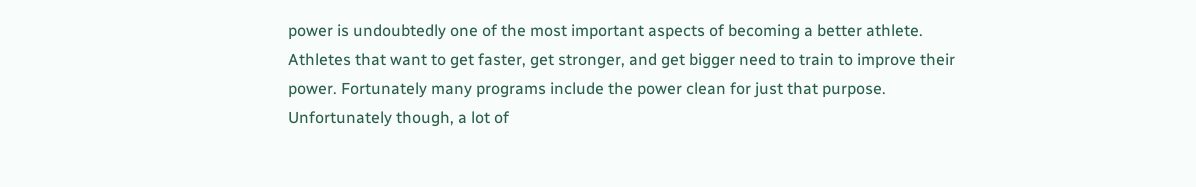power is undoubtedly one of the most important aspects of becoming a better athlete. Athletes that want to get faster, get stronger, and get bigger need to train to improve their power. Fortunately many programs include the power clean for just that purpose.  Unfortunately though, a lot of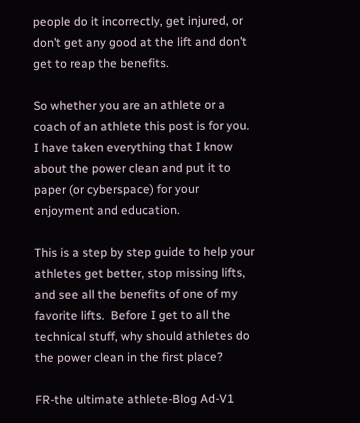people do it incorrectly, get injured, or don’t get any good at the lift and don’t get to reap the benefits.

So whether you are an athlete or a coach of an athlete this post is for you. I have taken everything that I know about the power clean and put it to paper (or cyberspace) for your enjoyment and education.

This is a step by step guide to help your athletes get better, stop missing lifts, and see all the benefits of one of my favorite lifts.  Before I get to all the technical stuff, why should athletes do the power clean in the first place?

FR-the ultimate athlete-Blog Ad-V1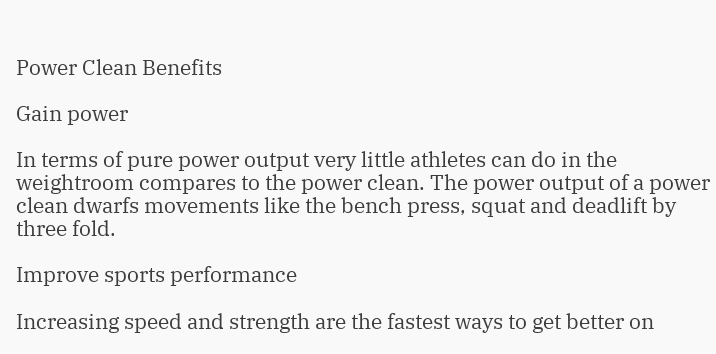Power Clean Benefits

Gain power

In terms of pure power output very little athletes can do in the weightroom compares to the power clean. The power output of a power clean dwarfs movements like the bench press, squat and deadlift by three fold.

Improve sports performance

Increasing speed and strength are the fastest ways to get better on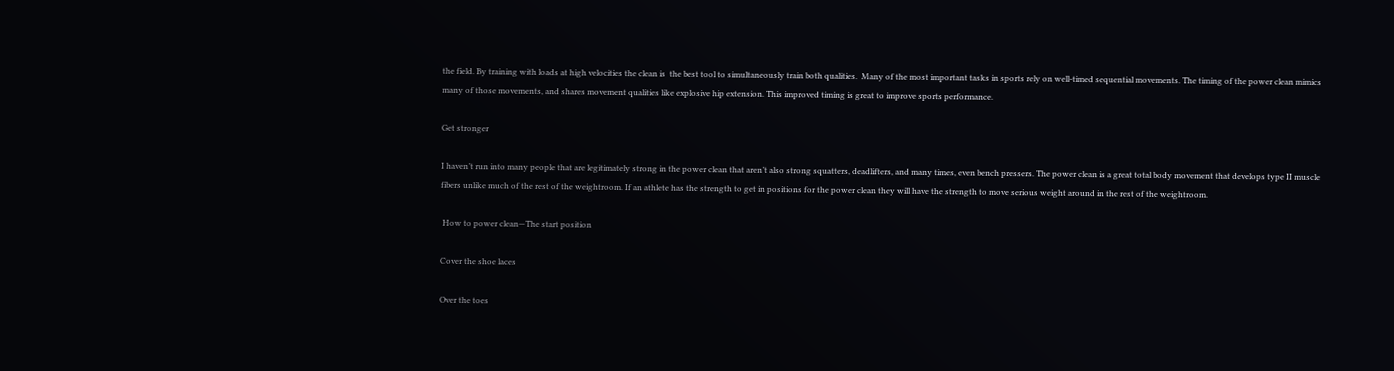the field. By training with loads at high velocities the clean is  the best tool to simultaneously train both qualities.  Many of the most important tasks in sports rely on well-timed sequential movements. The timing of the power clean mimics many of those movements, and shares movement qualities like explosive hip extension. This improved timing is great to improve sports performance.

Get stronger

I haven’t run into many people that are legitimately strong in the power clean that aren’t also strong squatters, deadlifters, and many times, even bench pressers. The power clean is a great total body movement that develops type II muscle fibers unlike much of the rest of the weightroom. If an athlete has the strength to get in positions for the power clean they will have the strength to move serious weight around in the rest of the weightroom.

 How to power clean—The start position

Cover the shoe laces

Over the toes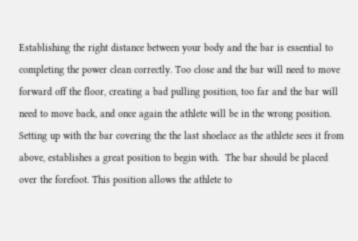Establishing the right distance between your body and the bar is essential to completing the power clean correctly. Too close and the bar will need to move forward off the floor, creating a bad pulling position, too far and the bar will need to move back, and once again the athlete will be in the wrong position. Setting up with the bar covering the the last shoelace as the athlete sees it from above, establishes a great position to begin with.  The bar should be placed over the forefoot. This position allows the athlete to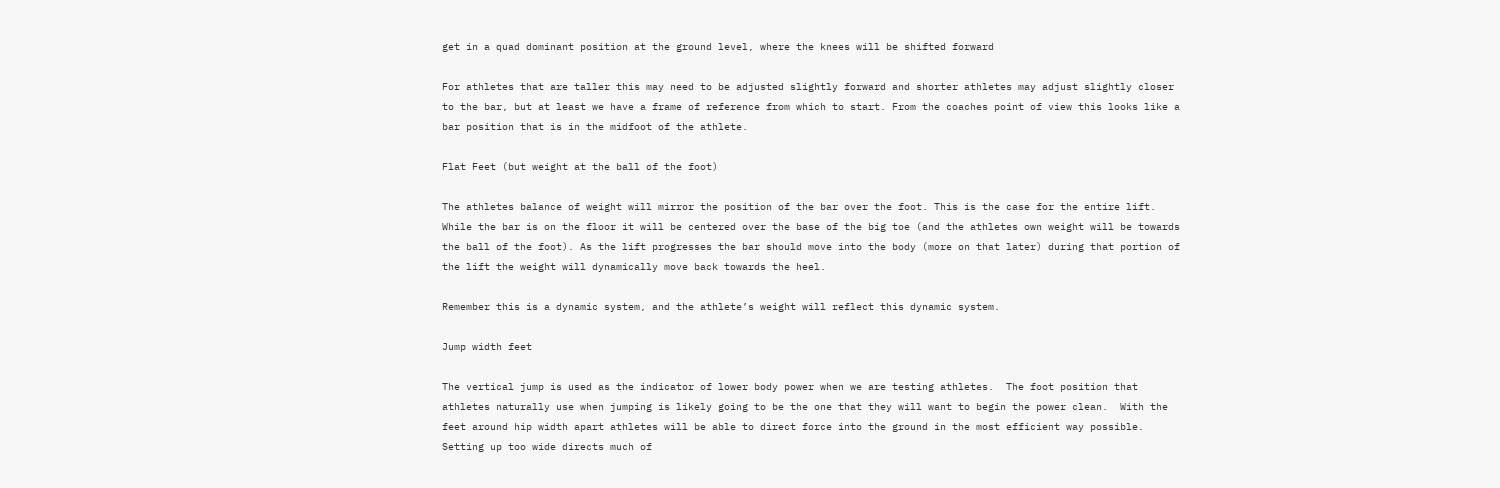get in a quad dominant position at the ground level, where the knees will be shifted forward

For athletes that are taller this may need to be adjusted slightly forward and shorter athletes may adjust slightly closer to the bar, but at least we have a frame of reference from which to start. From the coaches point of view this looks like a bar position that is in the midfoot of the athlete.

Flat Feet (but weight at the ball of the foot)

The athletes balance of weight will mirror the position of the bar over the foot. This is the case for the entire lift. While the bar is on the floor it will be centered over the base of the big toe (and the athletes own weight will be towards the ball of the foot). As the lift progresses the bar should move into the body (more on that later) during that portion of the lift the weight will dynamically move back towards the heel.

Remember this is a dynamic system, and the athlete’s weight will reflect this dynamic system.

Jump width feet

The vertical jump is used as the indicator of lower body power when we are testing athletes.  The foot position that athletes naturally use when jumping is likely going to be the one that they will want to begin the power clean.  With the feet around hip width apart athletes will be able to direct force into the ground in the most efficient way possible. Setting up too wide directs much of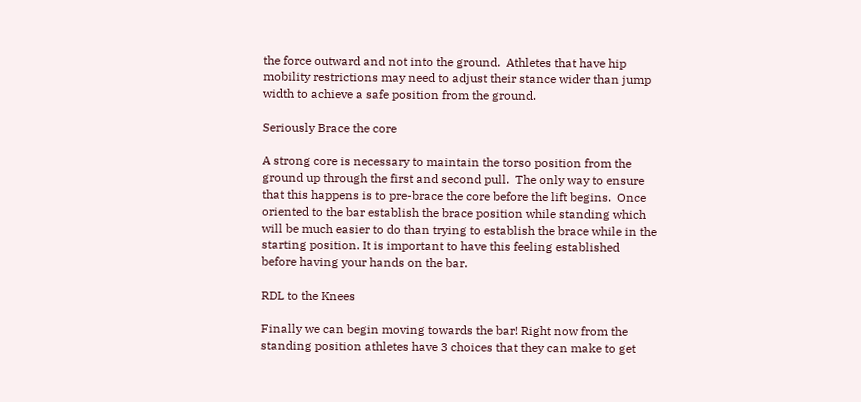the force outward and not into the ground.  Athletes that have hip mobility restrictions may need to adjust their stance wider than jump width to achieve a safe position from the ground.

Seriously Brace the core

A strong core is necessary to maintain the torso position from the ground up through the first and second pull.  The only way to ensure that this happens is to pre-brace the core before the lift begins.  Once oriented to the bar establish the brace position while standing which will be much easier to do than trying to establish the brace while in the starting position. It is important to have this feeling established before having your hands on the bar.

RDL to the Knees

Finally we can begin moving towards the bar! Right now from the standing position athletes have 3 choices that they can make to get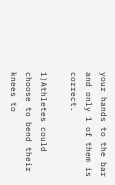your hands to the bar and only 1 of them is correct.

1)Athletes could choose to bend their knees to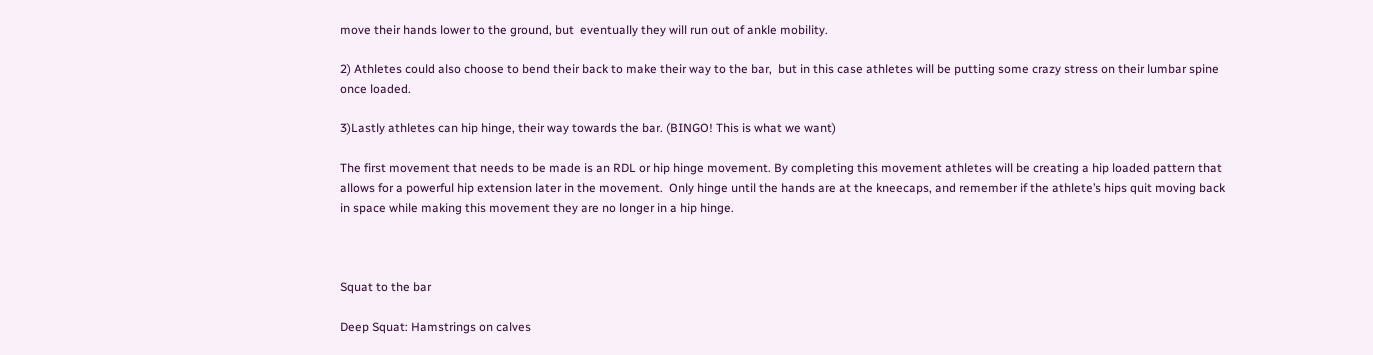move their hands lower to the ground, but  eventually they will run out of ankle mobility.

2) Athletes could also choose to bend their back to make their way to the bar,  but in this case athletes will be putting some crazy stress on their lumbar spine once loaded.

3)Lastly athletes can hip hinge, their way towards the bar. (BINGO! This is what we want)

The first movement that needs to be made is an RDL or hip hinge movement. By completing this movement athletes will be creating a hip loaded pattern that allows for a powerful hip extension later in the movement.  Only hinge until the hands are at the kneecaps, and remember if the athlete’s hips quit moving back in space while making this movement they are no longer in a hip hinge.



Squat to the bar

Deep Squat: Hamstrings on calves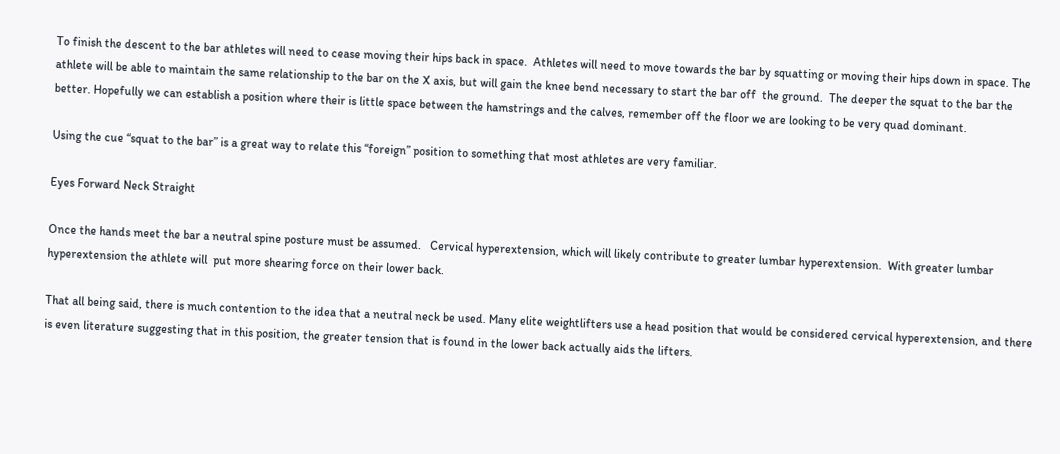To finish the descent to the bar athletes will need to cease moving their hips back in space.  Athletes will need to move towards the bar by squatting or moving their hips down in space. The athlete will be able to maintain the same relationship to the bar on the X axis, but will gain the knee bend necessary to start the bar off  the ground.  The deeper the squat to the bar the better. Hopefully we can establish a position where their is little space between the hamstrings and the calves, remember off the floor we are looking to be very quad dominant.

Using the cue “squat to the bar” is a great way to relate this “foreign” position to something that most athletes are very familiar.

Eyes Forward Neck Straight

Once the hands meet the bar a neutral spine posture must be assumed.   Cervical hyperextension, which will likely contribute to greater lumbar hyperextension.  With greater lumbar hyperextension the athlete will  put more shearing force on their lower back.

That all being said, there is much contention to the idea that a neutral neck be used. Many elite weightlifters use a head position that would be considered cervical hyperextension, and there is even literature suggesting that in this position, the greater tension that is found in the lower back actually aids the lifters.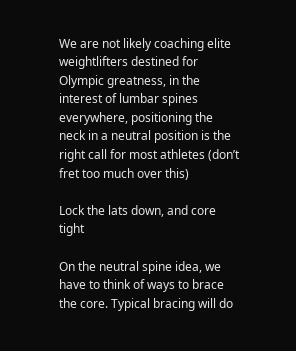We are not likely coaching elite weightlifters destined for Olympic greatness, in the interest of lumbar spines everywhere, positioning the neck in a neutral position is the right call for most athletes (don’t fret too much over this)

Lock the lats down, and core tight

On the neutral spine idea, we have to think of ways to brace the core. Typical bracing will do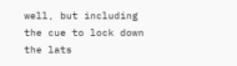well, but including the cue to lock down the lats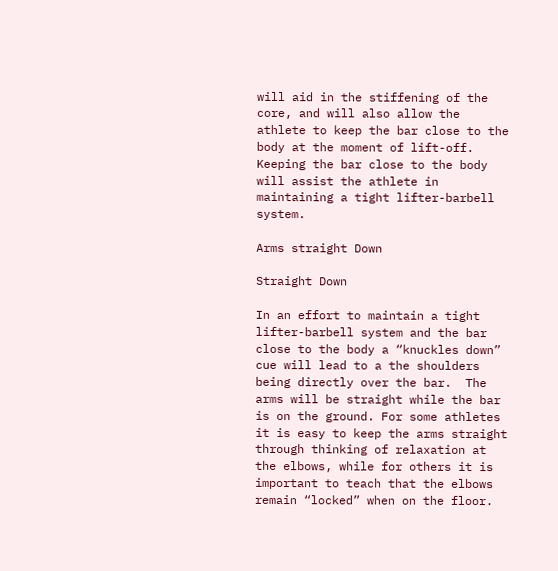will aid in the stiffening of the core, and will also allow the athlete to keep the bar close to the body at the moment of lift-off. Keeping the bar close to the body will assist the athlete in maintaining a tight lifter-barbell system.

Arms straight Down

Straight Down

In an effort to maintain a tight lifter-barbell system and the bar close to the body a “knuckles down” cue will lead to a the shoulders being directly over the bar.  The arms will be straight while the bar is on the ground. For some athletes it is easy to keep the arms straight through thinking of relaxation at the elbows, while for others it is important to teach that the elbows remain “locked” when on the floor.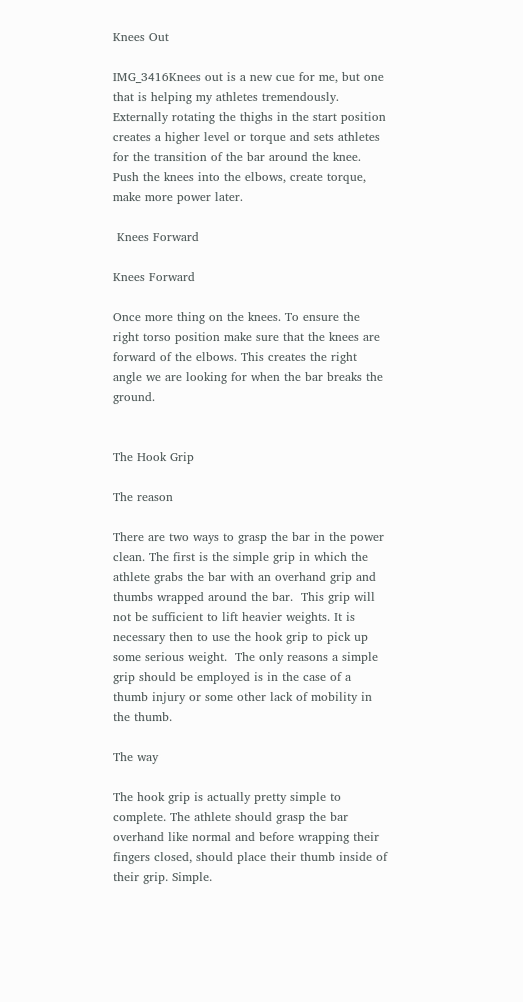Knees Out

IMG_3416Knees out is a new cue for me, but one that is helping my athletes tremendously. Externally rotating the thighs in the start position creates a higher level or torque and sets athletes for the transition of the bar around the knee. Push the knees into the elbows, create torque, make more power later.

 Knees Forward

Knees Forward

Once more thing on the knees. To ensure the right torso position make sure that the knees are forward of the elbows. This creates the right angle we are looking for when the bar breaks the ground.


The Hook Grip

The reason

There are two ways to grasp the bar in the power clean. The first is the simple grip in which the athlete grabs the bar with an overhand grip and thumbs wrapped around the bar.  This grip will not be sufficient to lift heavier weights. It is necessary then to use the hook grip to pick up some serious weight.  The only reasons a simple grip should be employed is in the case of a thumb injury or some other lack of mobility in the thumb.

The way

The hook grip is actually pretty simple to complete. The athlete should grasp the bar overhand like normal and before wrapping their fingers closed, should place their thumb inside of their grip. Simple.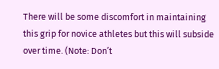There will be some discomfort in maintaining this grip for novice athletes but this will subside over time. (Note: Don’t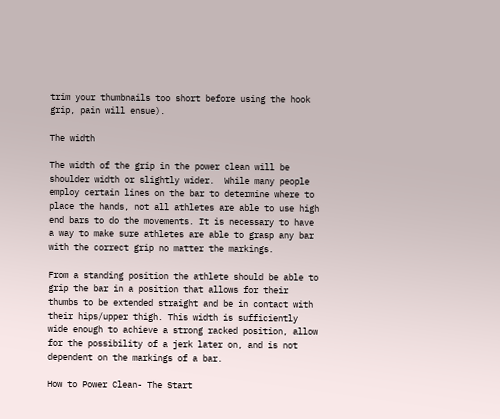trim your thumbnails too short before using the hook grip, pain will ensue).

The width

The width of the grip in the power clean will be shoulder width or slightly wider.  While many people employ certain lines on the bar to determine where to place the hands, not all athletes are able to use high end bars to do the movements. It is necessary to have a way to make sure athletes are able to grasp any bar with the correct grip no matter the markings.

From a standing position the athlete should be able to grip the bar in a position that allows for their thumbs to be extended straight and be in contact with their hips/upper thigh. This width is sufficiently wide enough to achieve a strong racked position, allow for the possibility of a jerk later on, and is not dependent on the markings of a bar.

How to Power Clean- The Start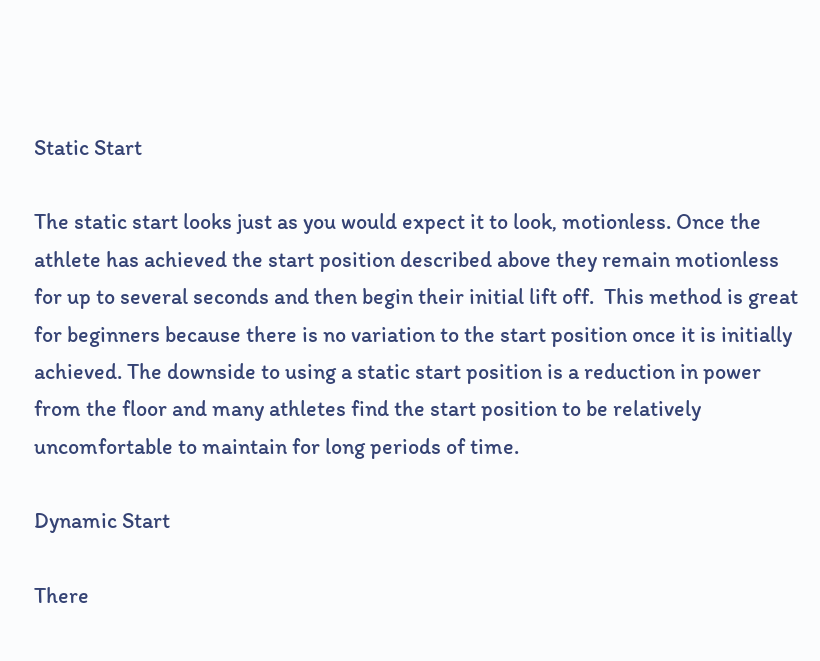Static Start

The static start looks just as you would expect it to look, motionless. Once the athlete has achieved the start position described above they remain motionless for up to several seconds and then begin their initial lift off.  This method is great for beginners because there is no variation to the start position once it is initially achieved. The downside to using a static start position is a reduction in power from the floor and many athletes find the start position to be relatively uncomfortable to maintain for long periods of time.

Dynamic Start

There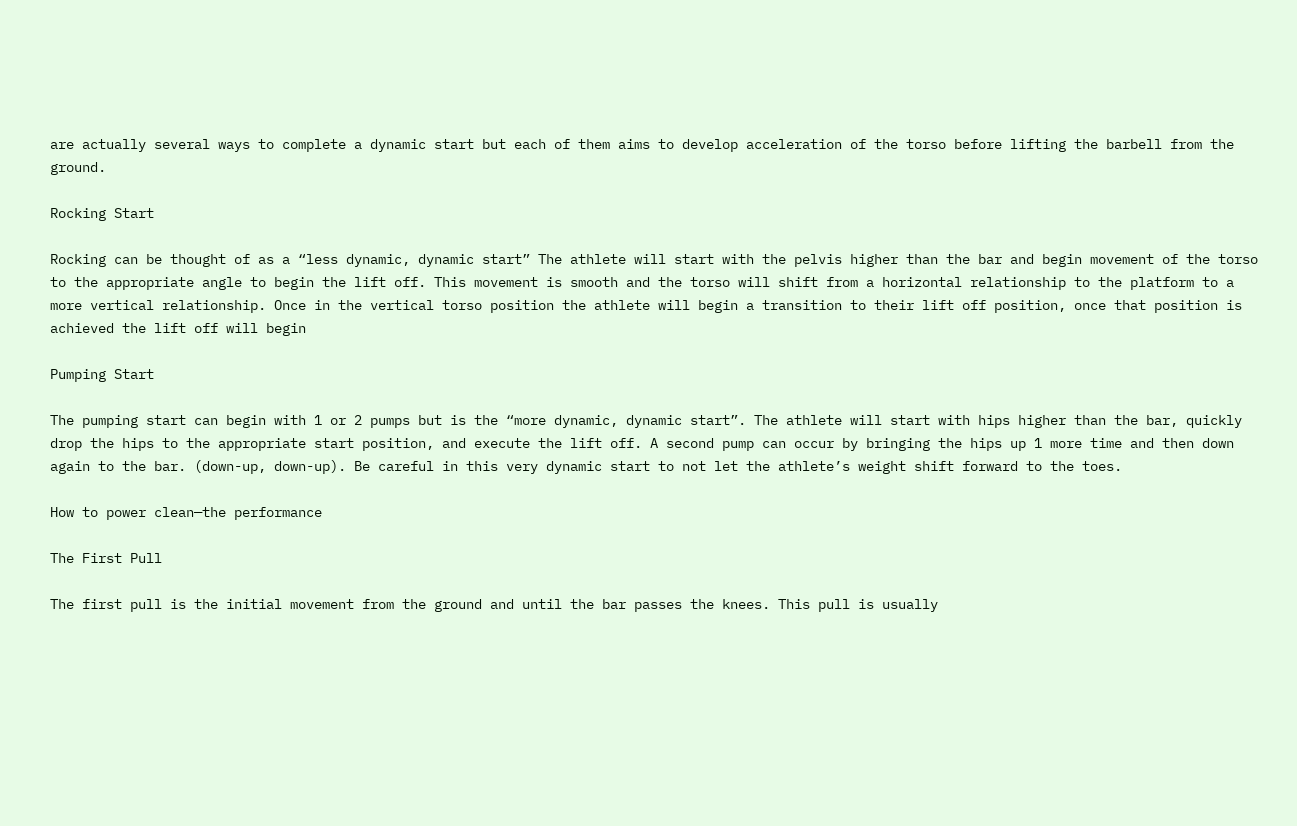are actually several ways to complete a dynamic start but each of them aims to develop acceleration of the torso before lifting the barbell from the ground.

Rocking Start

Rocking can be thought of as a “less dynamic, dynamic start” The athlete will start with the pelvis higher than the bar and begin movement of the torso to the appropriate angle to begin the lift off. This movement is smooth and the torso will shift from a horizontal relationship to the platform to a more vertical relationship. Once in the vertical torso position the athlete will begin a transition to their lift off position, once that position is achieved the lift off will begin

Pumping Start

The pumping start can begin with 1 or 2 pumps but is the “more dynamic, dynamic start”. The athlete will start with hips higher than the bar, quickly drop the hips to the appropriate start position, and execute the lift off. A second pump can occur by bringing the hips up 1 more time and then down again to the bar. (down-up, down-up). Be careful in this very dynamic start to not let the athlete’s weight shift forward to the toes.

How to power clean—the performance

The First Pull

The first pull is the initial movement from the ground and until the bar passes the knees. This pull is usually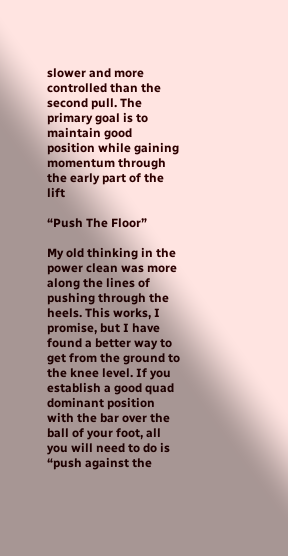slower and more controlled than the second pull. The primary goal is to maintain good position while gaining momentum through the early part of the lift

“Push The Floor”

My old thinking in the power clean was more along the lines of pushing through the heels. This works, I promise, but I have found a better way to get from the ground to the knee level. If you establish a good quad dominant position with the bar over the ball of your foot, all you will need to do is “push against the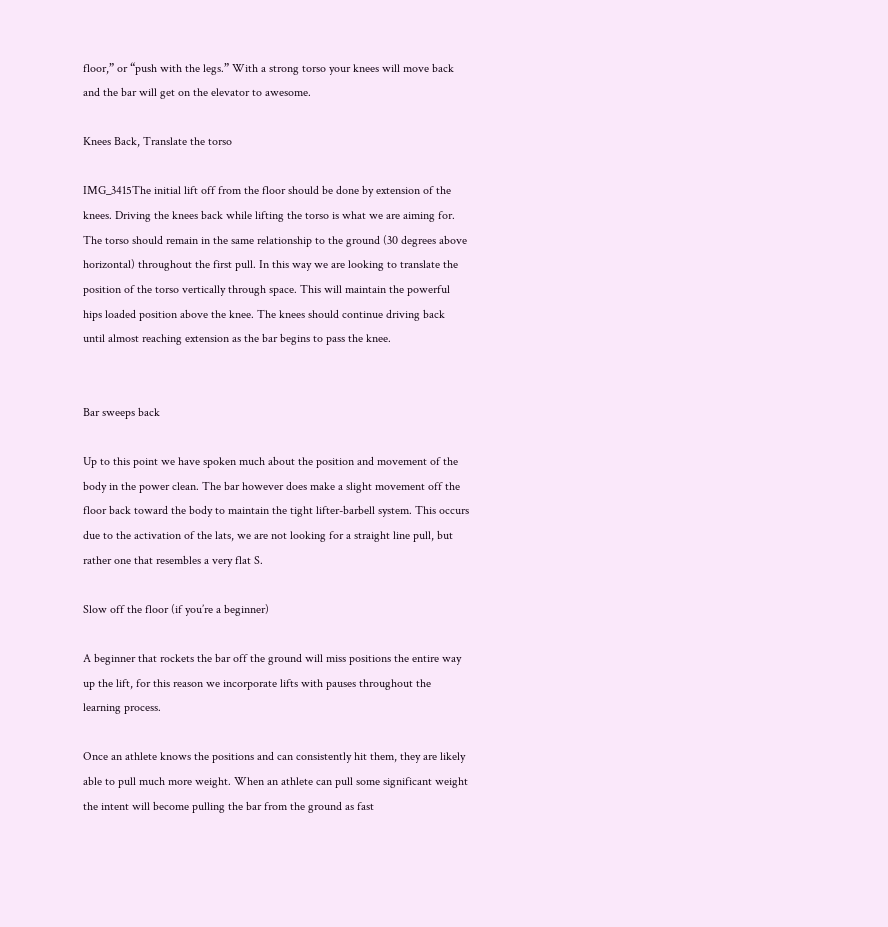floor,” or “push with the legs.” With a strong torso your knees will move back and the bar will get on the elevator to awesome.

Knees Back, Translate the torso

IMG_3415The initial lift off from the floor should be done by extension of the knees. Driving the knees back while lifting the torso is what we are aiming for. The torso should remain in the same relationship to the ground (30 degrees above horizontal) throughout the first pull. In this way we are looking to translate the position of the torso vertically through space. This will maintain the powerful hips loaded position above the knee. The knees should continue driving back until almost reaching extension as the bar begins to pass the knee.


Bar sweeps back

Up to this point we have spoken much about the position and movement of the body in the power clean. The bar however does make a slight movement off the floor back toward the body to maintain the tight lifter-barbell system. This occurs due to the activation of the lats, we are not looking for a straight line pull, but rather one that resembles a very flat S.

Slow off the floor (if you’re a beginner)

A beginner that rockets the bar off the ground will miss positions the entire way up the lift, for this reason we incorporate lifts with pauses throughout the learning process.

Once an athlete knows the positions and can consistently hit them, they are likely able to pull much more weight. When an athlete can pull some significant weight the intent will become pulling the bar from the ground as fast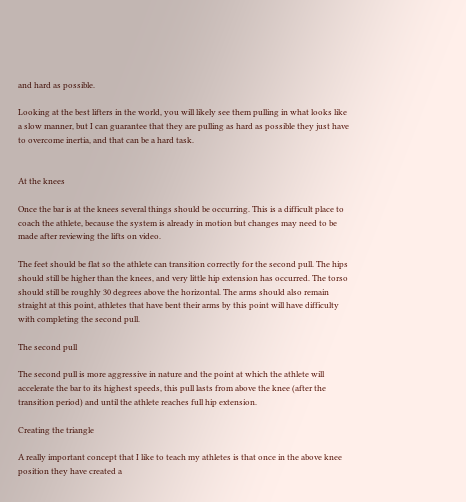and hard as possible.

Looking at the best lifters in the world, you will likely see them pulling in what looks like a slow manner, but I can guarantee that they are pulling as hard as possible they just have to overcome inertia, and that can be a hard task.


At the knees

Once the bar is at the knees several things should be occurring. This is a difficult place to coach the athlete, because the system is already in motion but changes may need to be made after reviewing the lifts on video.

The feet should be flat so the athlete can transition correctly for the second pull. The hips should still be higher than the knees, and very little hip extension has occurred. The torso should still be roughly 30 degrees above the horizontal. The arms should also remain straight at this point, athletes that have bent their arms by this point will have difficulty with completing the second pull.

The second pull

The second pull is more aggressive in nature and the point at which the athlete will accelerate the bar to its highest speeds, this pull lasts from above the knee (after the transition period) and until the athlete reaches full hip extension.

Creating the triangle

A really important concept that I like to teach my athletes is that once in the above knee position they have created a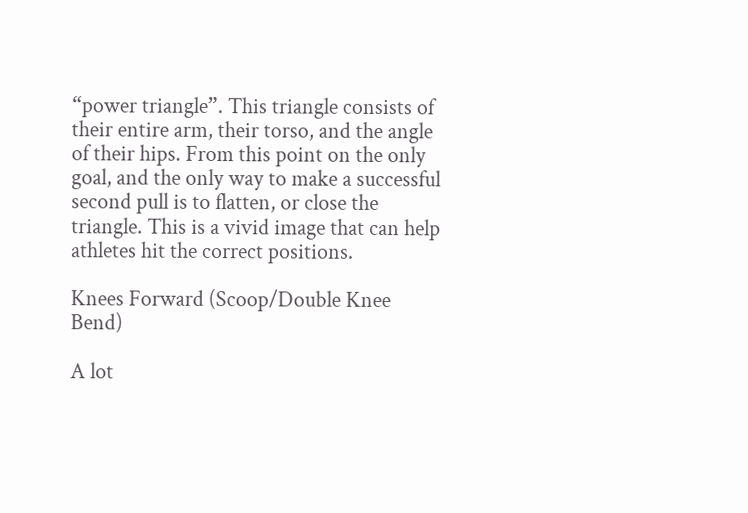“power triangle”. This triangle consists of their entire arm, their torso, and the angle of their hips. From this point on the only goal, and the only way to make a successful second pull is to flatten, or close the triangle. This is a vivid image that can help athletes hit the correct positions.

Knees Forward (Scoop/Double Knee Bend)

A lot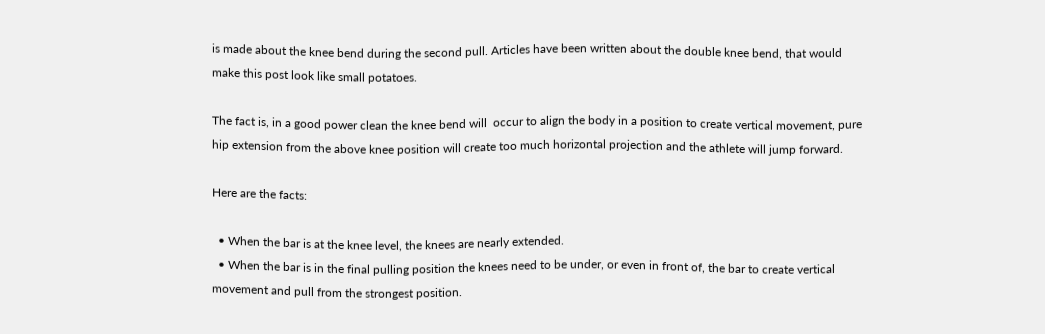is made about the knee bend during the second pull. Articles have been written about the double knee bend, that would make this post look like small potatoes.

The fact is, in a good power clean the knee bend will  occur to align the body in a position to create vertical movement, pure hip extension from the above knee position will create too much horizontal projection and the athlete will jump forward.

Here are the facts:

  • When the bar is at the knee level, the knees are nearly extended.
  • When the bar is in the final pulling position the knees need to be under, or even in front of, the bar to create vertical movement and pull from the strongest position.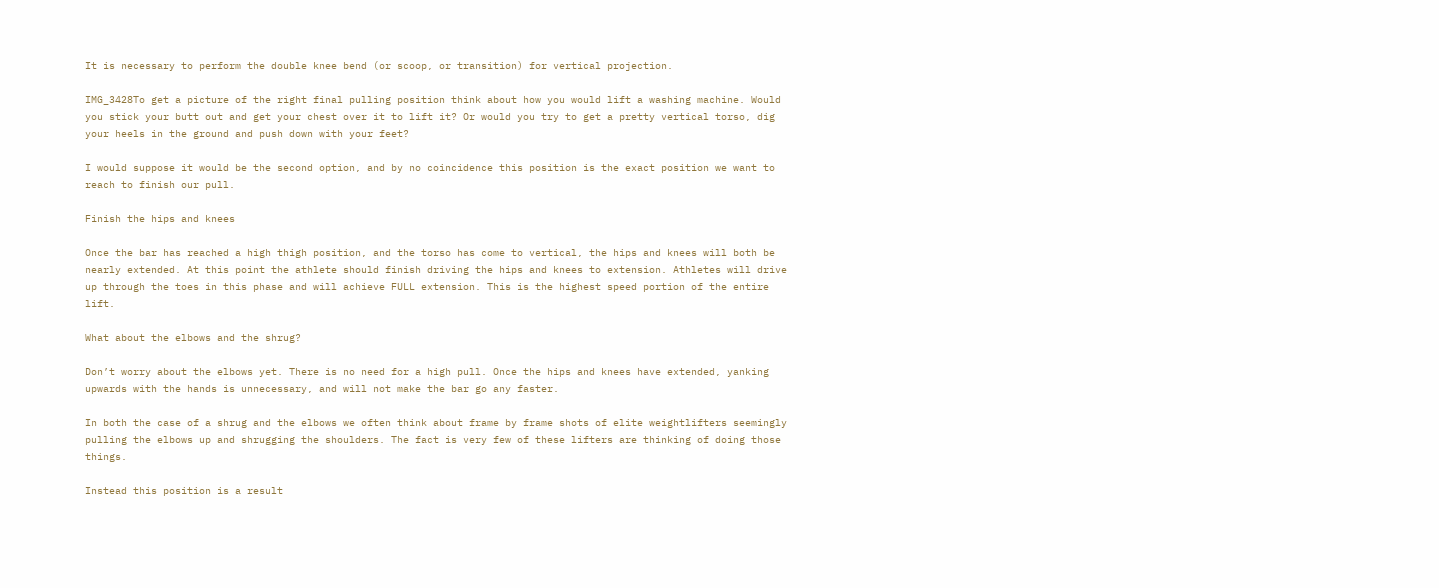It is necessary to perform the double knee bend (or scoop, or transition) for vertical projection.

IMG_3428To get a picture of the right final pulling position think about how you would lift a washing machine. Would you stick your butt out and get your chest over it to lift it? Or would you try to get a pretty vertical torso, dig your heels in the ground and push down with your feet?

I would suppose it would be the second option, and by no coincidence this position is the exact position we want to reach to finish our pull.

Finish the hips and knees

Once the bar has reached a high thigh position, and the torso has come to vertical, the hips and knees will both be nearly extended. At this point the athlete should finish driving the hips and knees to extension. Athletes will drive up through the toes in this phase and will achieve FULL extension. This is the highest speed portion of the entire lift.

What about the elbows and the shrug?

Don’t worry about the elbows yet. There is no need for a high pull. Once the hips and knees have extended, yanking upwards with the hands is unnecessary, and will not make the bar go any faster.

In both the case of a shrug and the elbows we often think about frame by frame shots of elite weightlifters seemingly pulling the elbows up and shrugging the shoulders. The fact is very few of these lifters are thinking of doing those things.

Instead this position is a result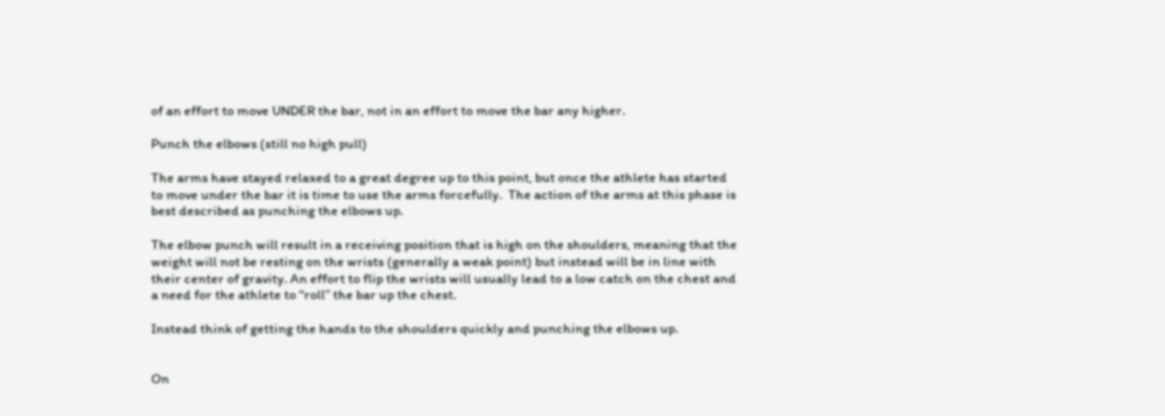of an effort to move UNDER the bar, not in an effort to move the bar any higher.

Punch the elbows (still no high pull)

The arms have stayed relaxed to a great degree up to this point, but once the athlete has started to move under the bar it is time to use the arms forcefully.  The action of the arms at this phase is best described as punching the elbows up.

The elbow punch will result in a receiving position that is high on the shoulders, meaning that the weight will not be resting on the wrists (generally a weak point) but instead will be in line with their center of gravity. An effort to flip the wrists will usually lead to a low catch on the chest and a need for the athlete to “roll” the bar up the chest.

Instead think of getting the hands to the shoulders quickly and punching the elbows up.


On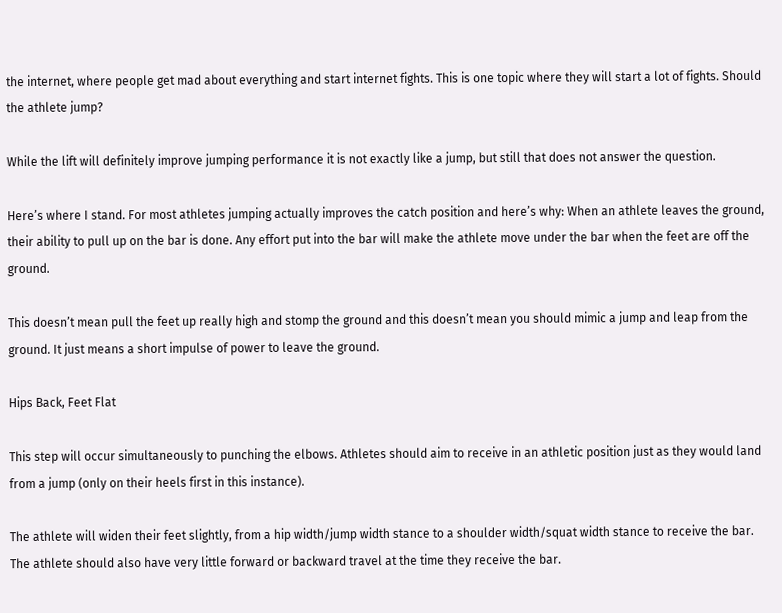the internet, where people get mad about everything and start internet fights. This is one topic where they will start a lot of fights. Should the athlete jump?

While the lift will definitely improve jumping performance it is not exactly like a jump, but still that does not answer the question.

Here’s where I stand. For most athletes jumping actually improves the catch position and here’s why: When an athlete leaves the ground, their ability to pull up on the bar is done. Any effort put into the bar will make the athlete move under the bar when the feet are off the ground.

This doesn’t mean pull the feet up really high and stomp the ground and this doesn’t mean you should mimic a jump and leap from the ground. It just means a short impulse of power to leave the ground.

Hips Back, Feet Flat

This step will occur simultaneously to punching the elbows. Athletes should aim to receive in an athletic position just as they would land from a jump (only on their heels first in this instance).

The athlete will widen their feet slightly, from a hip width/jump width stance to a shoulder width/squat width stance to receive the bar.  The athlete should also have very little forward or backward travel at the time they receive the bar.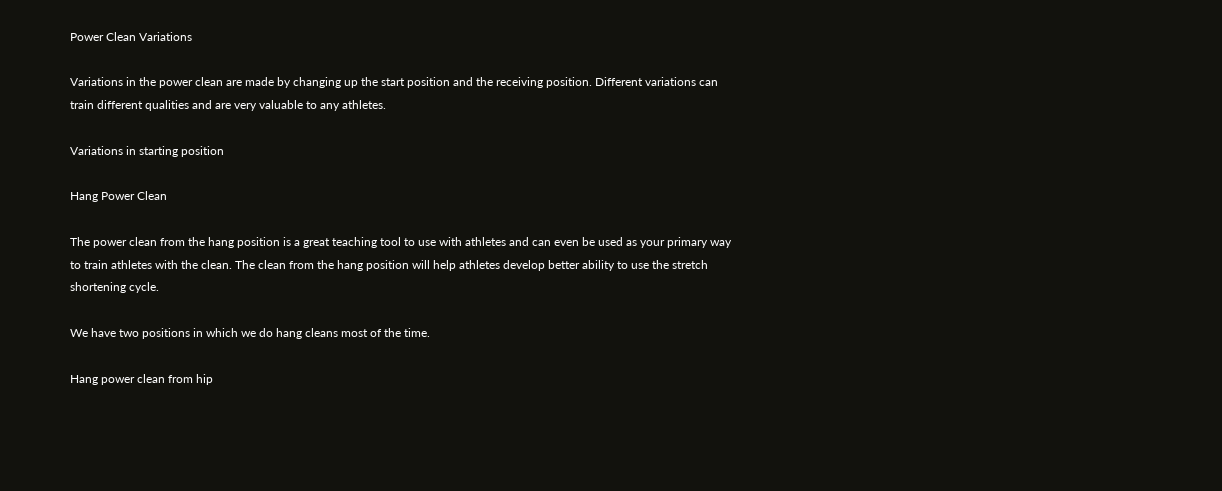Power Clean Variations

Variations in the power clean are made by changing up the start position and the receiving position. Different variations can train different qualities and are very valuable to any athletes.

Variations in starting position

Hang Power Clean

The power clean from the hang position is a great teaching tool to use with athletes and can even be used as your primary way to train athletes with the clean. The clean from the hang position will help athletes develop better ability to use the stretch shortening cycle.

We have two positions in which we do hang cleans most of the time.

Hang power clean from hip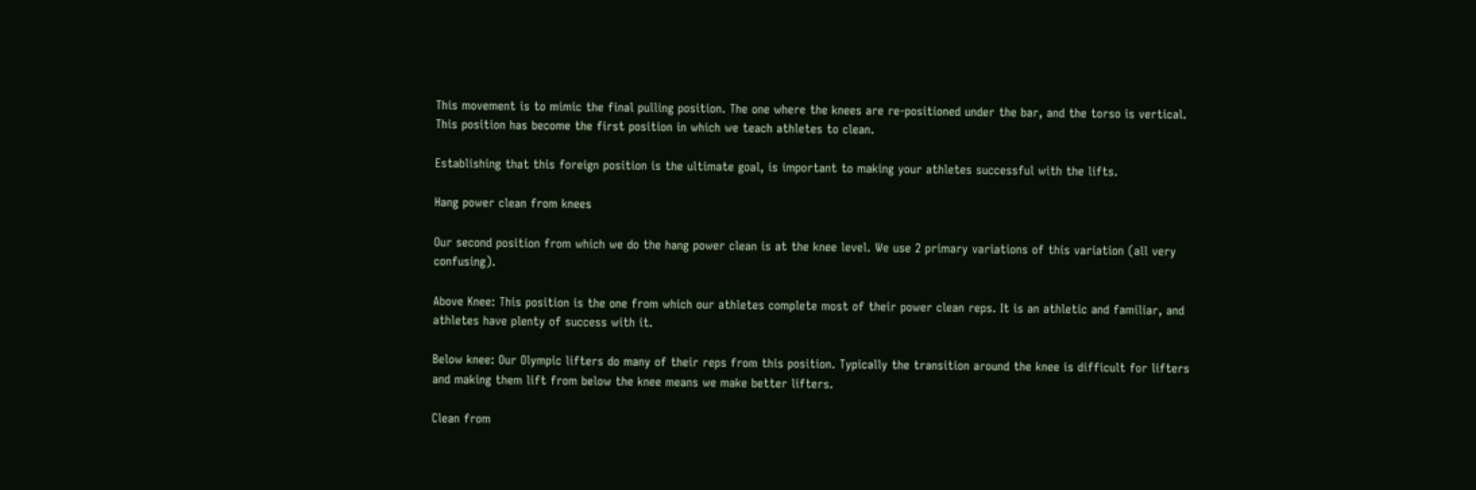This movement is to mimic the final pulling position. The one where the knees are re-positioned under the bar, and the torso is vertical. This position has become the first position in which we teach athletes to clean.

Establishing that this foreign position is the ultimate goal, is important to making your athletes successful with the lifts.

Hang power clean from knees

Our second position from which we do the hang power clean is at the knee level. We use 2 primary variations of this variation (all very confusing).

Above Knee: This position is the one from which our athletes complete most of their power clean reps. It is an athletic and familiar, and athletes have plenty of success with it.

Below knee: Our Olympic lifters do many of their reps from this position. Typically the transition around the knee is difficult for lifters and making them lift from below the knee means we make better lifters.

Clean from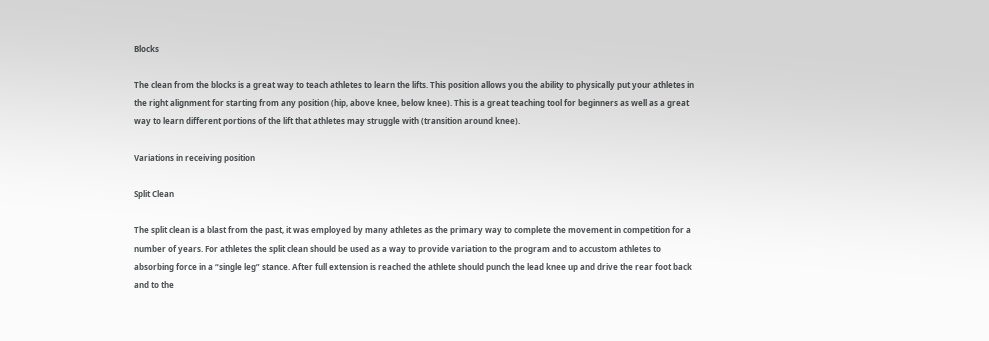Blocks

The clean from the blocks is a great way to teach athletes to learn the lifts. This position allows you the ability to physically put your athletes in the right alignment for starting from any position (hip, above knee, below knee). This is a great teaching tool for beginners as well as a great way to learn different portions of the lift that athletes may struggle with (transition around knee).

Variations in receiving position

Split Clean

The split clean is a blast from the past, it was employed by many athletes as the primary way to complete the movement in competition for a number of years. For athletes the split clean should be used as a way to provide variation to the program and to accustom athletes to absorbing force in a “single leg” stance. After full extension is reached the athlete should punch the lead knee up and drive the rear foot back and to the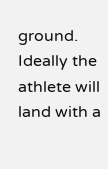ground.  Ideally the athlete will land with a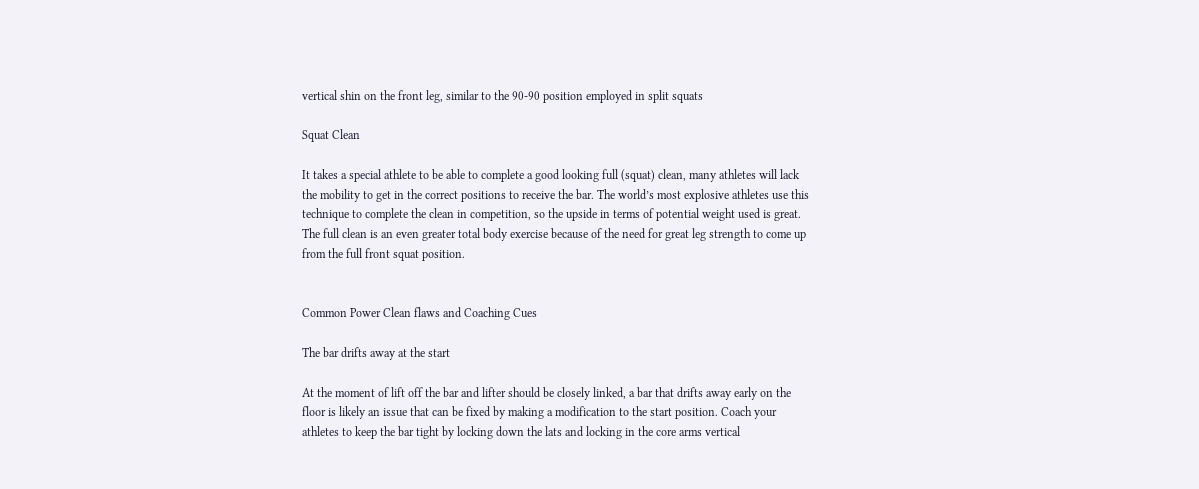vertical shin on the front leg, similar to the 90-90 position employed in split squats

Squat Clean

It takes a special athlete to be able to complete a good looking full (squat) clean, many athletes will lack the mobility to get in the correct positions to receive the bar. The world’s most explosive athletes use this technique to complete the clean in competition, so the upside in terms of potential weight used is great. The full clean is an even greater total body exercise because of the need for great leg strength to come up from the full front squat position.


Common Power Clean flaws and Coaching Cues

The bar drifts away at the start

At the moment of lift off the bar and lifter should be closely linked, a bar that drifts away early on the floor is likely an issue that can be fixed by making a modification to the start position. Coach your athletes to keep the bar tight by locking down the lats and locking in the core arms vertical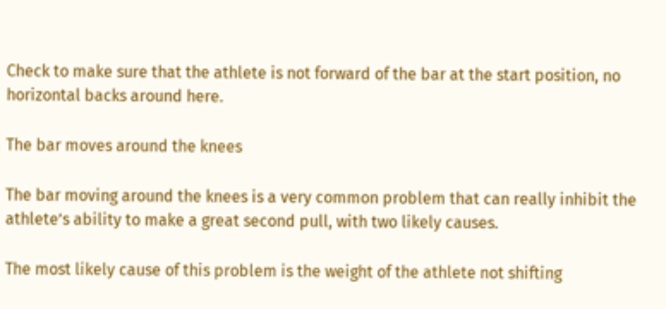Check to make sure that the athlete is not forward of the bar at the start position, no horizontal backs around here.

The bar moves around the knees

The bar moving around the knees is a very common problem that can really inhibit the athlete’s ability to make a great second pull, with two likely causes.

The most likely cause of this problem is the weight of the athlete not shifting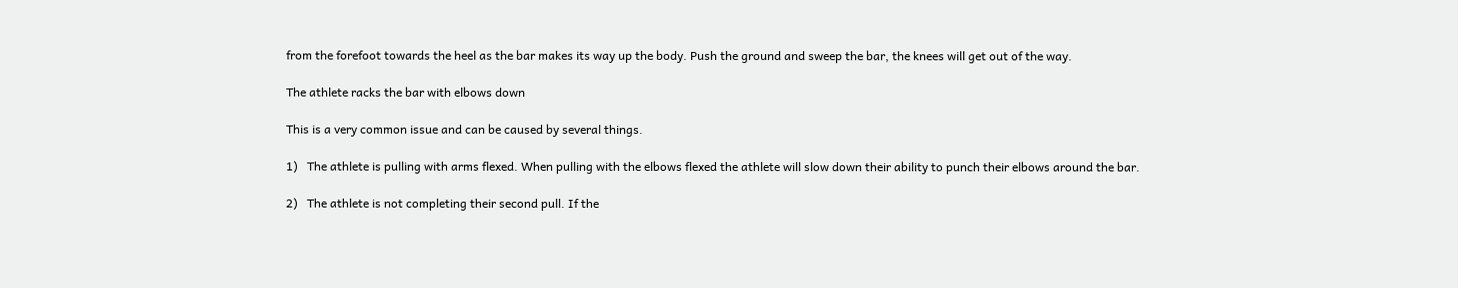from the forefoot towards the heel as the bar makes its way up the body. Push the ground and sweep the bar, the knees will get out of the way.

The athlete racks the bar with elbows down

This is a very common issue and can be caused by several things.

1)   The athlete is pulling with arms flexed. When pulling with the elbows flexed the athlete will slow down their ability to punch their elbows around the bar.

2)   The athlete is not completing their second pull. If the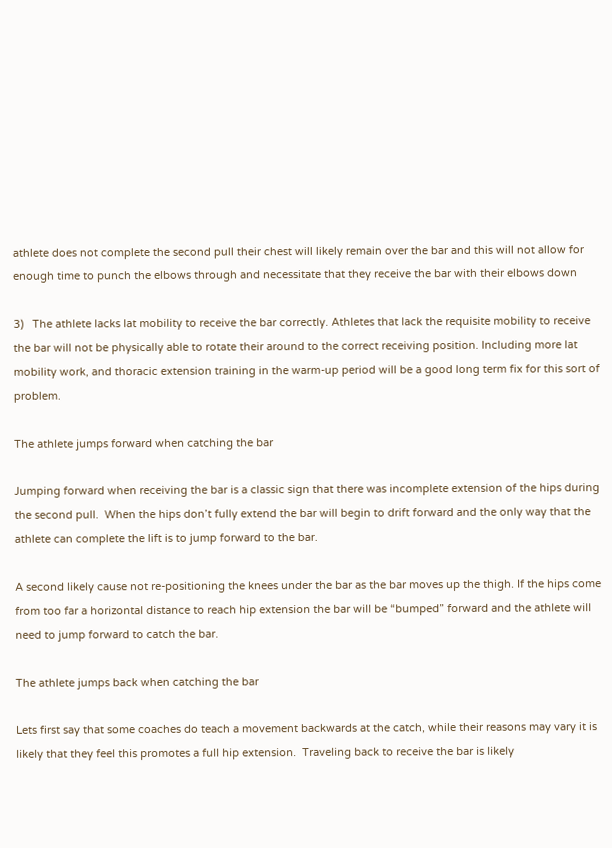athlete does not complete the second pull their chest will likely remain over the bar and this will not allow for enough time to punch the elbows through and necessitate that they receive the bar with their elbows down

3)   The athlete lacks lat mobility to receive the bar correctly. Athletes that lack the requisite mobility to receive the bar will not be physically able to rotate their around to the correct receiving position. Including more lat mobility work, and thoracic extension training in the warm-up period will be a good long term fix for this sort of problem.

The athlete jumps forward when catching the bar

Jumping forward when receiving the bar is a classic sign that there was incomplete extension of the hips during the second pull.  When the hips don’t fully extend the bar will begin to drift forward and the only way that the athlete can complete the lift is to jump forward to the bar.

A second likely cause not re-positioning the knees under the bar as the bar moves up the thigh. If the hips come from too far a horizontal distance to reach hip extension the bar will be “bumped” forward and the athlete will need to jump forward to catch the bar.

The athlete jumps back when catching the bar

Lets first say that some coaches do teach a movement backwards at the catch, while their reasons may vary it is likely that they feel this promotes a full hip extension.  Traveling back to receive the bar is likely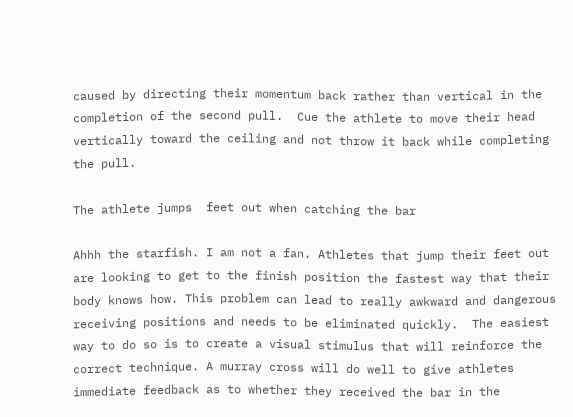caused by directing their momentum back rather than vertical in the completion of the second pull.  Cue the athlete to move their head vertically toward the ceiling and not throw it back while completing the pull.

The athlete jumps  feet out when catching the bar

Ahhh the starfish. I am not a fan. Athletes that jump their feet out are looking to get to the finish position the fastest way that their body knows how. This problem can lead to really awkward and dangerous receiving positions and needs to be eliminated quickly.  The easiest way to do so is to create a visual stimulus that will reinforce the correct technique. A murray cross will do well to give athletes immediate feedback as to whether they received the bar in the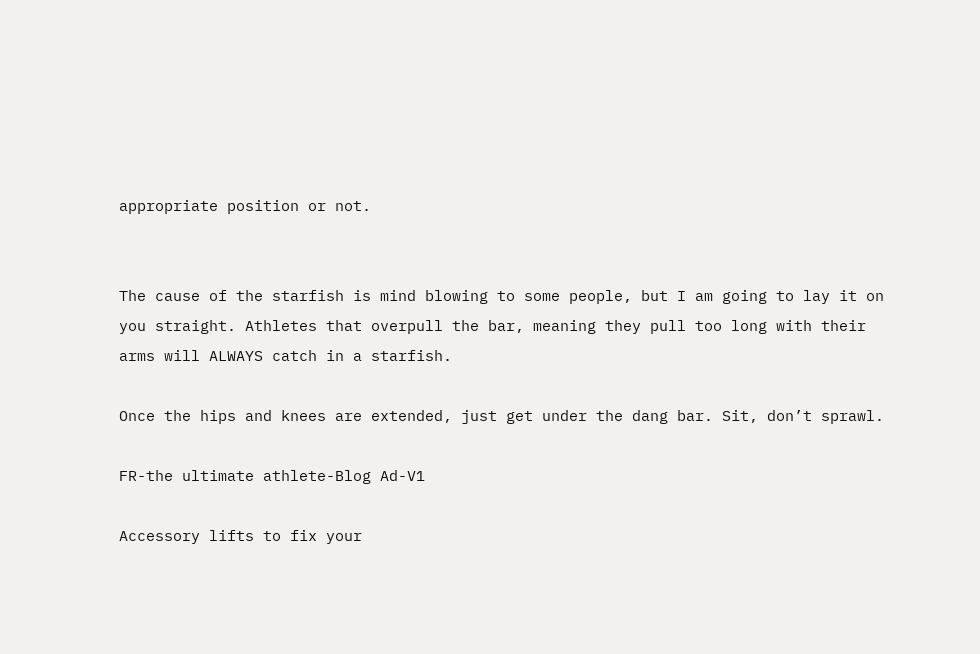appropriate position or not.


The cause of the starfish is mind blowing to some people, but I am going to lay it on you straight. Athletes that overpull the bar, meaning they pull too long with their arms will ALWAYS catch in a starfish.

Once the hips and knees are extended, just get under the dang bar. Sit, don’t sprawl.

FR-the ultimate athlete-Blog Ad-V1

Accessory lifts to fix your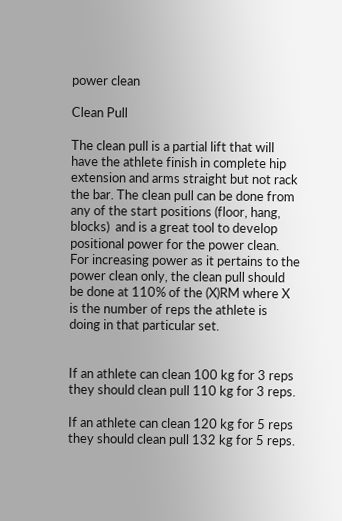power clean

Clean Pull

The clean pull is a partial lift that will have the athlete finish in complete hip extension and arms straight but not rack the bar. The clean pull can be done from any of the start positions (floor, hang, blocks)  and is a great tool to develop positional power for the power clean.  For increasing power as it pertains to the power clean only, the clean pull should be done at 110% of the (X)RM where X is the number of reps the athlete is doing in that particular set.


If an athlete can clean 100 kg for 3 reps they should clean pull 110 kg for 3 reps.

If an athlete can clean 120 kg for 5 reps they should clean pull 132 kg for 5 reps.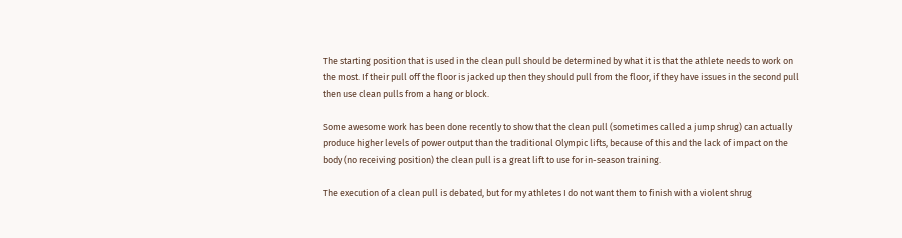The starting position that is used in the clean pull should be determined by what it is that the athlete needs to work on the most. If their pull off the floor is jacked up then they should pull from the floor, if they have issues in the second pull then use clean pulls from a hang or block.

Some awesome work has been done recently to show that the clean pull (sometimes called a jump shrug) can actually produce higher levels of power output than the traditional Olympic lifts, because of this and the lack of impact on the body (no receiving position) the clean pull is a great lift to use for in-season training.

The execution of a clean pull is debated, but for my athletes I do not want them to finish with a violent shrug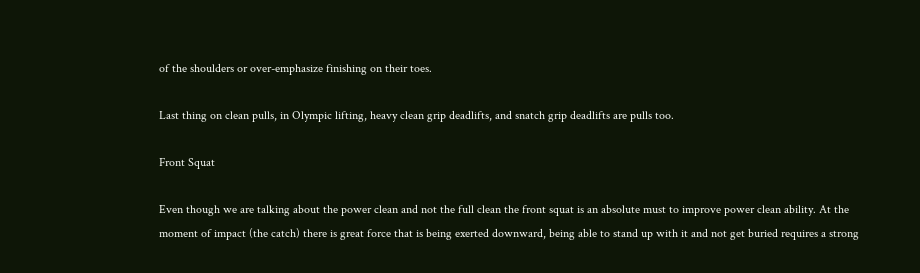of the shoulders or over-emphasize finishing on their toes.

Last thing on clean pulls, in Olympic lifting, heavy clean grip deadlifts, and snatch grip deadlifts are pulls too.

Front Squat

Even though we are talking about the power clean and not the full clean the front squat is an absolute must to improve power clean ability. At the moment of impact (the catch) there is great force that is being exerted downward, being able to stand up with it and not get buried requires a strong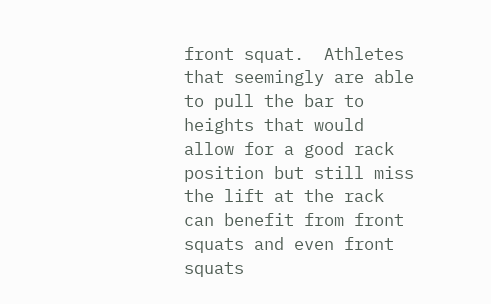front squat.  Athletes that seemingly are able to pull the bar to heights that would allow for a good rack position but still miss the lift at the rack can benefit from front squats and even front squats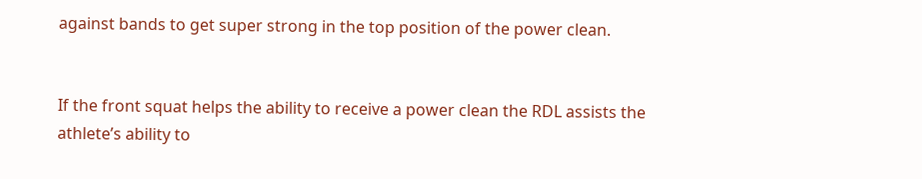against bands to get super strong in the top position of the power clean.


If the front squat helps the ability to receive a power clean the RDL assists the athlete’s ability to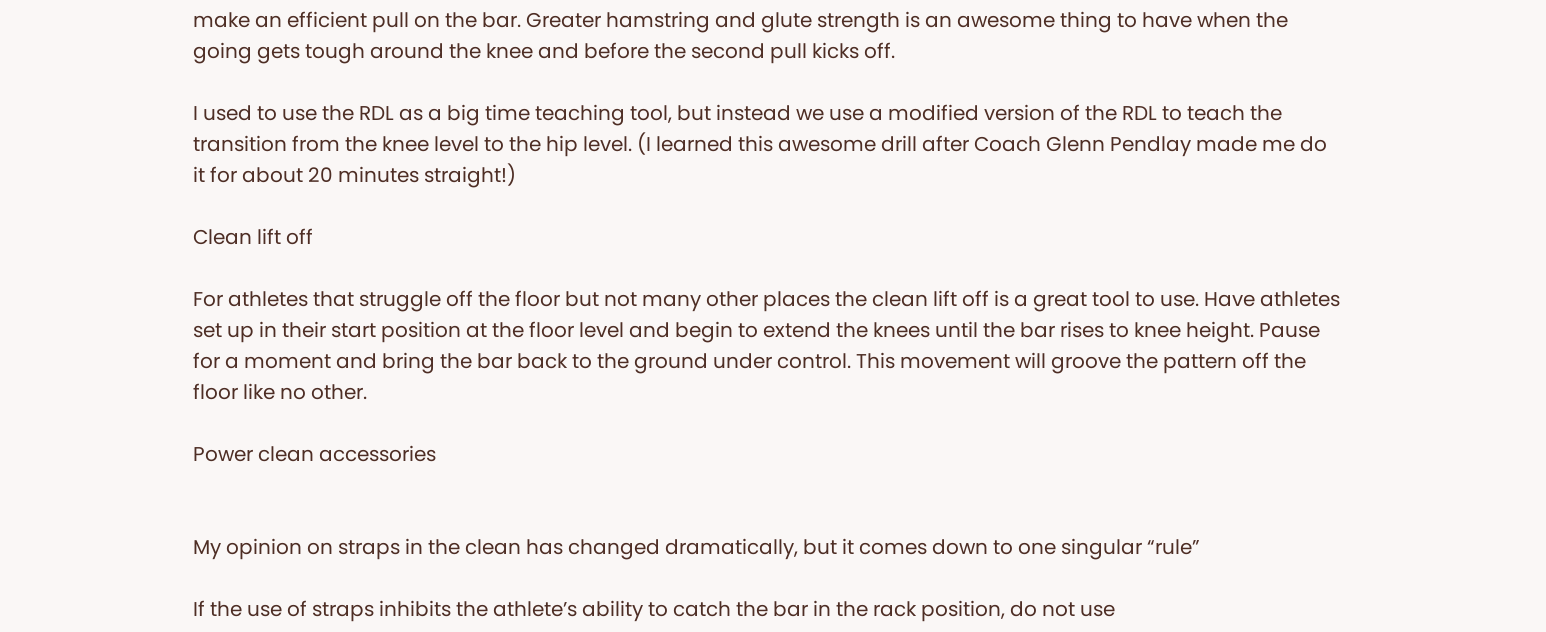make an efficient pull on the bar. Greater hamstring and glute strength is an awesome thing to have when the going gets tough around the knee and before the second pull kicks off.

I used to use the RDL as a big time teaching tool, but instead we use a modified version of the RDL to teach the transition from the knee level to the hip level. (I learned this awesome drill after Coach Glenn Pendlay made me do it for about 20 minutes straight!)

Clean lift off

For athletes that struggle off the floor but not many other places the clean lift off is a great tool to use. Have athletes set up in their start position at the floor level and begin to extend the knees until the bar rises to knee height. Pause for a moment and bring the bar back to the ground under control. This movement will groove the pattern off the floor like no other.

Power clean accessories


My opinion on straps in the clean has changed dramatically, but it comes down to one singular “rule”

If the use of straps inhibits the athlete’s ability to catch the bar in the rack position, do not use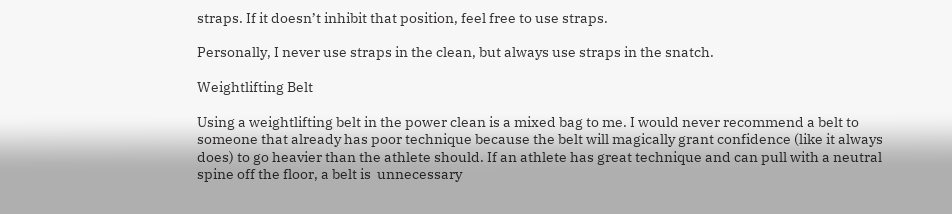straps. If it doesn’t inhibit that position, feel free to use straps.

Personally, I never use straps in the clean, but always use straps in the snatch.

Weightlifting Belt

Using a weightlifting belt in the power clean is a mixed bag to me. I would never recommend a belt to someone that already has poor technique because the belt will magically grant confidence (like it always does) to go heavier than the athlete should. If an athlete has great technique and can pull with a neutral spine off the floor, a belt is  unnecessary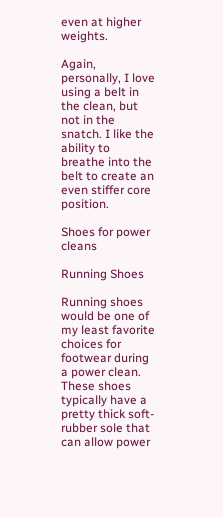even at higher weights.

Again, personally, I love using a belt in the clean, but not in the snatch. I like the ability to breathe into the belt to create an even stiffer core position.

Shoes for power cleans

Running Shoes

Running shoes would be one of my least favorite choices for footwear during a power clean. These shoes typically have a pretty thick soft-rubber sole that can allow power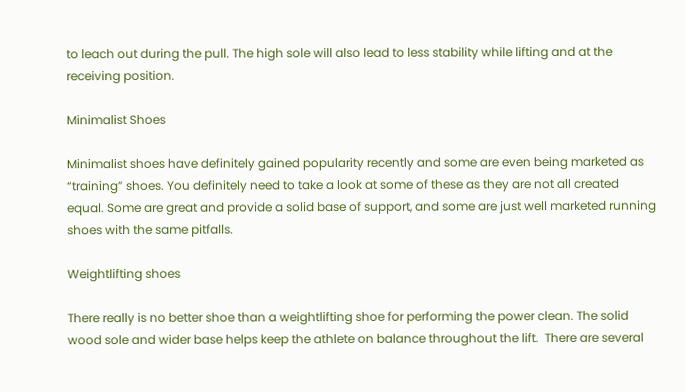to leach out during the pull. The high sole will also lead to less stability while lifting and at the receiving position.

Minimalist Shoes

Minimalist shoes have definitely gained popularity recently and some are even being marketed as “training” shoes. You definitely need to take a look at some of these as they are not all created equal. Some are great and provide a solid base of support, and some are just well marketed running shoes with the same pitfalls.

Weightlifting shoes

There really is no better shoe than a weightlifting shoe for performing the power clean. The solid wood sole and wider base helps keep the athlete on balance throughout the lift.  There are several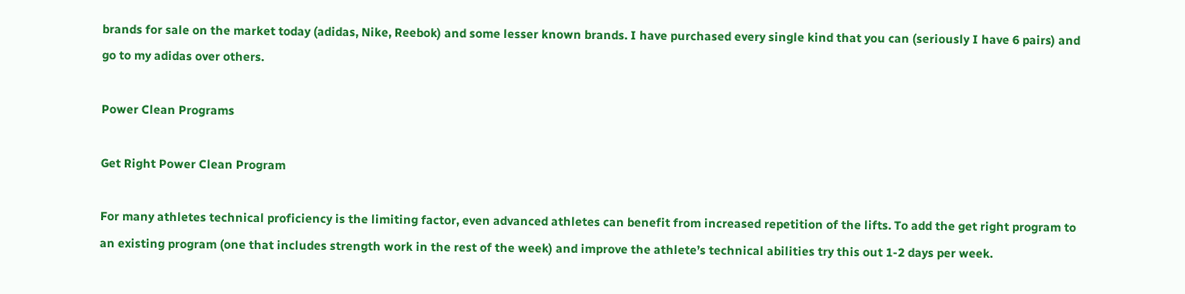brands for sale on the market today (adidas, Nike, Reebok) and some lesser known brands. I have purchased every single kind that you can (seriously I have 6 pairs) and go to my adidas over others.

Power Clean Programs

Get Right Power Clean Program

For many athletes technical proficiency is the limiting factor, even advanced athletes can benefit from increased repetition of the lifts. To add the get right program to an existing program (one that includes strength work in the rest of the week) and improve the athlete’s technical abilities try this out 1-2 days per week.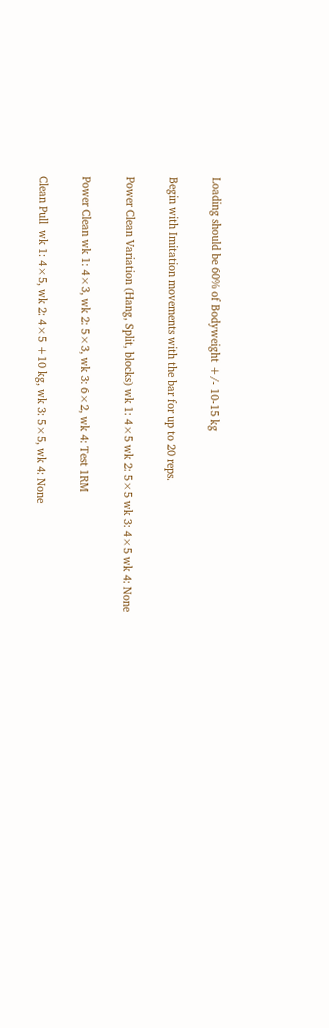Loading should be 60% of Bodyweight +/- 10-15 kg

Begin with Imitation movements with the bar for up to 20 reps.

Power Clean Variation (Hang, Split, blocks) wk 1: 4×5 wk 2: 5×5 wk 3: 4×5 wk 4: None

Power Clean wk 1: 4×3, wk 2: 5×3, wk 3: 6×2, wk 4: Test 1RM

Clean Pull  wk 1: 4×5, wk 2: 4×5 +10 kg, wk 3: 5×5, wk 4: None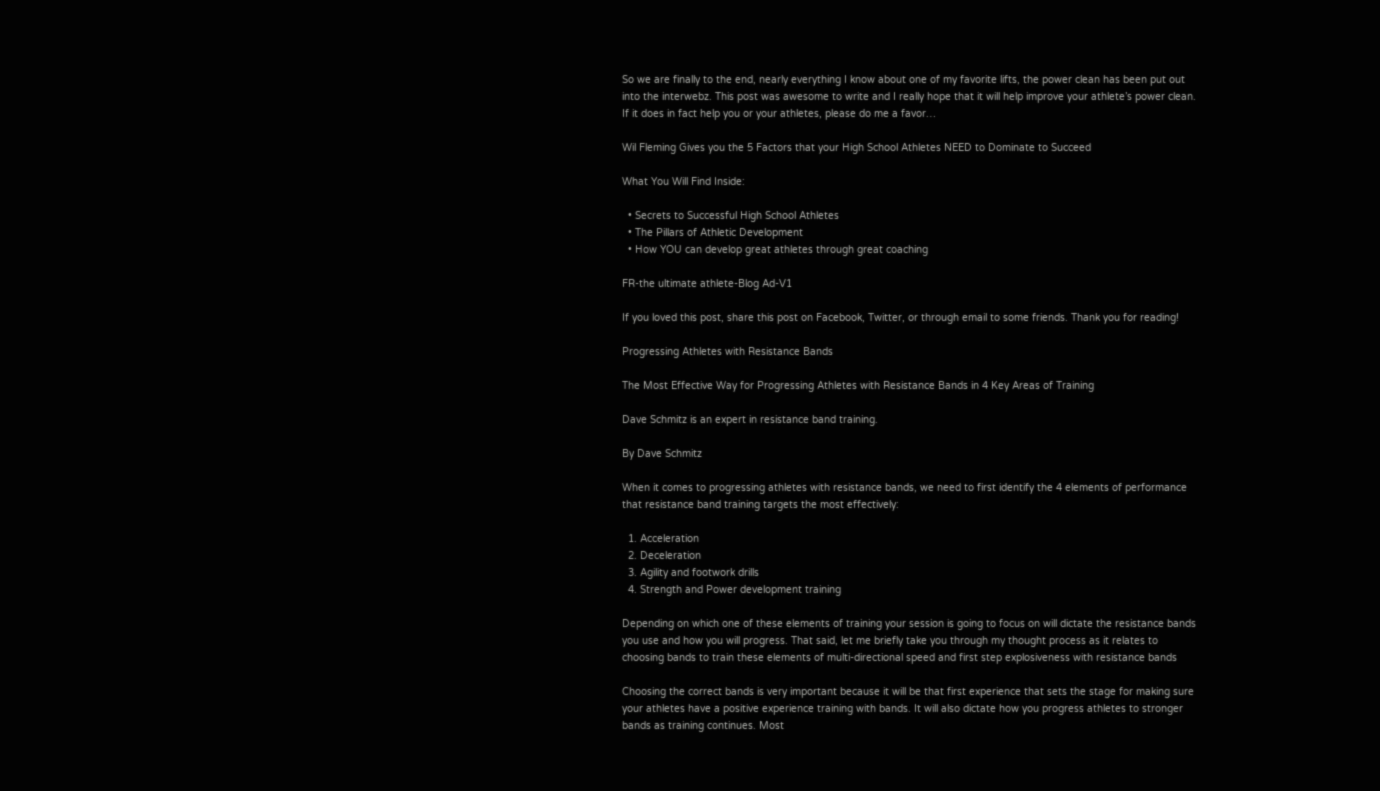So we are finally to the end, nearly everything I know about one of my favorite lifts, the power clean has been put out into the interwebz. This post was awesome to write and I really hope that it will help improve your athlete’s power clean. If it does in fact help you or your athletes, please do me a favor…

Wil Fleming Gives you the 5 Factors that your High School Athletes NEED to Dominate to Succeed

What You Will Find Inside:

  • Secrets to Successful High School Athletes
  • The Pillars of Athletic Development
  • How YOU can develop great athletes through great coaching

FR-the ultimate athlete-Blog Ad-V1

If you loved this post, share this post on Facebook, Twitter, or through email to some friends. Thank you for reading!

Progressing Athletes with Resistance Bands

The Most Effective Way for Progressing Athletes with Resistance Bands in 4 Key Areas of Training

Dave Schmitz is an expert in resistance band training.

By Dave Schmitz

When it comes to progressing athletes with resistance bands, we need to first identify the 4 elements of performance that resistance band training targets the most effectively:

  1. Acceleration
  2. Deceleration
  3. Agility and footwork drills
  4. Strength and Power development training

Depending on which one of these elements of training your session is going to focus on will dictate the resistance bands you use and how you will progress. That said, let me briefly take you through my thought process as it relates to choosing bands to train these elements of multi-directional speed and first step explosiveness with resistance bands

Choosing the correct bands is very important because it will be that first experience that sets the stage for making sure your athletes have a positive experience training with bands. It will also dictate how you progress athletes to stronger bands as training continues. Most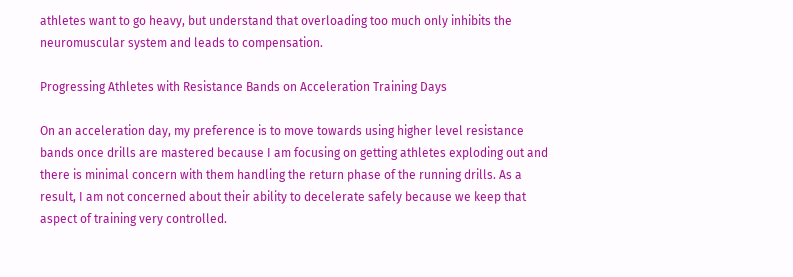athletes want to go heavy, but understand that overloading too much only inhibits the neuromuscular system and leads to compensation.

Progressing Athletes with Resistance Bands on Acceleration Training Days

On an acceleration day, my preference is to move towards using higher level resistance bands once drills are mastered because I am focusing on getting athletes exploding out and there is minimal concern with them handling the return phase of the running drills. As a result, I am not concerned about their ability to decelerate safely because we keep that aspect of training very controlled.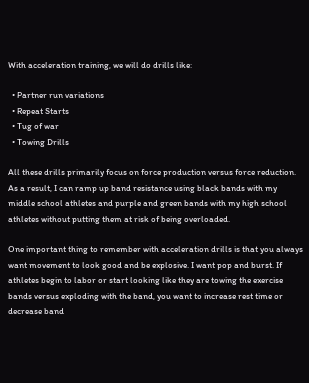With acceleration training, we will do drills like:

  • Partner run variations
  • Repeat Starts
  • Tug of war
  • Towing Drills

All these drills primarily focus on force production versus force reduction. As a result, I can ramp up band resistance using black bands with my middle school athletes and purple and green bands with my high school athletes without putting them at risk of being overloaded.

One important thing to remember with acceleration drills is that you always want movement to look good and be explosive. I want pop and burst. If athletes begin to labor or start looking like they are towing the exercise bands versus exploding with the band, you want to increase rest time or decrease band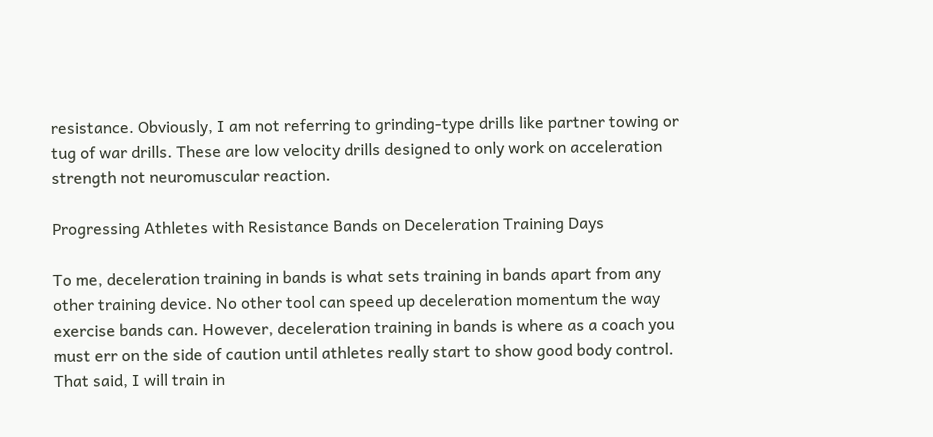resistance. Obviously, I am not referring to grinding-type drills like partner towing or tug of war drills. These are low velocity drills designed to only work on acceleration strength not neuromuscular reaction.

Progressing Athletes with Resistance Bands on Deceleration Training Days

To me, deceleration training in bands is what sets training in bands apart from any other training device. No other tool can speed up deceleration momentum the way exercise bands can. However, deceleration training in bands is where as a coach you must err on the side of caution until athletes really start to show good body control. That said, I will train in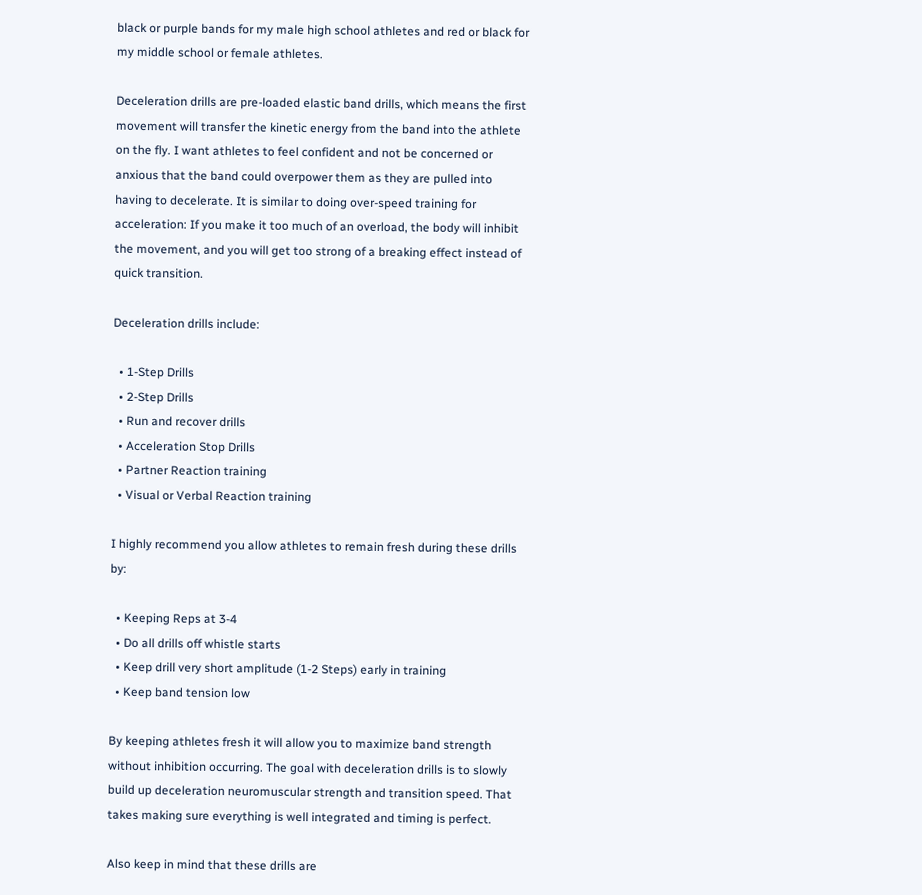black or purple bands for my male high school athletes and red or black for my middle school or female athletes.

Deceleration drills are pre-loaded elastic band drills, which means the first movement will transfer the kinetic energy from the band into the athlete on the fly. I want athletes to feel confident and not be concerned or anxious that the band could overpower them as they are pulled into having to decelerate. It is similar to doing over-speed training for acceleration: If you make it too much of an overload, the body will inhibit the movement, and you will get too strong of a breaking effect instead of quick transition.

Deceleration drills include:

  • 1-Step Drills
  • 2-Step Drills
  • Run and recover drills
  • Acceleration Stop Drills
  • Partner Reaction training
  • Visual or Verbal Reaction training

I highly recommend you allow athletes to remain fresh during these drills by:

  • Keeping Reps at 3-4
  • Do all drills off whistle starts
  • Keep drill very short amplitude (1-2 Steps) early in training
  • Keep band tension low

By keeping athletes fresh it will allow you to maximize band strength without inhibition occurring. The goal with deceleration drills is to slowly build up deceleration neuromuscular strength and transition speed. That takes making sure everything is well integrated and timing is perfect.

Also keep in mind that these drills are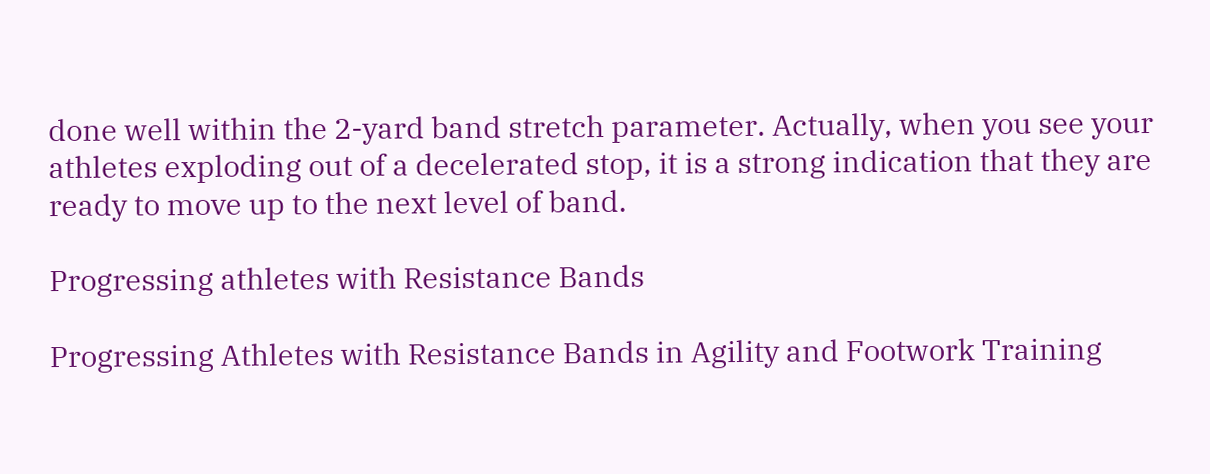done well within the 2-yard band stretch parameter. Actually, when you see your athletes exploding out of a decelerated stop, it is a strong indication that they are ready to move up to the next level of band.

Progressing athletes with Resistance Bands

Progressing Athletes with Resistance Bands in Agility and Footwork Training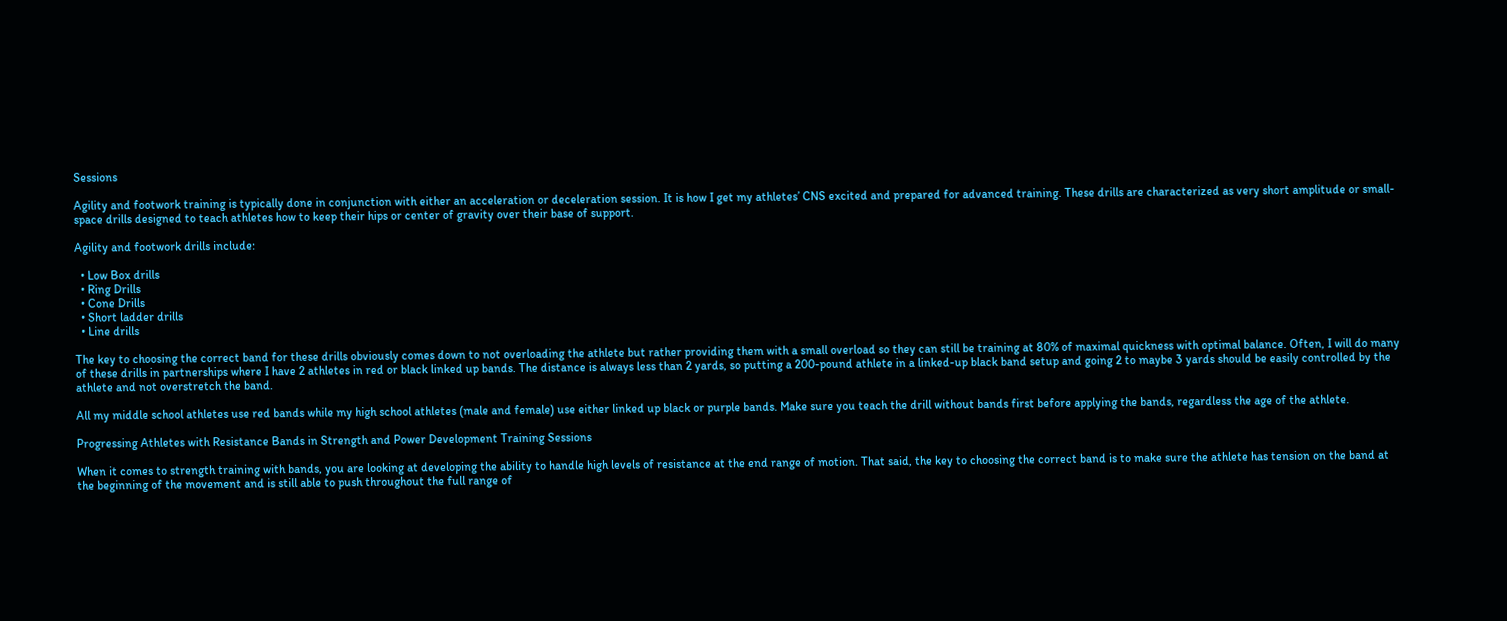Sessions

Agility and footwork training is typically done in conjunction with either an acceleration or deceleration session. It is how I get my athletes’ CNS excited and prepared for advanced training. These drills are characterized as very short amplitude or small-space drills designed to teach athletes how to keep their hips or center of gravity over their base of support.

Agility and footwork drills include:

  • Low Box drills
  • Ring Drills
  • Cone Drills
  • Short ladder drills
  • Line drills

The key to choosing the correct band for these drills obviously comes down to not overloading the athlete but rather providing them with a small overload so they can still be training at 80% of maximal quickness with optimal balance. Often, I will do many of these drills in partnerships where I have 2 athletes in red or black linked up bands. The distance is always less than 2 yards, so putting a 200-pound athlete in a linked-up black band setup and going 2 to maybe 3 yards should be easily controlled by the athlete and not overstretch the band.

All my middle school athletes use red bands while my high school athletes (male and female) use either linked up black or purple bands. Make sure you teach the drill without bands first before applying the bands, regardless the age of the athlete.

Progressing Athletes with Resistance Bands in Strength and Power Development Training Sessions

When it comes to strength training with bands, you are looking at developing the ability to handle high levels of resistance at the end range of motion. That said, the key to choosing the correct band is to make sure the athlete has tension on the band at the beginning of the movement and is still able to push throughout the full range of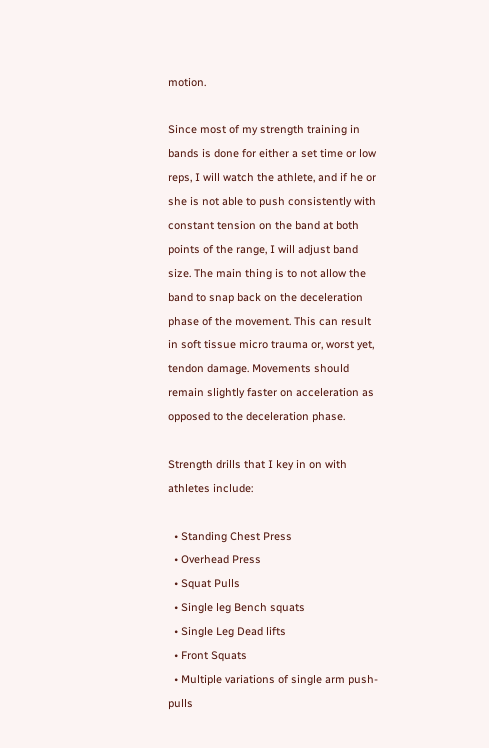motion.

Since most of my strength training in bands is done for either a set time or low reps, I will watch the athlete, and if he or she is not able to push consistently with constant tension on the band at both points of the range, I will adjust band size. The main thing is to not allow the band to snap back on the deceleration phase of the movement. This can result in soft tissue micro trauma or, worst yet, tendon damage. Movements should remain slightly faster on acceleration as opposed to the deceleration phase.

Strength drills that I key in on with athletes include:

  • Standing Chest Press
  • Overhead Press
  • Squat Pulls
  • Single leg Bench squats
  • Single Leg Dead lifts
  • Front Squats
  • Multiple variations of single arm push-pulls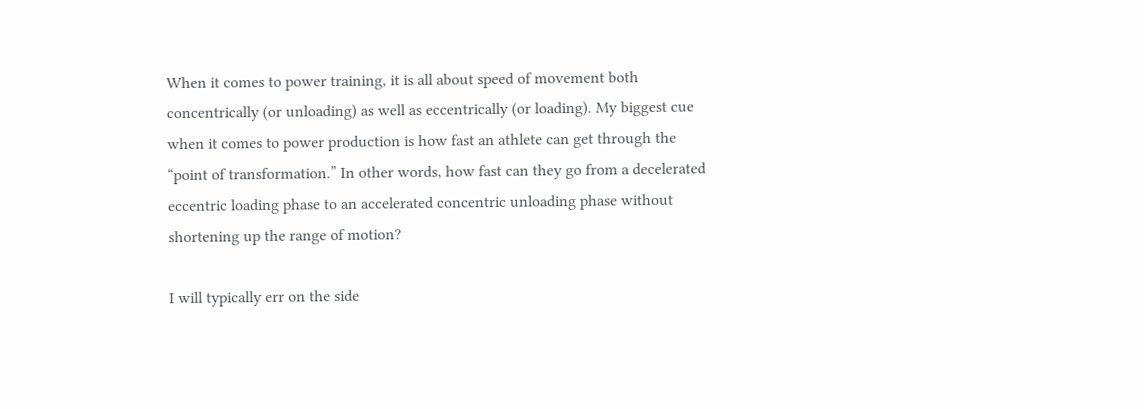When it comes to power training, it is all about speed of movement both concentrically (or unloading) as well as eccentrically (or loading). My biggest cue when it comes to power production is how fast an athlete can get through the “point of transformation.” In other words, how fast can they go from a decelerated eccentric loading phase to an accelerated concentric unloading phase without shortening up the range of motion?

I will typically err on the side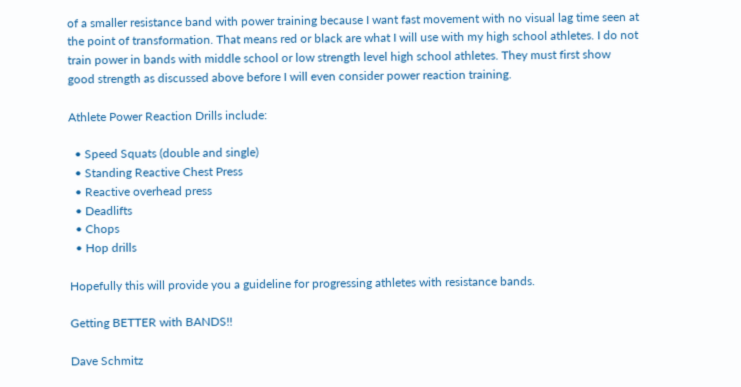of a smaller resistance band with power training because I want fast movement with no visual lag time seen at the point of transformation. That means red or black are what I will use with my high school athletes. I do not train power in bands with middle school or low strength level high school athletes. They must first show good strength as discussed above before I will even consider power reaction training.

Athlete Power Reaction Drills include:

  • Speed Squats (double and single)
  • Standing Reactive Chest Press
  • Reactive overhead press
  • Deadlifts
  • Chops
  • Hop drills

Hopefully this will provide you a guideline for progressing athletes with resistance bands.

Getting BETTER with BANDS!!

Dave Schmitz